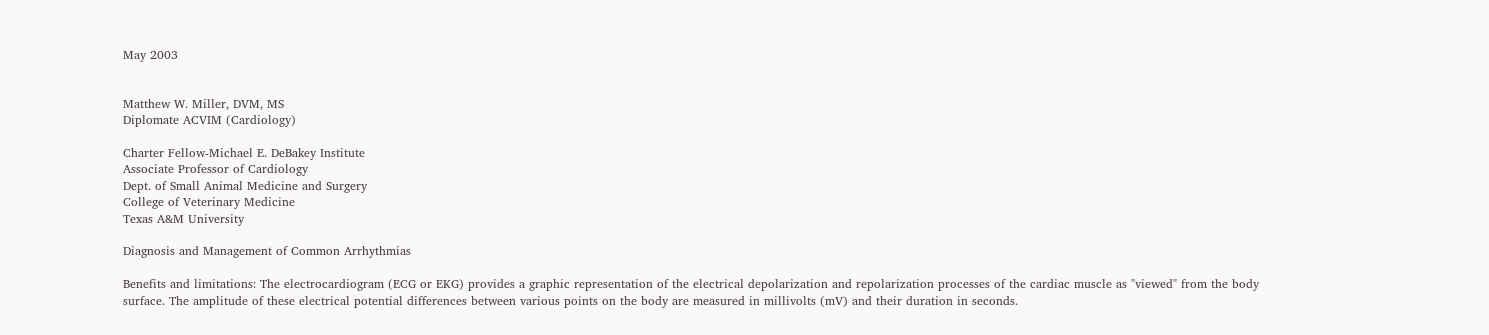May 2003


Matthew W. Miller, DVM, MS
Diplomate ACVIM (Cardiology)

Charter Fellow-Michael E. DeBakey Institute
Associate Professor of Cardiology
Dept. of Small Animal Medicine and Surgery
College of Veterinary Medicine
Texas A&M University

Diagnosis and Management of Common Arrhythmias

Benefits and limitations: The electrocardiogram (ECG or EKG) provides a graphic representation of the electrical depolarization and repolarization processes of the cardiac muscle as "viewed" from the body surface. The amplitude of these electrical potential differences between various points on the body are measured in millivolts (mV) and their duration in seconds.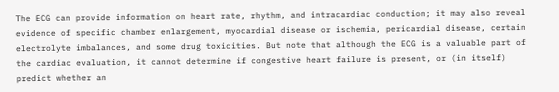The ECG can provide information on heart rate, rhythm, and intracardiac conduction; it may also reveal evidence of specific chamber enlargement, myocardial disease or ischemia, pericardial disease, certain electrolyte imbalances, and some drug toxicities. But note that although the ECG is a valuable part of the cardiac evaluation, it cannot determine if congestive heart failure is present, or (in itself) predict whether an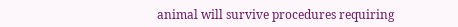animal will survive procedures requiring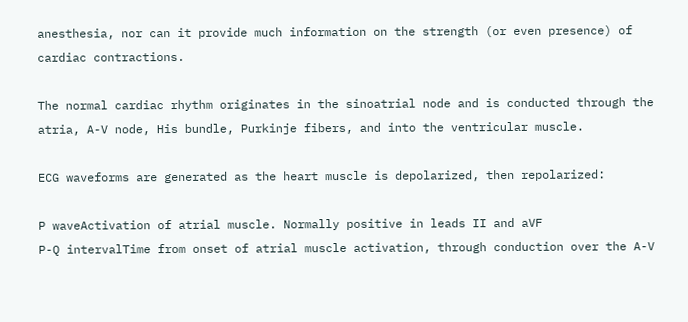anesthesia, nor can it provide much information on the strength (or even presence) of cardiac contractions.

The normal cardiac rhythm originates in the sinoatrial node and is conducted through the atria, A-V node, His bundle, Purkinje fibers, and into the ventricular muscle.

ECG waveforms are generated as the heart muscle is depolarized, then repolarized:

P waveActivation of atrial muscle. Normally positive in leads II and aVF
P-Q intervalTime from onset of atrial muscle activation, through conduction over the A-V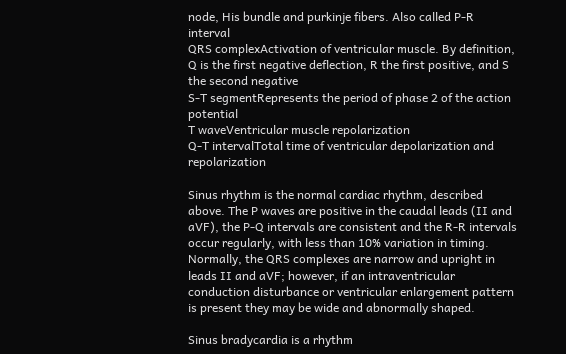node, His bundle and purkinje fibers. Also called P-R interval
QRS complexActivation of ventricular muscle. By definition, Q is the first negative deflection, R the first positive, and S the second negative
S-T segmentRepresents the period of phase 2 of the action potential
T waveVentricular muscle repolarization
Q-T intervalTotal time of ventricular depolarization and repolarization

Sinus rhythm is the normal cardiac rhythm, described above. The P waves are positive in the caudal leads (II and aVF), the P-Q intervals are consistent and the R-R intervals occur regularly, with less than 10% variation in timing. Normally, the QRS complexes are narrow and upright in leads II and aVF; however, if an intraventricular conduction disturbance or ventricular enlargement pattern is present they may be wide and abnormally shaped.

Sinus bradycardia is a rhythm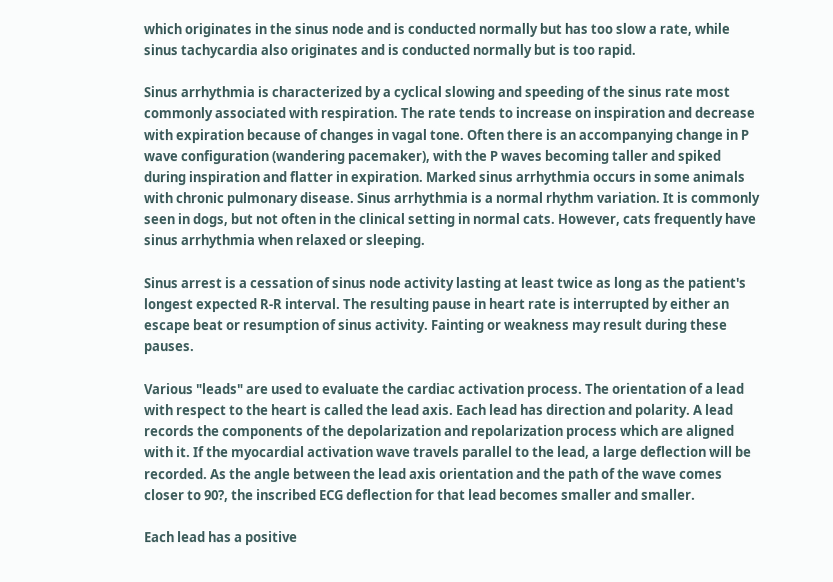which originates in the sinus node and is conducted normally but has too slow a rate, while sinus tachycardia also originates and is conducted normally but is too rapid.

Sinus arrhythmia is characterized by a cyclical slowing and speeding of the sinus rate most commonly associated with respiration. The rate tends to increase on inspiration and decrease with expiration because of changes in vagal tone. Often there is an accompanying change in P wave configuration (wandering pacemaker), with the P waves becoming taller and spiked during inspiration and flatter in expiration. Marked sinus arrhythmia occurs in some animals with chronic pulmonary disease. Sinus arrhythmia is a normal rhythm variation. It is commonly seen in dogs, but not often in the clinical setting in normal cats. However, cats frequently have sinus arrhythmia when relaxed or sleeping.

Sinus arrest is a cessation of sinus node activity lasting at least twice as long as the patient's longest expected R-R interval. The resulting pause in heart rate is interrupted by either an escape beat or resumption of sinus activity. Fainting or weakness may result during these pauses.

Various "leads" are used to evaluate the cardiac activation process. The orientation of a lead with respect to the heart is called the lead axis. Each lead has direction and polarity. A lead records the components of the depolarization and repolarization process which are aligned with it. If the myocardial activation wave travels parallel to the lead, a large deflection will be recorded. As the angle between the lead axis orientation and the path of the wave comes closer to 90?, the inscribed ECG deflection for that lead becomes smaller and smaller.

Each lead has a positive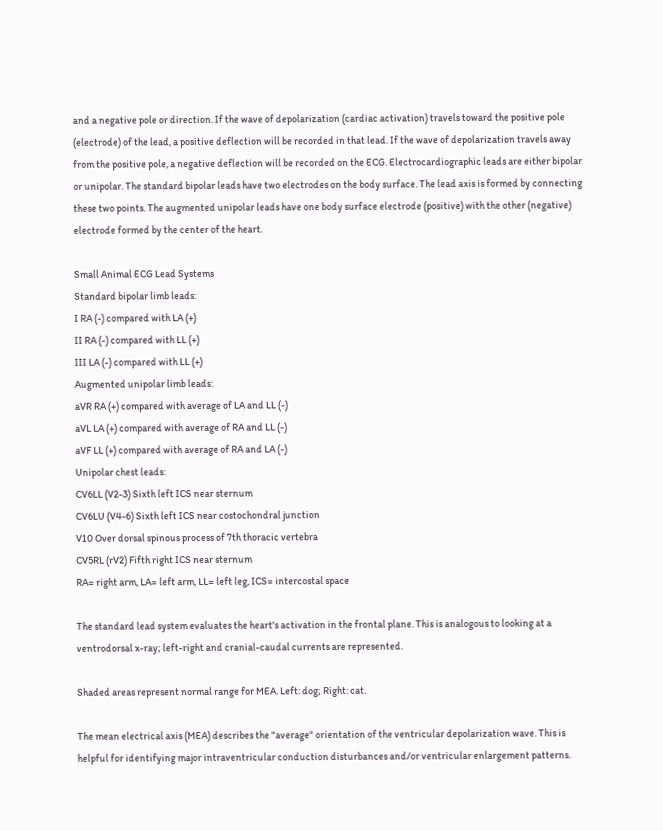and a negative pole or direction. If the wave of depolarization (cardiac activation) travels toward the positive pole (electrode) of the lead, a positive deflection will be recorded in that lead. If the wave of depolarization travels away from the positive pole, a negative deflection will be recorded on the ECG. Electrocardiographic leads are either bipolar or unipolar. The standard bipolar leads have two electrodes on the body surface. The lead axis is formed by connecting these two points. The augmented unipolar leads have one body surface electrode (positive) with the other (negative) electrode formed by the center of the heart.

Small Animal ECG Lead Systems
Standard bipolar limb leads:
I RA (-) compared with LA (+)
II RA (-) compared with LL (+)
III LA (-) compared with LL (+)
Augmented unipolar limb leads:
aVR RA (+) compared with average of LA and LL (-)
aVL LA (+) compared with average of RA and LL (-)
aVF LL (+) compared with average of RA and LA (-)
Unipolar chest leads:
CV6LL (V2-3) Sixth left ICS near sternum
CV6LU (V4-6) Sixth left ICS near costochondral junction
V10 Over dorsal spinous process of 7th thoracic vertebra
CV5RL (rV2) Fifth right ICS near sternum
RA= right arm, LA= left arm, LL= left leg, ICS= intercostal space

The standard lead system evaluates the heart's activation in the frontal plane. This is analogous to looking at a ventrodorsal x-ray; left-right and cranial-caudal currents are represented.

Shaded areas represent normal range for MEA. Left: dog; Right: cat.

The mean electrical axis (MEA) describes the "average" orientation of the ventricular depolarization wave. This is helpful for identifying major intraventricular conduction disturbances and/or ventricular enlargement patterns.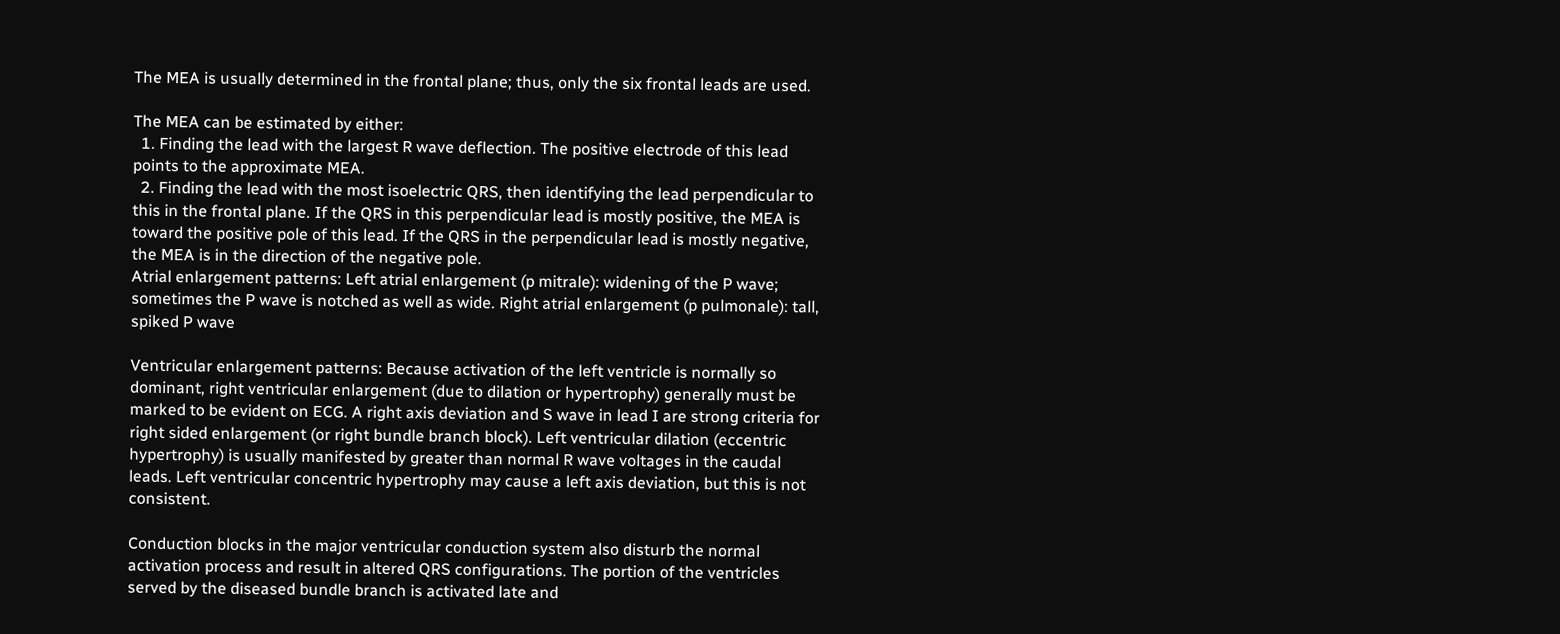The MEA is usually determined in the frontal plane; thus, only the six frontal leads are used.

The MEA can be estimated by either:
  1. Finding the lead with the largest R wave deflection. The positive electrode of this lead points to the approximate MEA.
  2. Finding the lead with the most isoelectric QRS, then identifying the lead perpendicular to this in the frontal plane. If the QRS in this perpendicular lead is mostly positive, the MEA is toward the positive pole of this lead. If the QRS in the perpendicular lead is mostly negative, the MEA is in the direction of the negative pole.
Atrial enlargement patterns: Left atrial enlargement (p mitrale): widening of the P wave; sometimes the P wave is notched as well as wide. Right atrial enlargement (p pulmonale): tall, spiked P wave

Ventricular enlargement patterns: Because activation of the left ventricle is normally so dominant, right ventricular enlargement (due to dilation or hypertrophy) generally must be marked to be evident on ECG. A right axis deviation and S wave in lead I are strong criteria for right sided enlargement (or right bundle branch block). Left ventricular dilation (eccentric hypertrophy) is usually manifested by greater than normal R wave voltages in the caudal leads. Left ventricular concentric hypertrophy may cause a left axis deviation, but this is not consistent.

Conduction blocks in the major ventricular conduction system also disturb the normal activation process and result in altered QRS configurations. The portion of the ventricles served by the diseased bundle branch is activated late and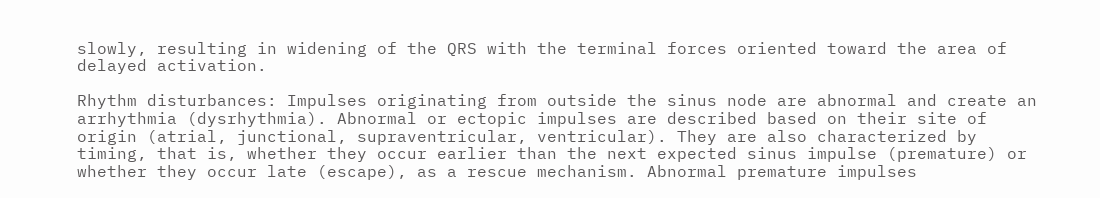slowly, resulting in widening of the QRS with the terminal forces oriented toward the area of delayed activation.

Rhythm disturbances: Impulses originating from outside the sinus node are abnormal and create an arrhythmia (dysrhythmia). Abnormal or ectopic impulses are described based on their site of origin (atrial, junctional, supraventricular, ventricular). They are also characterized by timing, that is, whether they occur earlier than the next expected sinus impulse (premature) or whether they occur late (escape), as a rescue mechanism. Abnormal premature impulses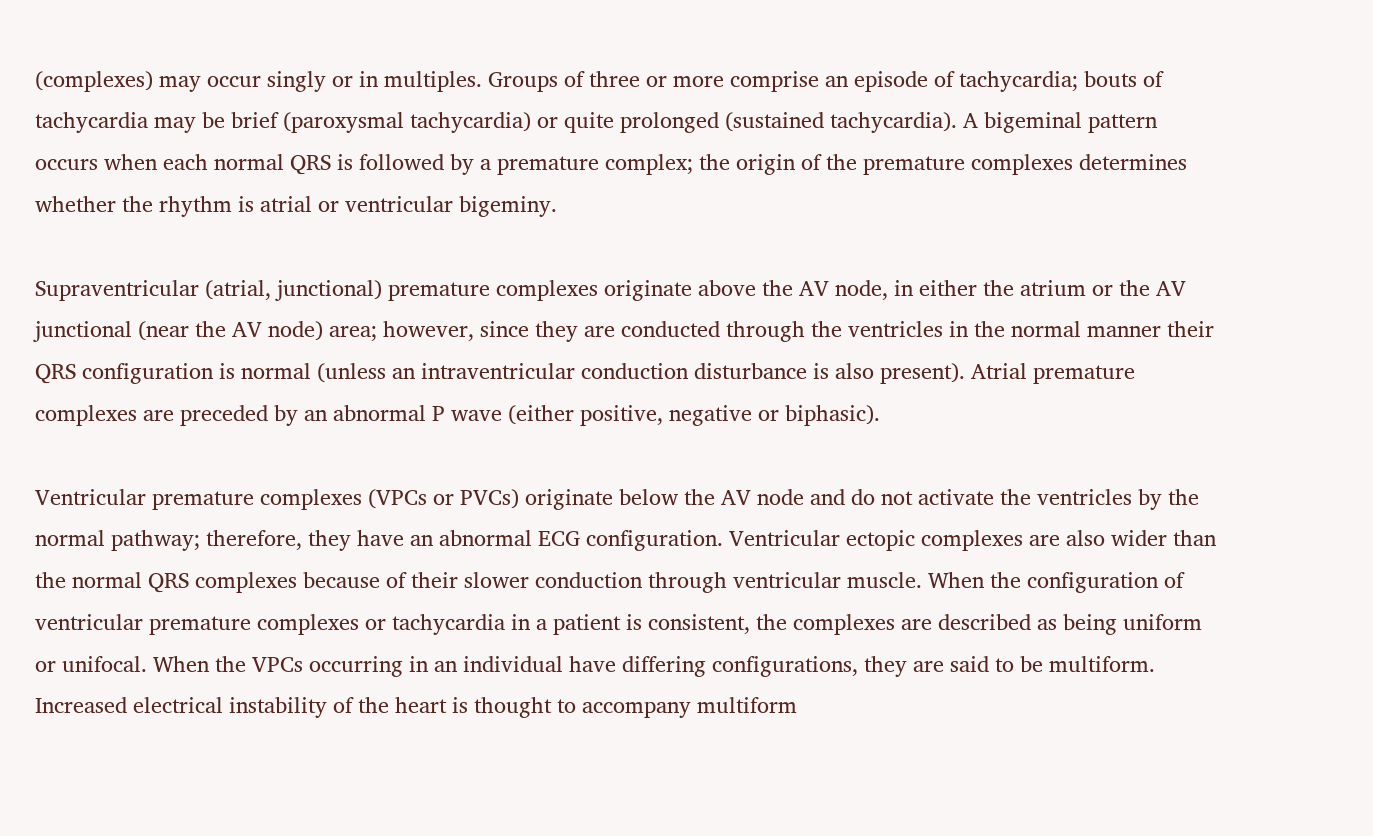(complexes) may occur singly or in multiples. Groups of three or more comprise an episode of tachycardia; bouts of tachycardia may be brief (paroxysmal tachycardia) or quite prolonged (sustained tachycardia). A bigeminal pattern occurs when each normal QRS is followed by a premature complex; the origin of the premature complexes determines whether the rhythm is atrial or ventricular bigeminy.

Supraventricular (atrial, junctional) premature complexes originate above the AV node, in either the atrium or the AV junctional (near the AV node) area; however, since they are conducted through the ventricles in the normal manner their QRS configuration is normal (unless an intraventricular conduction disturbance is also present). Atrial premature complexes are preceded by an abnormal P wave (either positive, negative or biphasic).

Ventricular premature complexes (VPCs or PVCs) originate below the AV node and do not activate the ventricles by the normal pathway; therefore, they have an abnormal ECG configuration. Ventricular ectopic complexes are also wider than the normal QRS complexes because of their slower conduction through ventricular muscle. When the configuration of ventricular premature complexes or tachycardia in a patient is consistent, the complexes are described as being uniform or unifocal. When the VPCs occurring in an individual have differing configurations, they are said to be multiform. Increased electrical instability of the heart is thought to accompany multiform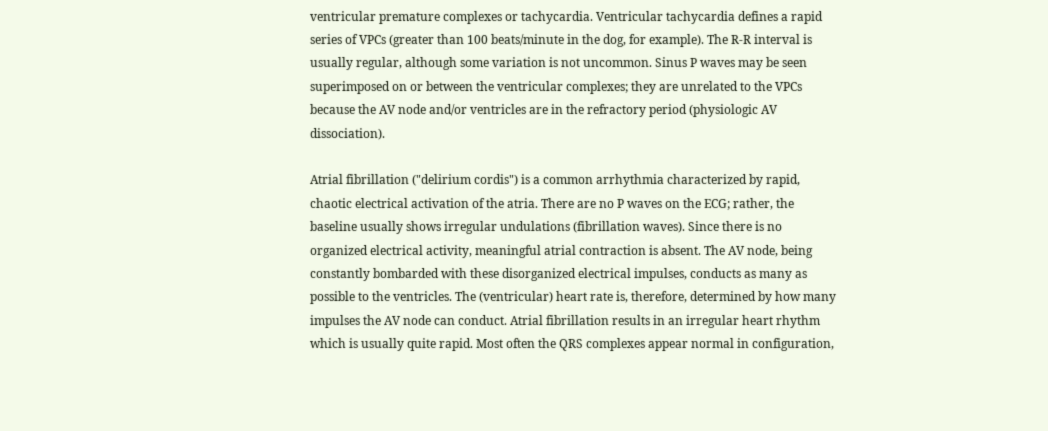ventricular premature complexes or tachycardia. Ventricular tachycardia defines a rapid series of VPCs (greater than 100 beats/minute in the dog, for example). The R-R interval is usually regular, although some variation is not uncommon. Sinus P waves may be seen superimposed on or between the ventricular complexes; they are unrelated to the VPCs because the AV node and/or ventricles are in the refractory period (physiologic AV dissociation).

Atrial fibrillation ("delirium cordis") is a common arrhythmia characterized by rapid, chaotic electrical activation of the atria. There are no P waves on the ECG; rather, the baseline usually shows irregular undulations (fibrillation waves). Since there is no organized electrical activity, meaningful atrial contraction is absent. The AV node, being constantly bombarded with these disorganized electrical impulses, conducts as many as possible to the ventricles. The (ventricular) heart rate is, therefore, determined by how many impulses the AV node can conduct. Atrial fibrillation results in an irregular heart rhythm which is usually quite rapid. Most often the QRS complexes appear normal in configuration,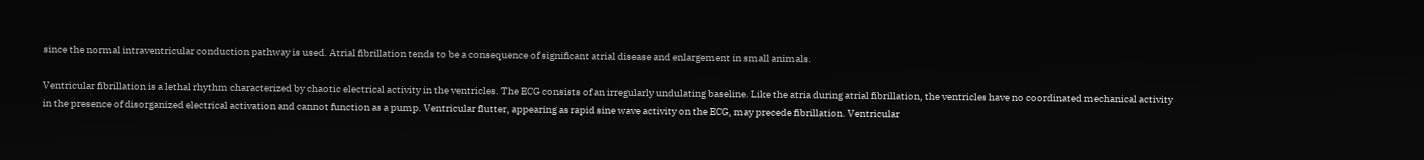since the normal intraventricular conduction pathway is used. Atrial fibrillation tends to be a consequence of significant atrial disease and enlargement in small animals.

Ventricular fibrillation is a lethal rhythm characterized by chaotic electrical activity in the ventricles. The ECG consists of an irregularly undulating baseline. Like the atria during atrial fibrillation, the ventricles have no coordinated mechanical activity in the presence of disorganized electrical activation and cannot function as a pump. Ventricular flutter, appearing as rapid sine wave activity on the ECG, may precede fibrillation. Ventricular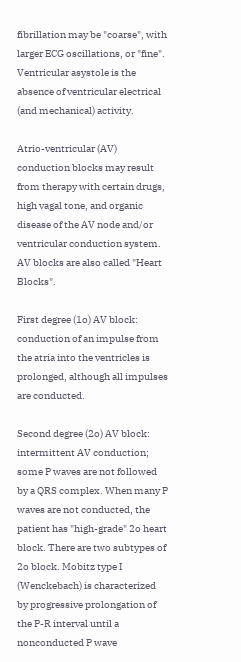fibrillation may be "coarse", with larger ECG oscillations, or "fine". Ventricular asystole is the absence of ventricular electrical (and mechanical) activity.

Atrio-ventricular (AV) conduction blocks may result from therapy with certain drugs, high vagal tone, and organic disease of the AV node and/or ventricular conduction system. AV blocks are also called "Heart Blocks".

First degree (1o) AV block: conduction of an impulse from the atria into the ventricles is prolonged, although all impulses are conducted.

Second degree (2o) AV block: intermittent AV conduction; some P waves are not followed by a QRS complex. When many P waves are not conducted, the patient has "high-grade" 2o heart block. There are two subtypes of 2o block. Mobitz type I (Wenckebach) is characterized by progressive prolongation of the P-R interval until a nonconducted P wave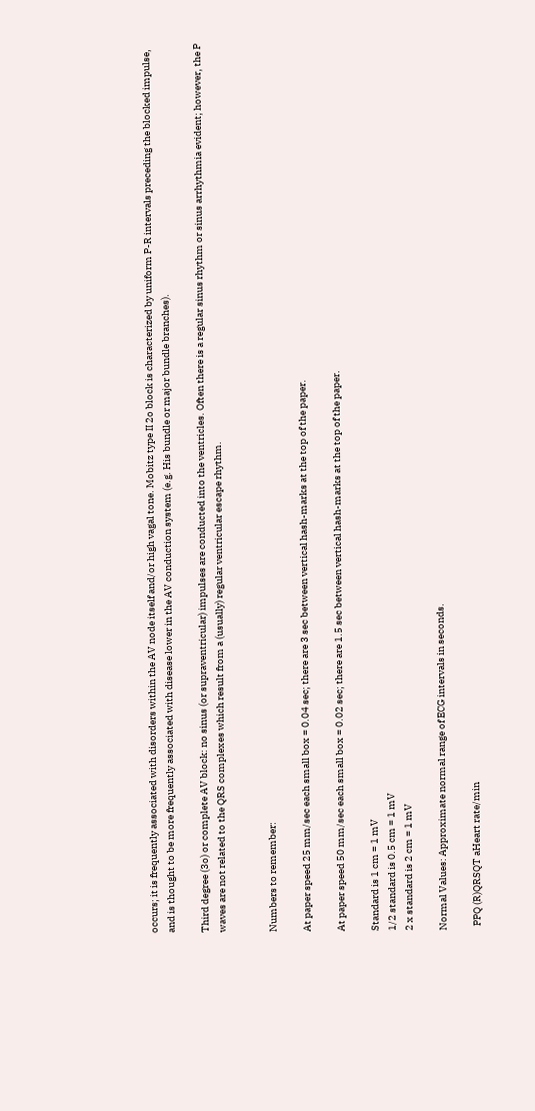occurs; it is frequently associated with disorders within the AV node itself and/or high vagal tone. Mobitz type II 2o block is characterized by uniform P-R intervals preceding the blocked impulse, and is thought to be more frequently associated with disease lower in the AV conduction system (e.g. His bundle or major bundle branches).

Third degree (3o) or complete AV block: no sinus (or supraventricular) impulses are conducted into the ventricles. Often there is a regular sinus rhythm or sinus arrhythmia evident; however, the P waves are not related to the QRS complexes which result from a (usually) regular ventricular escape rhythm.


Numbers to remember:

At paper speed 25 mm/sec each small box = 0.04 sec; there are 3 sec between vertical hash-marks at the top of the paper.

At paper speed 50 mm/sec each small box = 0.02 sec; there are 1.5 sec between vertical hash-marks at the top of the paper.

Standard is 1 cm = 1 mV
1/2 standard is 0.5 cm = 1 mV
2 x standard is 2 cm = 1 mV

Normal Values: Approximate normal range of ECG intervals in seconds.

  PPQ (R)QRSQT aHeart rate/min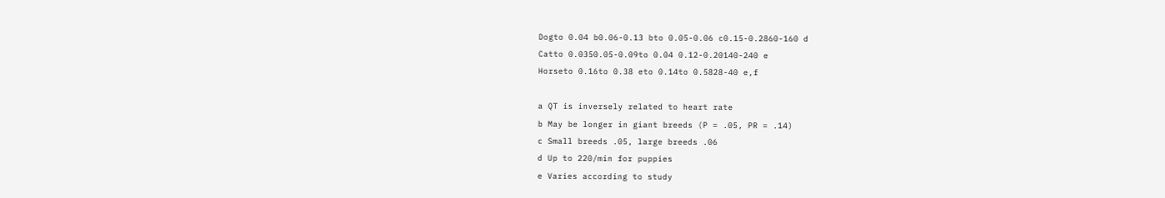Dogto 0.04 b0.06-0.13 bto 0.05-0.06 c0.15-0.2860-160 d
Catto 0.0350.05-0.09to 0.04 0.12-0.20140-240 e
Horseto 0.16to 0.38 eto 0.14to 0.5828-40 e,f

a QT is inversely related to heart rate
b May be longer in giant breeds (P = .05, PR = .14)
c Small breeds .05, large breeds .06
d Up to 220/min for puppies
e Varies according to study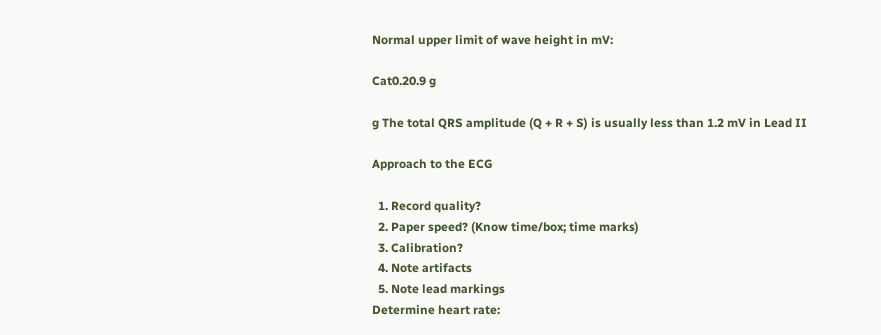Normal upper limit of wave height in mV:

Cat0.20.9 g

g The total QRS amplitude (Q + R + S) is usually less than 1.2 mV in Lead II

Approach to the ECG

  1. Record quality?
  2. Paper speed? (Know time/box; time marks)
  3. Calibration?
  4. Note artifacts
  5. Note lead markings
Determine heart rate: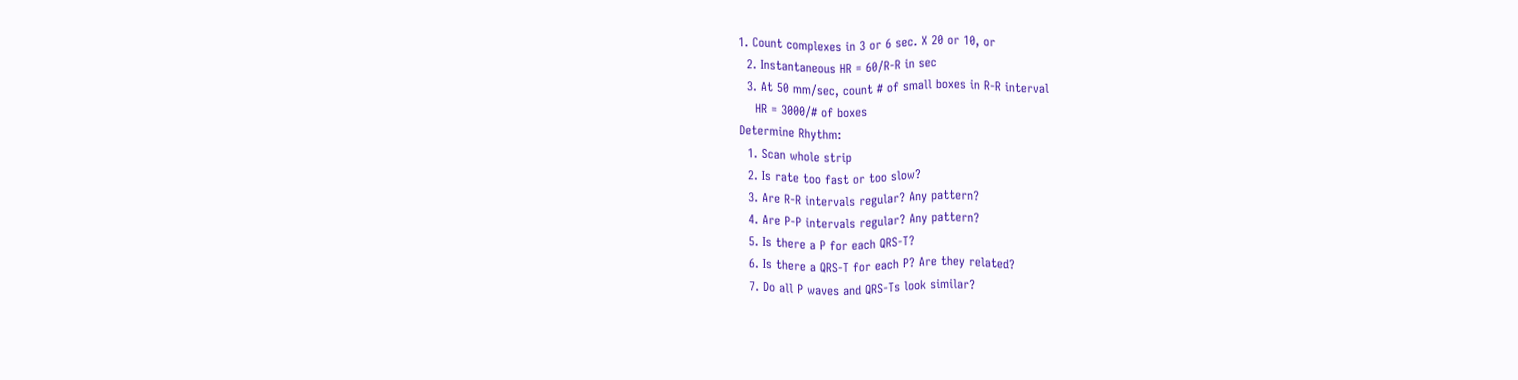1. Count complexes in 3 or 6 sec. X 20 or 10, or
  2. Instantaneous HR = 60/R-R in sec
  3. At 50 mm/sec, count # of small boxes in R-R interval
    HR = 3000/# of boxes
Determine Rhythm:
  1. Scan whole strip
  2. Is rate too fast or too slow?
  3. Are R-R intervals regular? Any pattern?
  4. Are P-P intervals regular? Any pattern?
  5. Is there a P for each QRS-T?
  6. Is there a QRS-T for each P? Are they related?
  7. Do all P waves and QRS-Ts look similar?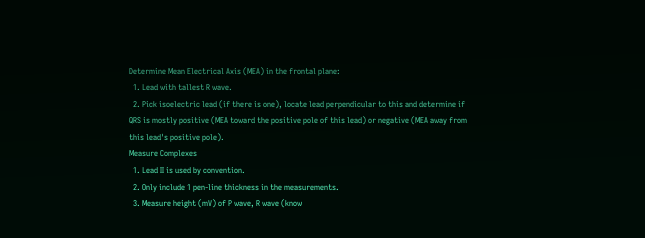Determine Mean Electrical Axis (MEA) in the frontal plane:
  1. Lead with tallest R wave.
  2. Pick isoelectric lead (if there is one), locate lead perpendicular to this and determine if QRS is mostly positive (MEA toward the positive pole of this lead) or negative (MEA away from this lead's positive pole).
Measure Complexes
  1. Lead II is used by convention.
  2. Only include 1 pen-line thickness in the measurements.
  3. Measure height (mV) of P wave, R wave (know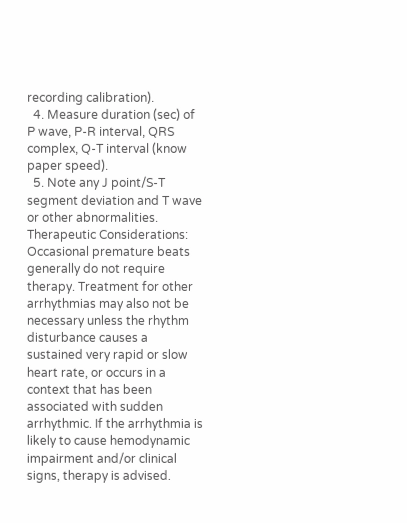recording calibration).
  4. Measure duration (sec) of P wave, P-R interval, QRS complex, Q-T interval (know paper speed).
  5. Note any J point/S-T segment deviation and T wave or other abnormalities.
Therapeutic Considerations: Occasional premature beats generally do not require therapy. Treatment for other arrhythmias may also not be necessary unless the rhythm disturbance causes a sustained very rapid or slow heart rate, or occurs in a context that has been associated with sudden arrhythmic. If the arrhythmia is likely to cause hemodynamic impairment and/or clinical signs, therapy is advised.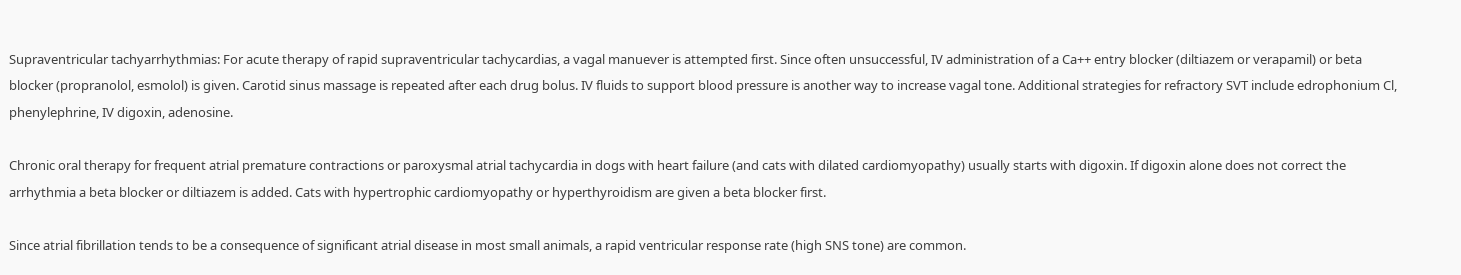Supraventricular tachyarrhythmias: For acute therapy of rapid supraventricular tachycardias, a vagal manuever is attempted first. Since often unsuccessful, IV administration of a Ca++ entry blocker (diltiazem or verapamil) or beta blocker (propranolol, esmolol) is given. Carotid sinus massage is repeated after each drug bolus. IV fluids to support blood pressure is another way to increase vagal tone. Additional strategies for refractory SVT include edrophonium Cl, phenylephrine, IV digoxin, adenosine.

Chronic oral therapy for frequent atrial premature contractions or paroxysmal atrial tachycardia in dogs with heart failure (and cats with dilated cardiomyopathy) usually starts with digoxin. If digoxin alone does not correct the arrhythmia a beta blocker or diltiazem is added. Cats with hypertrophic cardiomyopathy or hyperthyroidism are given a beta blocker first.

Since atrial fibrillation tends to be a consequence of significant atrial disease in most small animals, a rapid ventricular response rate (high SNS tone) are common.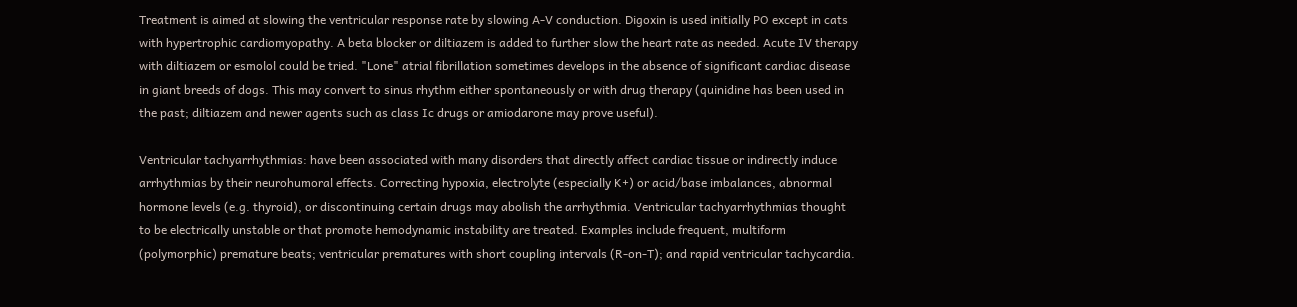Treatment is aimed at slowing the ventricular response rate by slowing A-V conduction. Digoxin is used initially PO except in cats with hypertrophic cardiomyopathy. A beta blocker or diltiazem is added to further slow the heart rate as needed. Acute IV therapy with diltiazem or esmolol could be tried. "Lone" atrial fibrillation sometimes develops in the absence of significant cardiac disease in giant breeds of dogs. This may convert to sinus rhythm either spontaneously or with drug therapy (quinidine has been used in the past; diltiazem and newer agents such as class Ic drugs or amiodarone may prove useful).

Ventricular tachyarrhythmias: have been associated with many disorders that directly affect cardiac tissue or indirectly induce arrhythmias by their neurohumoral effects. Correcting hypoxia, electrolyte (especially K+) or acid/base imbalances, abnormal hormone levels (e.g. thyroid), or discontinuing certain drugs may abolish the arrhythmia. Ventricular tachyarrhythmias thought to be electrically unstable or that promote hemodynamic instability are treated. Examples include frequent, multiform (polymorphic) premature beats; ventricular prematures with short coupling intervals (R-on-T); and rapid ventricular tachycardia.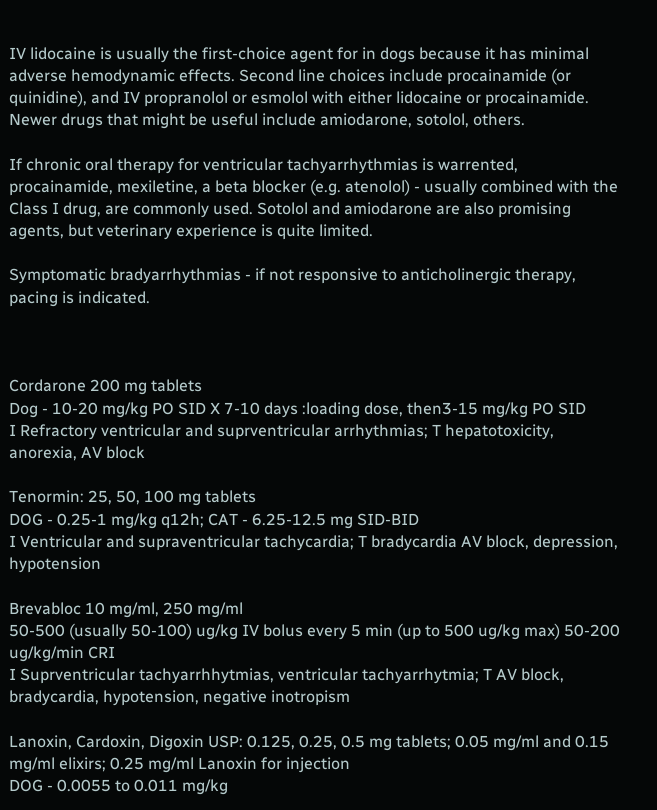IV lidocaine is usually the first-choice agent for in dogs because it has minimal adverse hemodynamic effects. Second line choices include procainamide (or quinidine), and IV propranolol or esmolol with either lidocaine or procainamide. Newer drugs that might be useful include amiodarone, sotolol, others.

If chronic oral therapy for ventricular tachyarrhythmias is warrented, procainamide, mexiletine, a beta blocker (e.g. atenolol) - usually combined with the Class I drug, are commonly used. Sotolol and amiodarone are also promising agents, but veterinary experience is quite limited.

Symptomatic bradyarrhythmias - if not responsive to anticholinergic therapy, pacing is indicated.



Cordarone 200 mg tablets
Dog - 10-20 mg/kg PO SID X 7-10 days :loading dose, then3-15 mg/kg PO SID
I Refractory ventricular and suprventricular arrhythmias; T hepatotoxicity, anorexia, AV block

Tenormin: 25, 50, 100 mg tablets
DOG - 0.25-1 mg/kg q12h; CAT - 6.25-12.5 mg SID-BID
I Ventricular and supraventricular tachycardia; T bradycardia AV block, depression, hypotension

Brevabloc 10 mg/ml, 250 mg/ml
50-500 (usually 50-100) ug/kg IV bolus every 5 min (up to 500 ug/kg max) 50-200 ug/kg/min CRI
I Suprventricular tachyarrhhytmias, ventricular tachyarrhytmia; T AV block, bradycardia, hypotension, negative inotropism

Lanoxin, Cardoxin, Digoxin USP: 0.125, 0.25, 0.5 mg tablets; 0.05 mg/ml and 0.15 mg/ml elixirs; 0.25 mg/ml Lanoxin for injection
DOG - 0.0055 to 0.011 mg/kg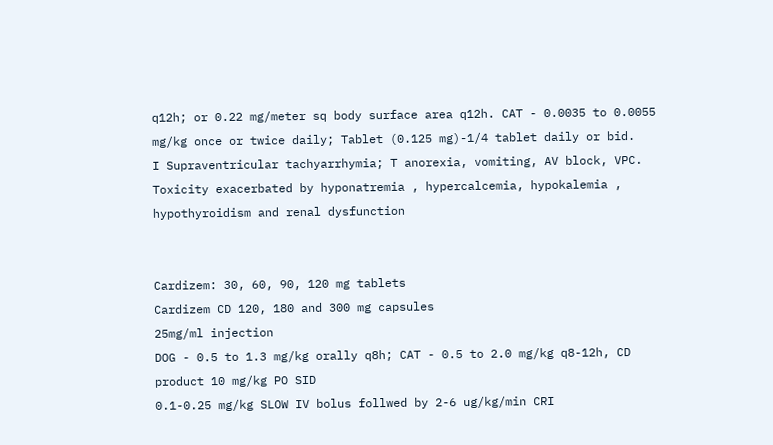q12h; or 0.22 mg/meter sq body surface area q12h. CAT - 0.0035 to 0.0055 mg/kg once or twice daily; Tablet (0.125 mg)-1/4 tablet daily or bid.
I Supraventricular tachyarrhymia; T anorexia, vomiting, AV block, VPC. Toxicity exacerbated by hyponatremia , hypercalcemia, hypokalemia , hypothyroidism and renal dysfunction


Cardizem: 30, 60, 90, 120 mg tablets
Cardizem CD 120, 180 and 300 mg capsules
25mg/ml injection
DOG - 0.5 to 1.3 mg/kg orally q8h; CAT - 0.5 to 2.0 mg/kg q8-12h, CD product 10 mg/kg PO SID
0.1-0.25 mg/kg SLOW IV bolus follwed by 2-6 ug/kg/min CRI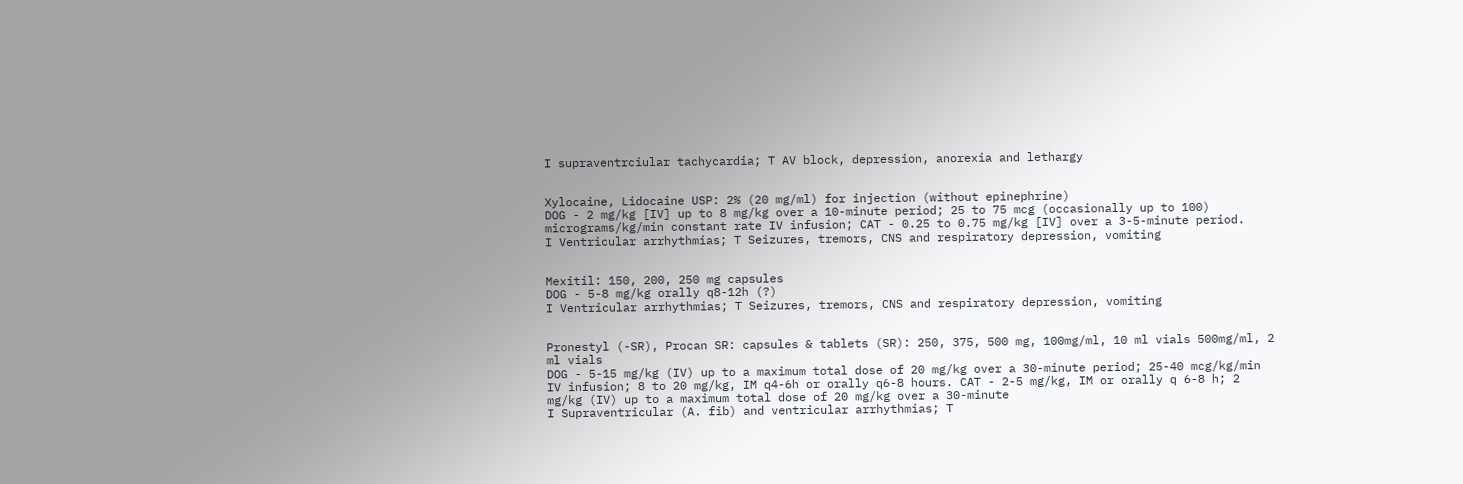I supraventrciular tachycardia; T AV block, depression, anorexia and lethargy


Xylocaine, Lidocaine USP: 2% (20 mg/ml) for injection (without epinephrine)
DOG - 2 mg/kg [IV] up to 8 mg/kg over a 10-minute period; 25 to 75 mcg (occasionally up to 100) micrograms/kg/min constant rate IV infusion; CAT - 0.25 to 0.75 mg/kg [IV] over a 3-5-minute period.
I Ventricular arrhythmias; T Seizures, tremors, CNS and respiratory depression, vomiting


Mexitil: 150, 200, 250 mg capsules
DOG - 5-8 mg/kg orally q8-12h (?)
I Ventricular arrhythmias; T Seizures, tremors, CNS and respiratory depression, vomiting


Pronestyl (-SR), Procan SR: capsules & tablets (SR): 250, 375, 500 mg, 100mg/ml, 10 ml vials 500mg/ml, 2 ml vials
DOG - 5-15 mg/kg (IV) up to a maximum total dose of 20 mg/kg over a 30-minute period; 25-40 mcg/kg/min IV infusion; 8 to 20 mg/kg, IM q4-6h or orally q6-8 hours. CAT - 2-5 mg/kg, IM or orally q 6-8 h; 2 mg/kg (IV) up to a maximum total dose of 20 mg/kg over a 30-minute
I Supraventricular (A. fib) and ventricular arrhythmias; T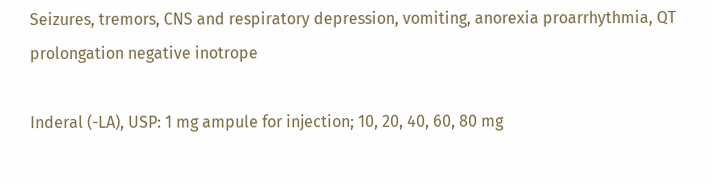Seizures, tremors, CNS and respiratory depression, vomiting, anorexia proarrhythmia, QT prolongation negative inotrope

Inderal (-LA), USP: 1 mg ampule for injection; 10, 20, 40, 60, 80 mg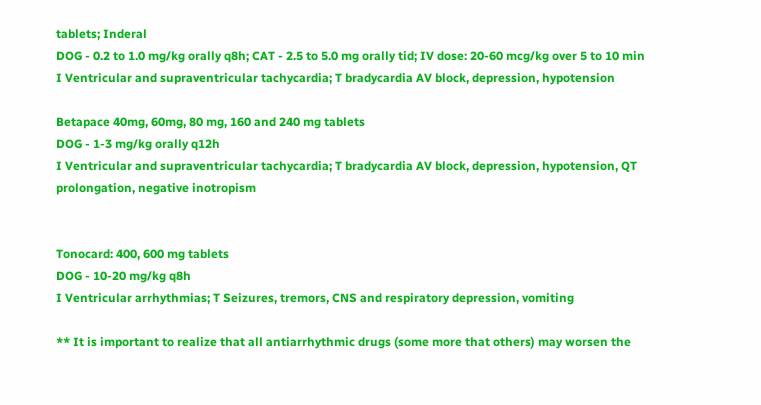tablets; Inderal
DOG - 0.2 to 1.0 mg/kg orally q8h; CAT - 2.5 to 5.0 mg orally tid; IV dose: 20-60 mcg/kg over 5 to 10 min
I Ventricular and supraventricular tachycardia; T bradycardia AV block, depression, hypotension

Betapace 40mg, 60mg, 80 mg, 160 and 240 mg tablets
DOG - 1-3 mg/kg orally q12h
I Ventricular and supraventricular tachycardia; T bradycardia AV block, depression, hypotension, QT prolongation, negative inotropism


Tonocard: 400, 600 mg tablets
DOG - 10-20 mg/kg q8h
I Ventricular arrhythmias; T Seizures, tremors, CNS and respiratory depression, vomiting

** It is important to realize that all antiarrhythmic drugs (some more that others) may worsen the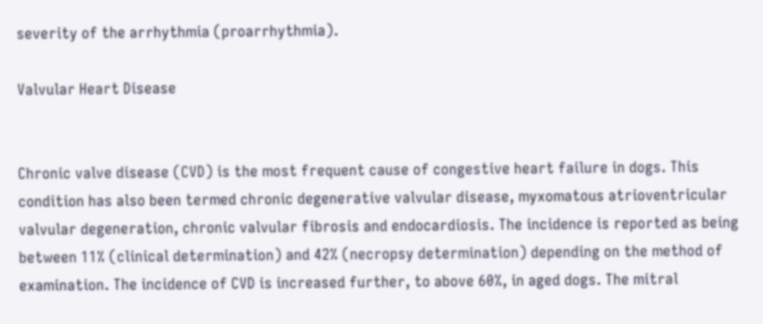severity of the arrhythmia (proarrhythmia).

Valvular Heart Disease


Chronic valve disease (CVD) is the most frequent cause of congestive heart failure in dogs. This condition has also been termed chronic degenerative valvular disease, myxomatous atrioventricular valvular degeneration, chronic valvular fibrosis and endocardiosis. The incidence is reported as being between 11% (clinical determination) and 42% (necropsy determination) depending on the method of examination. The incidence of CVD is increased further, to above 60%, in aged dogs. The mitral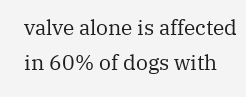valve alone is affected in 60% of dogs with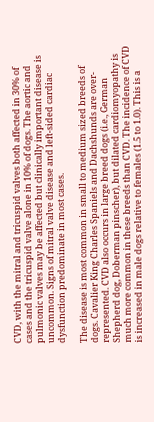CVD, with the mitral and tricuspid valves both affected in 30% of cases and the tricuspid valve alone in 10% of dogs. The aortic and pulmonic valves may be affected but clinically important disease is uncommon. Signs of mitral valve disease and left-sided cardiac dysfunction predominate in most cases.

The disease is most common in small to medium sized breeds of dogs. Cavalier King Charles Spaniels and Dachshunds are over-represented. CVD also occurs in large breed dogs (i.e., German Shepherd dog, Doberman pinscher), but dilated cardiomyopathy is much more common in these breeds than CVD. The incidence of CVD is increased in male dogs relative to females (1.5 to 1.0). This is a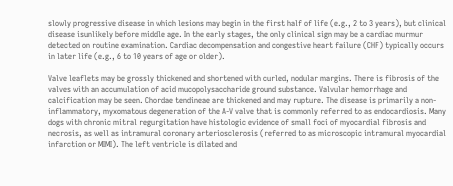slowly progressive disease in which lesions may begin in the first half of life (e.g., 2 to 3 years), but clinical disease isunlikely before middle age. In the early stages, the only clinical sign may be a cardiac murmur detected on routine examination. Cardiac decompensation and congestive heart failure (CHF) typically occurs in later life (e.g., 6 to 10 years of age or older).

Valve leaflets may be grossly thickened and shortened with curled, nodular margins. There is fibrosis of the valves with an accumulation of acid mucopolysaccharide ground substance. Valvular hemorrhage and calcification may be seen. Chordae tendineae are thickened and may rupture. The disease is primarily a non-inflammatory, myxomatous degeneration of the A-V valve that is commonly referred to as endocardiosis. Many dogs with chronic mitral regurgitation have histologic evidence of small foci of myocardial fibrosis and necrosis, as well as intramural coronary arteriosclerosis (referred to as microscopic intramural myocardial infarction or MIMI). The left ventricle is dilated and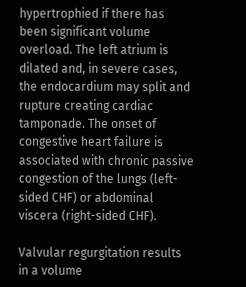hypertrophied if there has been significant volume overload. The left atrium is dilated and, in severe cases, the endocardium may split and rupture creating cardiac tamponade. The onset of congestive heart failure is associated with chronic passive congestion of the lungs (left-sided CHF) or abdominal viscera (right-sided CHF).

Valvular regurgitation results in a volume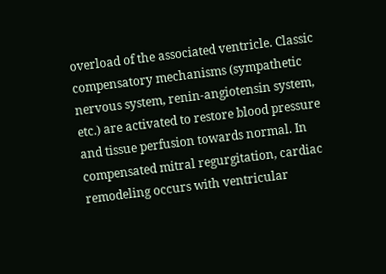overload of the associated ventricle. Classic compensatory mechanisms (sympathetic nervous system, renin-angiotensin system, etc.) are activated to restore blood pressure and tissue perfusion towards normal. In compensated mitral regurgitation, cardiac remodeling occurs with ventricular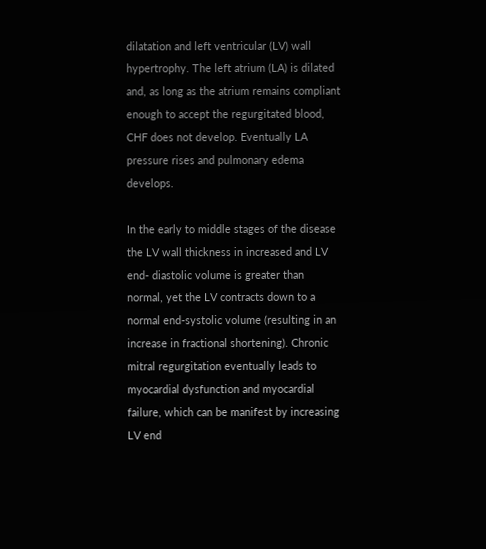dilatation and left ventricular (LV) wall hypertrophy. The left atrium (LA) is dilated and, as long as the atrium remains compliant enough to accept the regurgitated blood, CHF does not develop. Eventually LA pressure rises and pulmonary edema develops.

In the early to middle stages of the disease the LV wall thickness in increased and LV end- diastolic volume is greater than normal, yet the LV contracts down to a normal end-systolic volume (resulting in an increase in fractional shortening). Chronic mitral regurgitation eventually leads to myocardial dysfunction and myocardial failure, which can be manifest by increasing LV end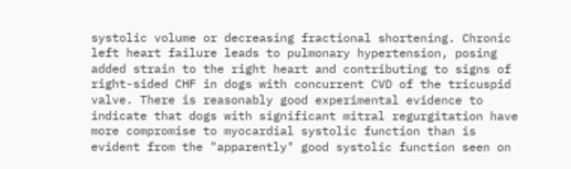systolic volume or decreasing fractional shortening. Chronic left heart failure leads to pulmonary hypertension, posing added strain to the right heart and contributing to signs of right-sided CHF in dogs with concurrent CVD of the tricuspid valve. There is reasonably good experimental evidence to indicate that dogs with significant mitral regurgitation have more compromise to myocardial systolic function than is evident from the "apparently" good systolic function seen on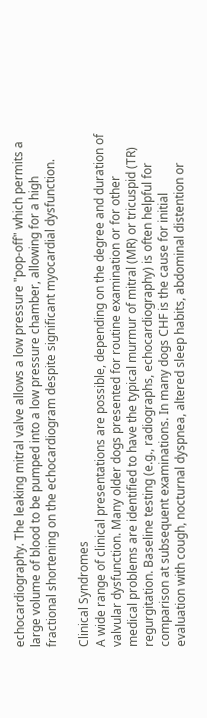echocardiography. The leaking mitral valve allows a low pressure "pop-off" which permits a large volume of blood to be pumped into a low pressure chamber, allowing for a high fractional shortening on the echocardiogram despite significant myocardial dysfunction.

Clinical Syndromes
A wide range of clinical presentations are possible, depending on the degree and duration of valvular dysfunction. Many older dogs presented for routine examination or for other medical problems are identified to have the typical murmur of mitral (MR) or tricuspid (TR) regurgitation. Baseline testing (e.g., radiographs, echocardiography) is often helpful for comparison at subsequent examinations. In many dogs CHF is the cause for initial evaluation with cough, nocturnal dyspnea, altered sleep habits, abdominal distention or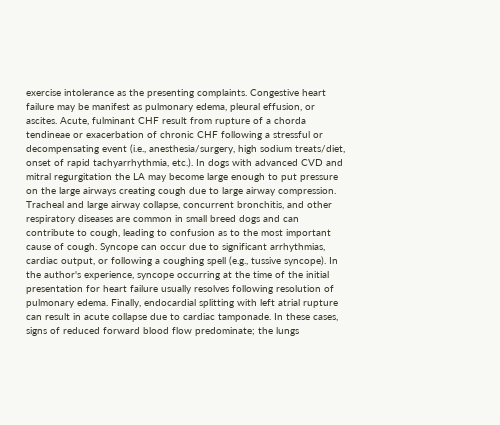exercise intolerance as the presenting complaints. Congestive heart failure may be manifest as pulmonary edema, pleural effusion, or ascites. Acute, fulminant CHF result from rupture of a chorda tendineae or exacerbation of chronic CHF following a stressful or decompensating event (i.e., anesthesia/surgery, high sodium treats/diet, onset of rapid tachyarrhythmia, etc.). In dogs with advanced CVD and mitral regurgitation the LA may become large enough to put pressure on the large airways creating cough due to large airway compression. Tracheal and large airway collapse, concurrent bronchitis, and other respiratory diseases are common in small breed dogs and can contribute to cough, leading to confusion as to the most important cause of cough. Syncope can occur due to significant arrhythmias, cardiac output, or following a coughing spell (e.g., tussive syncope). In the author's experience, syncope occurring at the time of the initial presentation for heart failure usually resolves following resolution of pulmonary edema. Finally, endocardial splitting with left atrial rupture can result in acute collapse due to cardiac tamponade. In these cases, signs of reduced forward blood flow predominate; the lungs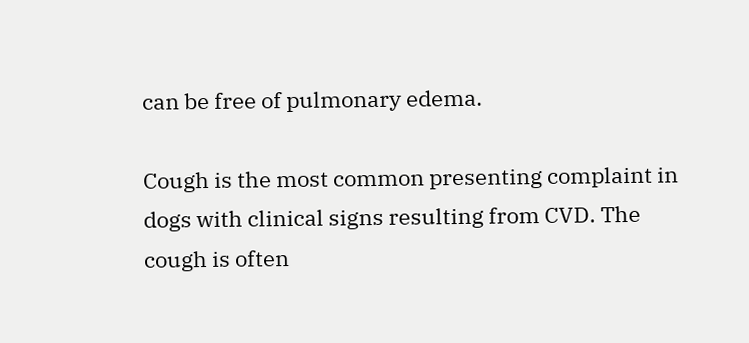can be free of pulmonary edema.

Cough is the most common presenting complaint in dogs with clinical signs resulting from CVD. The cough is often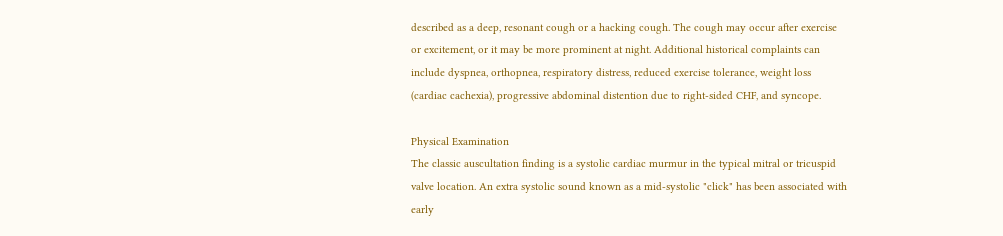described as a deep, resonant cough or a hacking cough. The cough may occur after exercise or excitement, or it may be more prominent at night. Additional historical complaints can include dyspnea, orthopnea, respiratory distress, reduced exercise tolerance, weight loss (cardiac cachexia), progressive abdominal distention due to right-sided CHF, and syncope.

Physical Examination
The classic auscultation finding is a systolic cardiac murmur in the typical mitral or tricuspid valve location. An extra systolic sound known as a mid-systolic "click" has been associated with early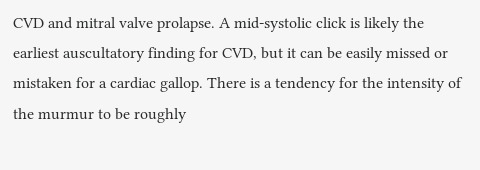CVD and mitral valve prolapse. A mid-systolic click is likely the earliest auscultatory finding for CVD, but it can be easily missed or mistaken for a cardiac gallop. There is a tendency for the intensity of the murmur to be roughly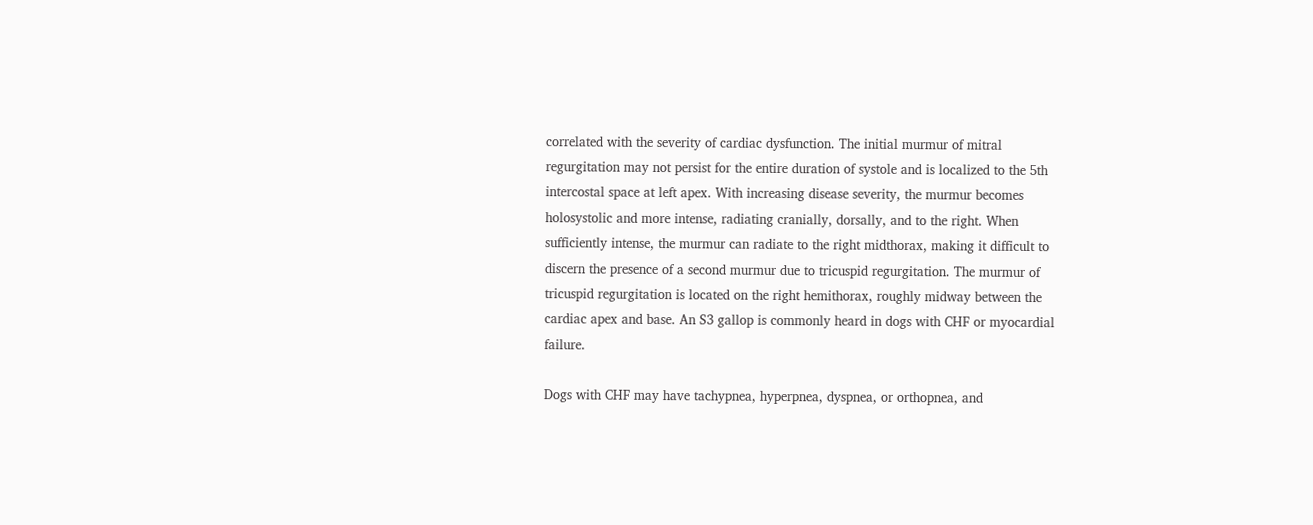correlated with the severity of cardiac dysfunction. The initial murmur of mitral regurgitation may not persist for the entire duration of systole and is localized to the 5th intercostal space at left apex. With increasing disease severity, the murmur becomes holosystolic and more intense, radiating cranially, dorsally, and to the right. When sufficiently intense, the murmur can radiate to the right midthorax, making it difficult to discern the presence of a second murmur due to tricuspid regurgitation. The murmur of tricuspid regurgitation is located on the right hemithorax, roughly midway between the cardiac apex and base. An S3 gallop is commonly heard in dogs with CHF or myocardial failure.

Dogs with CHF may have tachypnea, hyperpnea, dyspnea, or orthopnea, and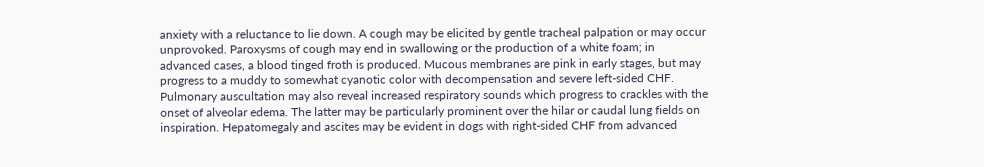anxiety with a reluctance to lie down. A cough may be elicited by gentle tracheal palpation or may occur unprovoked. Paroxysms of cough may end in swallowing or the production of a white foam; in advanced cases, a blood tinged froth is produced. Mucous membranes are pink in early stages, but may progress to a muddy to somewhat cyanotic color with decompensation and severe left-sided CHF. Pulmonary auscultation may also reveal increased respiratory sounds which progress to crackles with the onset of alveolar edema. The latter may be particularly prominent over the hilar or caudal lung fields on inspiration. Hepatomegaly and ascites may be evident in dogs with right-sided CHF from advanced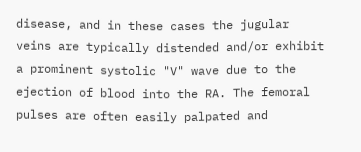disease, and in these cases the jugular veins are typically distended and/or exhibit a prominent systolic "V" wave due to the ejection of blood into the RA. The femoral pulses are often easily palpated and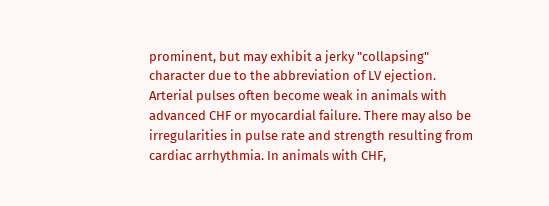prominent, but may exhibit a jerky "collapsing" character due to the abbreviation of LV ejection. Arterial pulses often become weak in animals with advanced CHF or myocardial failure. There may also be irregularities in pulse rate and strength resulting from cardiac arrhythmia. In animals with CHF,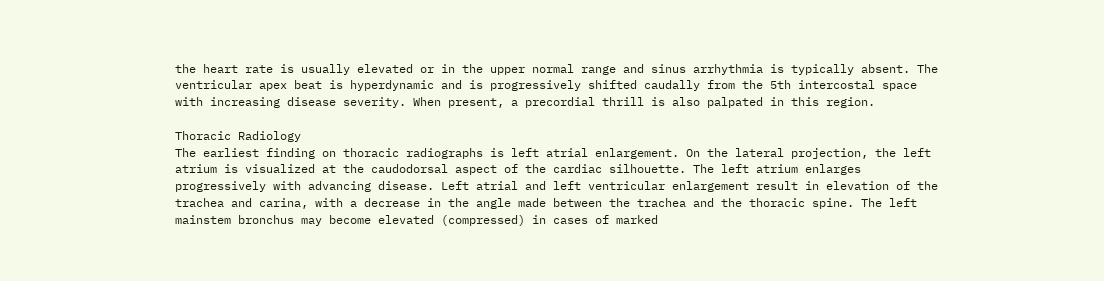the heart rate is usually elevated or in the upper normal range and sinus arrhythmia is typically absent. The ventricular apex beat is hyperdynamic and is progressively shifted caudally from the 5th intercostal space with increasing disease severity. When present, a precordial thrill is also palpated in this region.

Thoracic Radiology
The earliest finding on thoracic radiographs is left atrial enlargement. On the lateral projection, the left atrium is visualized at the caudodorsal aspect of the cardiac silhouette. The left atrium enlarges progressively with advancing disease. Left atrial and left ventricular enlargement result in elevation of the trachea and carina, with a decrease in the angle made between the trachea and the thoracic spine. The left mainstem bronchus may become elevated (compressed) in cases of marked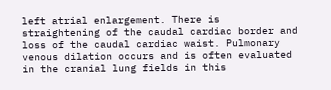left atrial enlargement. There is straightening of the caudal cardiac border and loss of the caudal cardiac waist. Pulmonary venous dilation occurs and is often evaluated in the cranial lung fields in this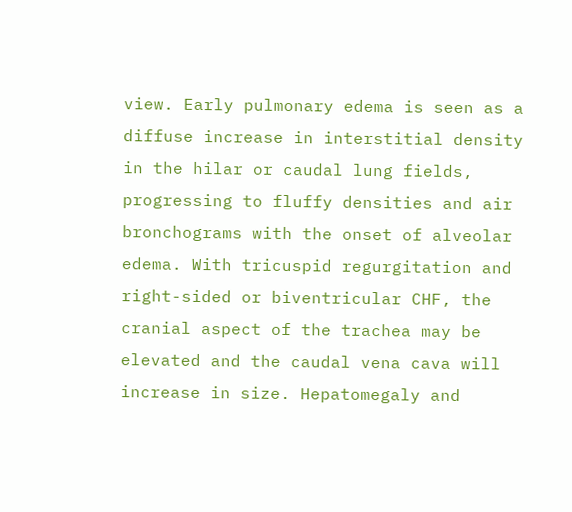view. Early pulmonary edema is seen as a diffuse increase in interstitial density in the hilar or caudal lung fields, progressing to fluffy densities and air bronchograms with the onset of alveolar edema. With tricuspid regurgitation and right-sided or biventricular CHF, the cranial aspect of the trachea may be elevated and the caudal vena cava will increase in size. Hepatomegaly and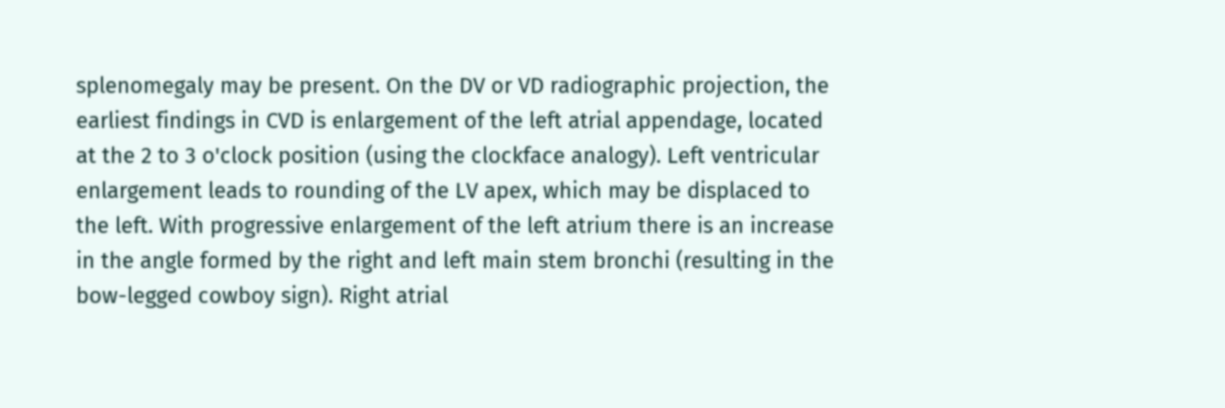splenomegaly may be present. On the DV or VD radiographic projection, the earliest findings in CVD is enlargement of the left atrial appendage, located at the 2 to 3 o'clock position (using the clockface analogy). Left ventricular enlargement leads to rounding of the LV apex, which may be displaced to the left. With progressive enlargement of the left atrium there is an increase in the angle formed by the right and left main stem bronchi (resulting in the bow-legged cowboy sign). Right atrial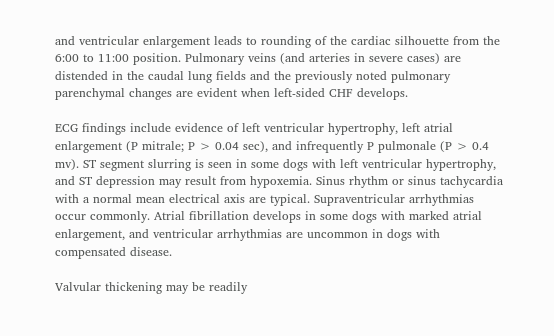and ventricular enlargement leads to rounding of the cardiac silhouette from the 6:00 to 11:00 position. Pulmonary veins (and arteries in severe cases) are distended in the caudal lung fields and the previously noted pulmonary parenchymal changes are evident when left-sided CHF develops.

ECG findings include evidence of left ventricular hypertrophy, left atrial enlargement (P mitrale; P > 0.04 sec), and infrequently P pulmonale (P > 0.4 mv). ST segment slurring is seen in some dogs with left ventricular hypertrophy, and ST depression may result from hypoxemia. Sinus rhythm or sinus tachycardia with a normal mean electrical axis are typical. Supraventricular arrhythmias occur commonly. Atrial fibrillation develops in some dogs with marked atrial enlargement, and ventricular arrhythmias are uncommon in dogs with compensated disease.

Valvular thickening may be readily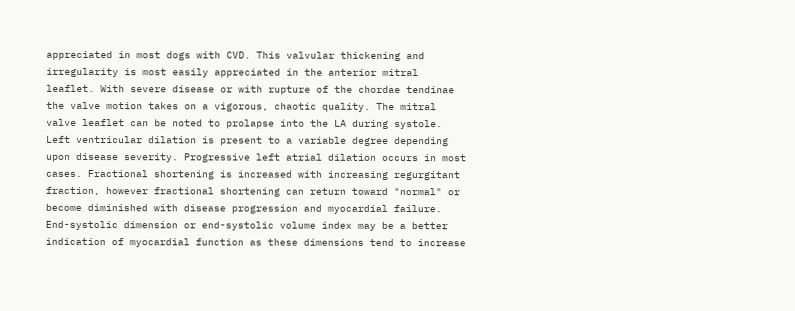appreciated in most dogs with CVD. This valvular thickening and irregularity is most easily appreciated in the anterior mitral leaflet. With severe disease or with rupture of the chordae tendinae the valve motion takes on a vigorous, chaotic quality. The mitral valve leaflet can be noted to prolapse into the LA during systole. Left ventricular dilation is present to a variable degree depending upon disease severity. Progressive left atrial dilation occurs in most cases. Fractional shortening is increased with increasing regurgitant fraction, however fractional shortening can return toward "normal" or become diminished with disease progression and myocardial failure. End-systolic dimension or end-systolic volume index may be a better indication of myocardial function as these dimensions tend to increase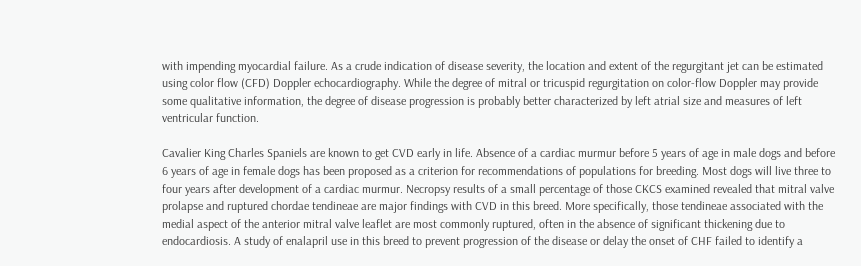with impending myocardial failure. As a crude indication of disease severity, the location and extent of the regurgitant jet can be estimated using color flow (CFD) Doppler echocardiography. While the degree of mitral or tricuspid regurgitation on color-flow Doppler may provide some qualitative information, the degree of disease progression is probably better characterized by left atrial size and measures of left ventricular function.

Cavalier King Charles Spaniels are known to get CVD early in life. Absence of a cardiac murmur before 5 years of age in male dogs and before 6 years of age in female dogs has been proposed as a criterion for recommendations of populations for breeding. Most dogs will live three to four years after development of a cardiac murmur. Necropsy results of a small percentage of those CKCS examined revealed that mitral valve prolapse and ruptured chordae tendineae are major findings with CVD in this breed. More specifically, those tendineae associated with the medial aspect of the anterior mitral valve leaflet are most commonly ruptured, often in the absence of significant thickening due to endocardiosis. A study of enalapril use in this breed to prevent progression of the disease or delay the onset of CHF failed to identify a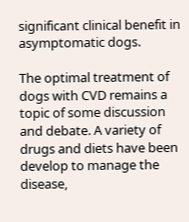significant clinical benefit in asymptomatic dogs.

The optimal treatment of dogs with CVD remains a topic of some discussion and debate. A variety of drugs and diets have been develop to manage the disease,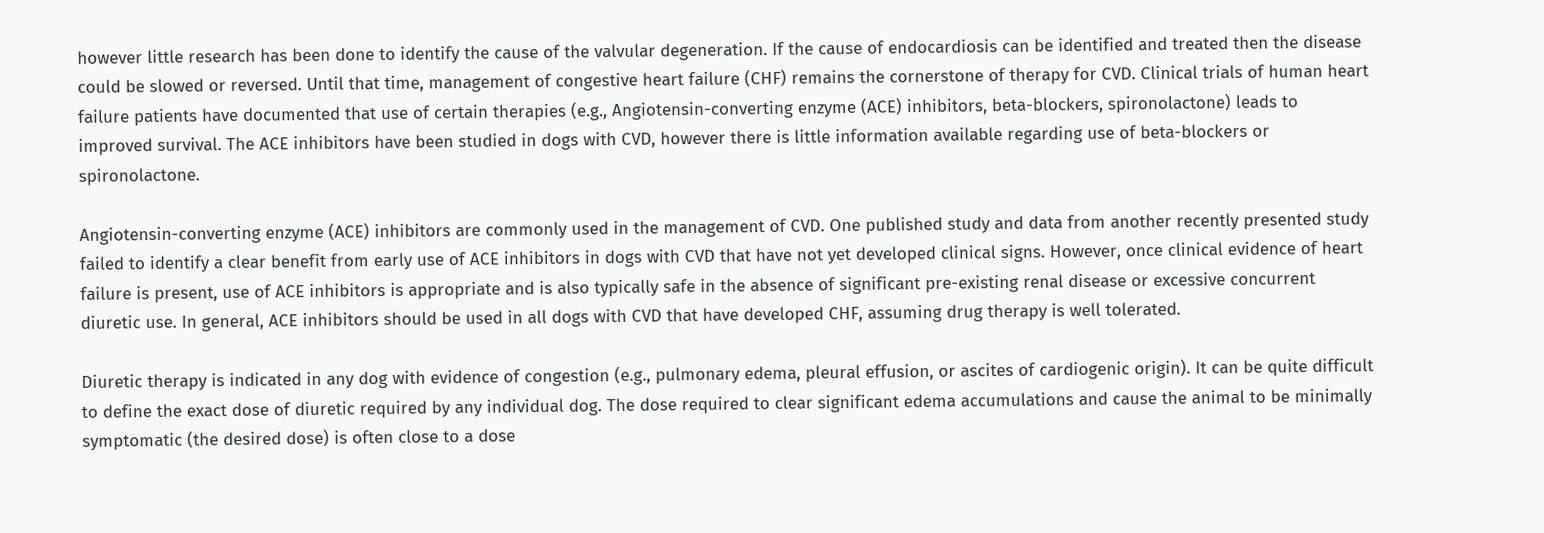however little research has been done to identify the cause of the valvular degeneration. If the cause of endocardiosis can be identified and treated then the disease could be slowed or reversed. Until that time, management of congestive heart failure (CHF) remains the cornerstone of therapy for CVD. Clinical trials of human heart failure patients have documented that use of certain therapies (e.g., Angiotensin-converting enzyme (ACE) inhibitors, beta-blockers, spironolactone) leads to improved survival. The ACE inhibitors have been studied in dogs with CVD, however there is little information available regarding use of beta-blockers or spironolactone.

Angiotensin-converting enzyme (ACE) inhibitors are commonly used in the management of CVD. One published study and data from another recently presented study failed to identify a clear benefit from early use of ACE inhibitors in dogs with CVD that have not yet developed clinical signs. However, once clinical evidence of heart failure is present, use of ACE inhibitors is appropriate and is also typically safe in the absence of significant pre-existing renal disease or excessive concurrent diuretic use. In general, ACE inhibitors should be used in all dogs with CVD that have developed CHF, assuming drug therapy is well tolerated.

Diuretic therapy is indicated in any dog with evidence of congestion (e.g., pulmonary edema, pleural effusion, or ascites of cardiogenic origin). It can be quite difficult to define the exact dose of diuretic required by any individual dog. The dose required to clear significant edema accumulations and cause the animal to be minimally symptomatic (the desired dose) is often close to a dose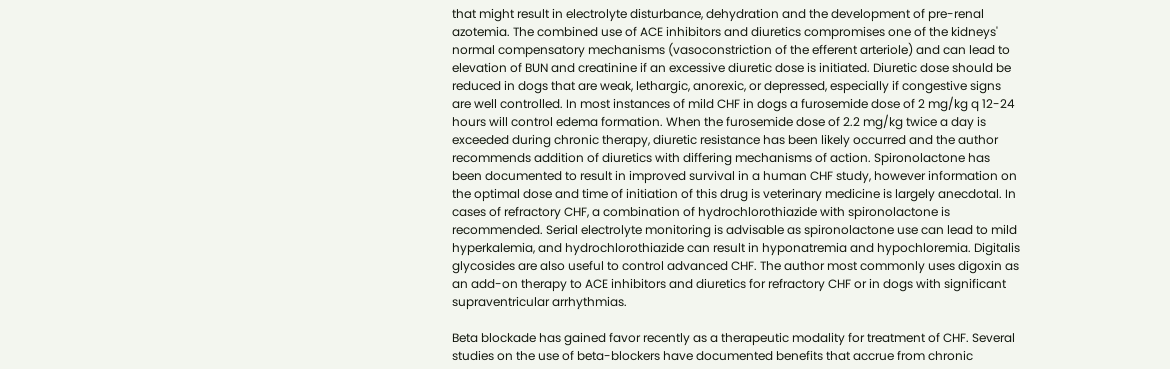that might result in electrolyte disturbance, dehydration and the development of pre-renal azotemia. The combined use of ACE inhibitors and diuretics compromises one of the kidneys' normal compensatory mechanisms (vasoconstriction of the efferent arteriole) and can lead to elevation of BUN and creatinine if an excessive diuretic dose is initiated. Diuretic dose should be reduced in dogs that are weak, lethargic, anorexic, or depressed, especially if congestive signs are well controlled. In most instances of mild CHF in dogs a furosemide dose of 2 mg/kg q 12-24 hours will control edema formation. When the furosemide dose of 2.2 mg/kg twice a day is exceeded during chronic therapy, diuretic resistance has been likely occurred and the author recommends addition of diuretics with differing mechanisms of action. Spironolactone has been documented to result in improved survival in a human CHF study, however information on the optimal dose and time of initiation of this drug is veterinary medicine is largely anecdotal. In cases of refractory CHF, a combination of hydrochlorothiazide with spironolactone is recommended. Serial electrolyte monitoring is advisable as spironolactone use can lead to mild hyperkalemia, and hydrochlorothiazide can result in hyponatremia and hypochloremia. Digitalis glycosides are also useful to control advanced CHF. The author most commonly uses digoxin as an add-on therapy to ACE inhibitors and diuretics for refractory CHF or in dogs with significant supraventricular arrhythmias.

Beta blockade has gained favor recently as a therapeutic modality for treatment of CHF. Several studies on the use of beta-blockers have documented benefits that accrue from chronic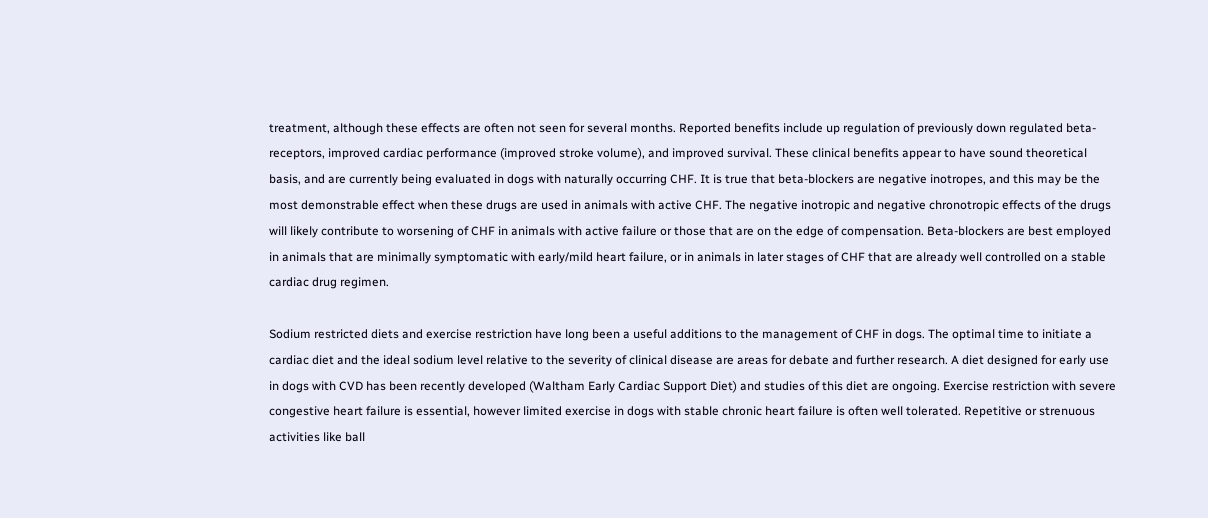treatment, although these effects are often not seen for several months. Reported benefits include up regulation of previously down regulated beta-receptors, improved cardiac performance (improved stroke volume), and improved survival. These clinical benefits appear to have sound theoretical basis, and are currently being evaluated in dogs with naturally occurring CHF. It is true that beta-blockers are negative inotropes, and this may be the most demonstrable effect when these drugs are used in animals with active CHF. The negative inotropic and negative chronotropic effects of the drugs will likely contribute to worsening of CHF in animals with active failure or those that are on the edge of compensation. Beta-blockers are best employed in animals that are minimally symptomatic with early/mild heart failure, or in animals in later stages of CHF that are already well controlled on a stable cardiac drug regimen.

Sodium restricted diets and exercise restriction have long been a useful additions to the management of CHF in dogs. The optimal time to initiate a cardiac diet and the ideal sodium level relative to the severity of clinical disease are areas for debate and further research. A diet designed for early use in dogs with CVD has been recently developed (Waltham Early Cardiac Support Diet) and studies of this diet are ongoing. Exercise restriction with severe congestive heart failure is essential, however limited exercise in dogs with stable chronic heart failure is often well tolerated. Repetitive or strenuous activities like ball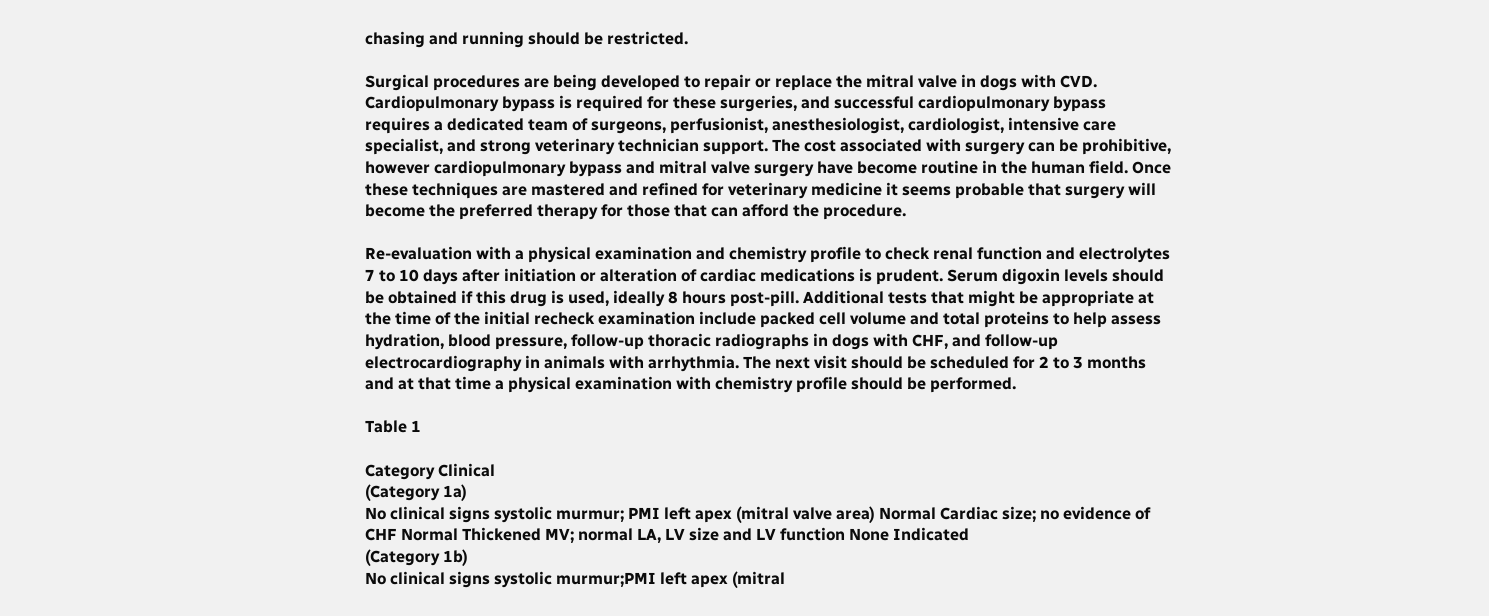chasing and running should be restricted.

Surgical procedures are being developed to repair or replace the mitral valve in dogs with CVD. Cardiopulmonary bypass is required for these surgeries, and successful cardiopulmonary bypass requires a dedicated team of surgeons, perfusionist, anesthesiologist, cardiologist, intensive care specialist, and strong veterinary technician support. The cost associated with surgery can be prohibitive, however cardiopulmonary bypass and mitral valve surgery have become routine in the human field. Once these techniques are mastered and refined for veterinary medicine it seems probable that surgery will become the preferred therapy for those that can afford the procedure.

Re-evaluation with a physical examination and chemistry profile to check renal function and electrolytes 7 to 10 days after initiation or alteration of cardiac medications is prudent. Serum digoxin levels should be obtained if this drug is used, ideally 8 hours post-pill. Additional tests that might be appropriate at the time of the initial recheck examination include packed cell volume and total proteins to help assess hydration, blood pressure, follow-up thoracic radiographs in dogs with CHF, and follow-up electrocardiography in animals with arrhythmia. The next visit should be scheduled for 2 to 3 months and at that time a physical examination with chemistry profile should be performed.

Table 1

Category Clinical
(Category 1a)
No clinical signs systolic murmur; PMI left apex (mitral valve area) Normal Cardiac size; no evidence of CHF Normal Thickened MV; normal LA, LV size and LV function None Indicated
(Category 1b)
No clinical signs systolic murmur;PMI left apex (mitral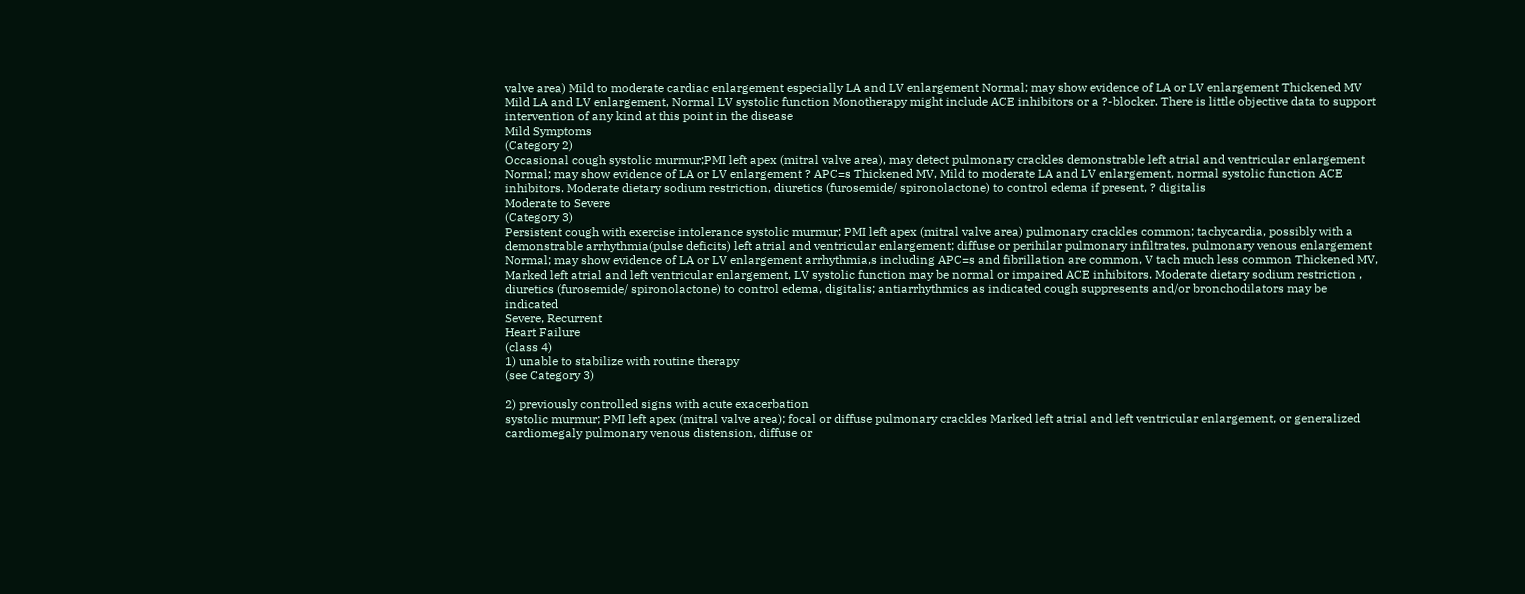valve area) Mild to moderate cardiac enlargement especially LA and LV enlargement Normal; may show evidence of LA or LV enlargement Thickened MV Mild LA and LV enlargement, Normal LV systolic function Monotherapy might include ACE inhibitors or a ?-blocker. There is little objective data to support intervention of any kind at this point in the disease
Mild Symptoms
(Category 2)
Occasional cough systolic murmur;PMI left apex (mitral valve area), may detect pulmonary crackles demonstrable left atrial and ventricular enlargement Normal; may show evidence of LA or LV enlargement ? APC=s Thickened MV, Mild to moderate LA and LV enlargement, normal systolic function ACE inhibitors. Moderate dietary sodium restriction, diuretics (furosemide/ spironolactone) to control edema if present, ? digitalis
Moderate to Severe
(Category 3)
Persistent cough with exercise intolerance systolic murmur; PMI left apex (mitral valve area) pulmonary crackles common; tachycardia, possibly with a demonstrable arrhythmia(pulse deficits) left atrial and ventricular enlargement; diffuse or perihilar pulmonary infiltrates, pulmonary venous enlargement Normal; may show evidence of LA or LV enlargement arrhythmia,s including APC=s and fibrillation are common, V tach much less common Thickened MV, Marked left atrial and left ventricular enlargement, LV systolic function may be normal or impaired ACE inhibitors. Moderate dietary sodium restriction , diuretics (furosemide/ spironolactone) to control edema, digitalis; antiarrhythmics as indicated cough suppresents and/or bronchodilators may be indicated
Severe, Recurrent
Heart Failure
(class 4)
1) unable to stabilize with routine therapy
(see Category 3)

2) previously controlled signs with acute exacerbation
systolic murmur; PMI left apex (mitral valve area); focal or diffuse pulmonary crackles Marked left atrial and left ventricular enlargement, or generalized cardiomegaly pulmonary venous distension, diffuse or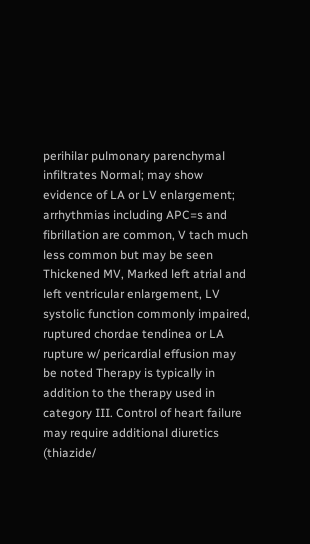perihilar pulmonary parenchymal infiltrates Normal; may show evidence of LA or LV enlargement; arrhythmias including APC=s and fibrillation are common, V tach much less common but may be seen Thickened MV, Marked left atrial and left ventricular enlargement, LV systolic function commonly impaired, ruptured chordae tendinea or LA rupture w/ pericardial effusion may be noted Therapy is typically in addition to the therapy used in category III. Control of heart failure may require additional diuretics (thiazide/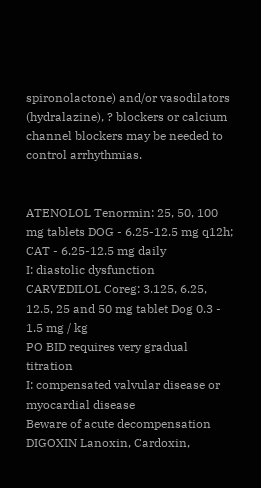spironolactone) and/or vasodilators (hydralazine), ? blockers or calcium channel blockers may be needed to control arrhythmias.


ATENOLOL Tenormin: 25, 50, 100 mg tablets DOG - 6.25-12.5 mg q12h;
CAT - 6.25-12.5 mg daily
I: diastolic dysfunction
CARVEDILOL Coreg: 3.125, 6.25, 12.5, 25 and 50 mg tablet Dog 0.3 - 1.5 mg / kg
PO BID requires very gradual titration
I: compensated valvular disease or myocardial disease
Beware of acute decompensation
DIGOXIN Lanoxin, Cardoxin,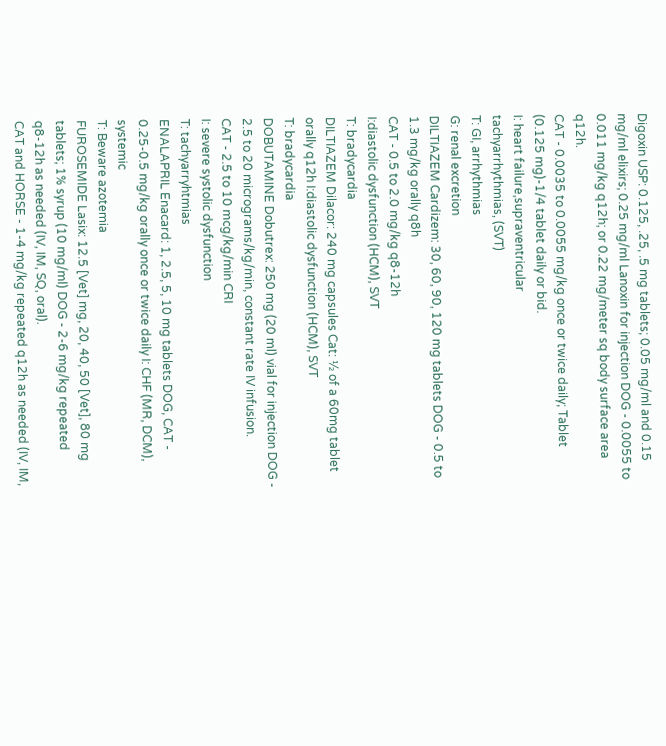Digoxin USP: 0.125, .25, .5 mg tablets; 0.05 mg/ml and 0.15 mg/ml elixirs; 0.25 mg/ml Lanoxin for injection DOG - 0.0055 to 0.011 mg/kg q12h; or 0.22 mg/meter sq body surface area q12h.
CAT - 0.0035 to 0.0055 mg/kg once or twice daily; Tablet (0.125 mg)-1/4 tablet daily or bid.
I: heart failure,supraventricular
tachyarrhythmias, (SVT)
T: GI, arrhythmias
G: renal excretion
DILTIAZEM Cardizem: 30, 60, 90, 120 mg tablets DOG - 0.5 to 1.3 mg/kg orally q8h
CAT - 0.5 to 2.0 mg/kg q8-12h
I:diastolic dysfunction (HCM), SVT
T: bradycardia
DILTIAZEM Dilacor: 240 mg capsules Cat: ½ of a 60mg tablet orally q12h I:diastolic dysfunction (HCM), SVT
T: bradycardia
DOBUTAMINE Dobutrex: 250 mg (20 ml) vial for injection DOG - 2.5 to 20 micrograms/kg/min, constant rate IV infusion.
CAT - 2.5 to 10 mcg/kg/min CRI
I: severe systolic dysfunction
T: tachyarryhtmias
ENALAPRIL Enacard: 1, 2.5, 5, 10 mg tablets DOG, CAT - 0.25-0.5 mg/kg orally once or twice daily I: CHF (MR, DCM), systemic
T: Beware azotemia
FUROSEMIDE Lasix: 12.5 [Vet] mg, 20, 40, 50 [Vet], 80 mg tablets; 1% syrup (10 mg/ml) DOG - 2-6 mg/kg repeated q8-12h as needed (IV, IM, SQ, oral).
CAT and HORSE - 1-4 mg/kg repeated q12h as needed (IV, IM,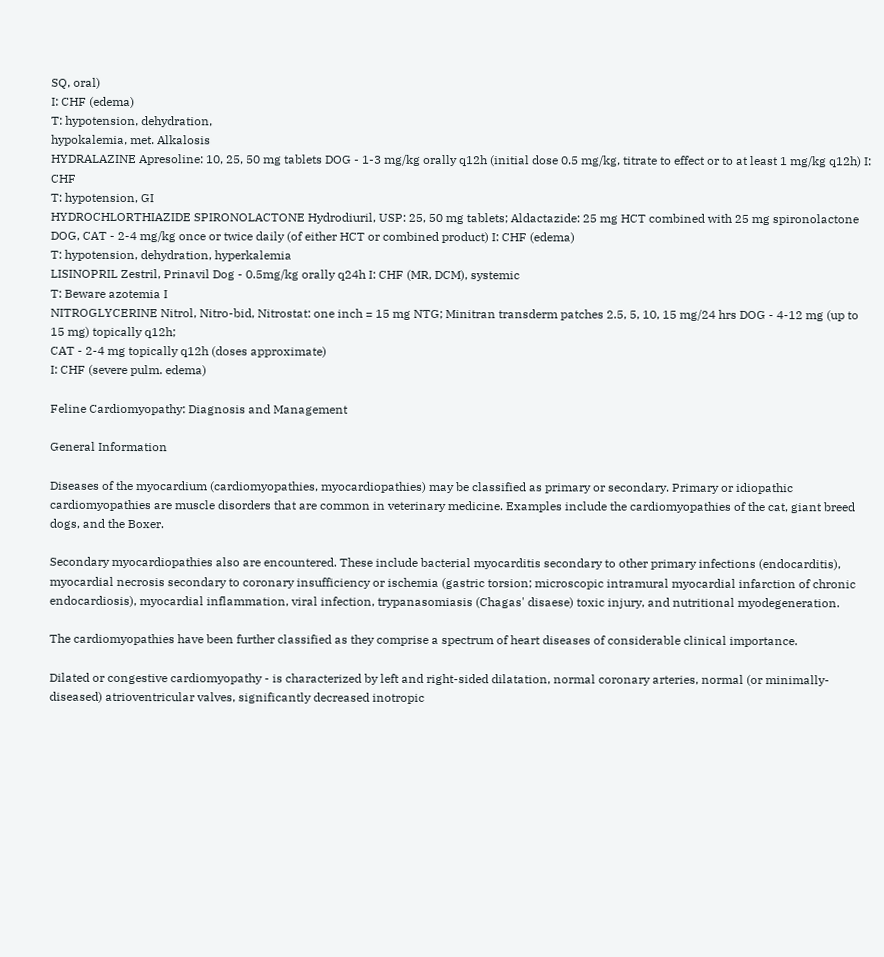SQ, oral)
I: CHF (edema)
T: hypotension, dehydration,
hypokalemia, met. Alkalosis
HYDRALAZINE Apresoline: 10, 25, 50 mg tablets DOG - 1-3 mg/kg orally q12h (initial dose 0.5 mg/kg, titrate to effect or to at least 1 mg/kg q12h) I: CHF
T: hypotension, GI
HYDROCHLORTHIAZIDE SPIRONOLACTONE Hydrodiuril, USP: 25, 50 mg tablets; Aldactazide: 25 mg HCT combined with 25 mg spironolactone DOG, CAT - 2-4 mg/kg once or twice daily (of either HCT or combined product) I: CHF (edema)
T: hypotension, dehydration, hyperkalemia
LISINOPRIL Zestril, Prinavil Dog - 0.5mg/kg orally q24h I: CHF (MR, DCM), systemic
T: Beware azotemia I
NITROGLYCERINE Nitrol, Nitro-bid, Nitrostat: one inch = 15 mg NTG; Minitran transderm patches 2.5, 5, 10, 15 mg/24 hrs DOG - 4-12 mg (up to 15 mg) topically q12h;
CAT - 2-4 mg topically q12h (doses approximate)
I: CHF (severe pulm. edema)

Feline Cardiomyopathy: Diagnosis and Management

General Information

Diseases of the myocardium (cardiomyopathies, myocardiopathies) may be classified as primary or secondary. Primary or idiopathic cardiomyopathies are muscle disorders that are common in veterinary medicine. Examples include the cardiomyopathies of the cat, giant breed dogs, and the Boxer.

Secondary myocardiopathies also are encountered. These include bacterial myocarditis secondary to other primary infections (endocarditis), myocardial necrosis secondary to coronary insufficiency or ischemia (gastric torsion; microscopic intramural myocardial infarction of chronic endocardiosis), myocardial inflammation, viral infection, trypanasomiasis (Chagas' disaese) toxic injury, and nutritional myodegeneration.

The cardiomyopathies have been further classified as they comprise a spectrum of heart diseases of considerable clinical importance.

Dilated or congestive cardiomyopathy - is characterized by left and right-sided dilatation, normal coronary arteries, normal (or minimally-diseased) atrioventricular valves, significantly decreased inotropic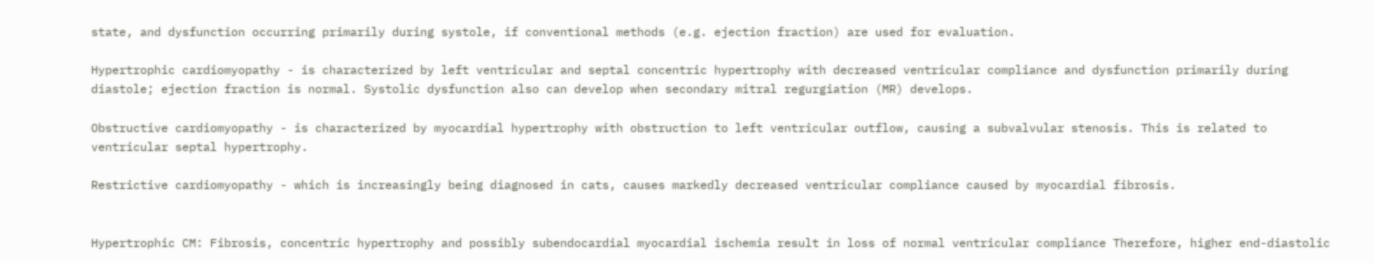state, and dysfunction occurring primarily during systole, if conventional methods (e.g. ejection fraction) are used for evaluation.

Hypertrophic cardiomyopathy - is characterized by left ventricular and septal concentric hypertrophy with decreased ventricular compliance and dysfunction primarily during diastole; ejection fraction is normal. Systolic dysfunction also can develop when secondary mitral regurgiation (MR) develops.

Obstructive cardiomyopathy - is characterized by myocardial hypertrophy with obstruction to left ventricular outflow, causing a subvalvular stenosis. This is related to ventricular septal hypertrophy.

Restrictive cardiomyopathy - which is increasingly being diagnosed in cats, causes markedly decreased ventricular compliance caused by myocardial fibrosis.


Hypertrophic CM: Fibrosis, concentric hypertrophy and possibly subendocardial myocardial ischemia result in loss of normal ventricular compliance Therefore, higher end-diastolic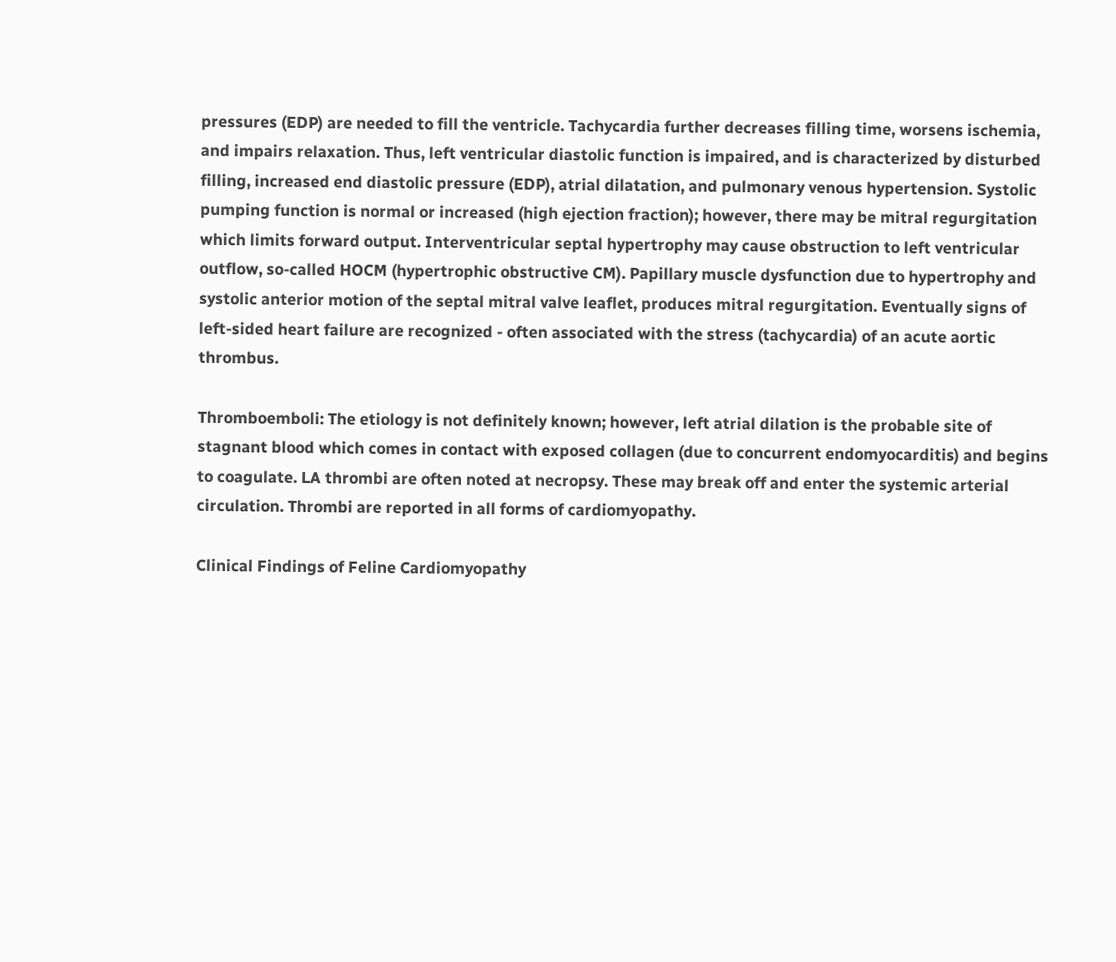pressures (EDP) are needed to fill the ventricle. Tachycardia further decreases filling time, worsens ischemia, and impairs relaxation. Thus, left ventricular diastolic function is impaired, and is characterized by disturbed filling, increased end diastolic pressure (EDP), atrial dilatation, and pulmonary venous hypertension. Systolic pumping function is normal or increased (high ejection fraction); however, there may be mitral regurgitation which limits forward output. Interventricular septal hypertrophy may cause obstruction to left ventricular outflow, so-called HOCM (hypertrophic obstructive CM). Papillary muscle dysfunction due to hypertrophy and systolic anterior motion of the septal mitral valve leaflet, produces mitral regurgitation. Eventually signs of left-sided heart failure are recognized - often associated with the stress (tachycardia) of an acute aortic thrombus.

Thromboemboli: The etiology is not definitely known; however, left atrial dilation is the probable site of stagnant blood which comes in contact with exposed collagen (due to concurrent endomyocarditis) and begins to coagulate. LA thrombi are often noted at necropsy. These may break off and enter the systemic arterial circulation. Thrombi are reported in all forms of cardiomyopathy.

Clinical Findings of Feline Cardiomyopathy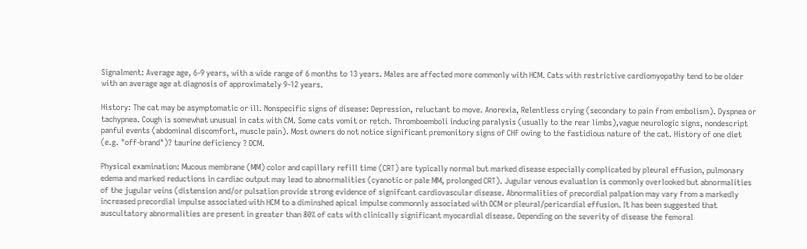Signalment: Average age, 6-9 years, with a wide range of 6 months to 13 years. Males are affected more commonly with HCM. Cats with restrictive cardiomyopathy tend to be older with an average age at diagnosis of approximately 9-12 years.

History: The cat may be asymptomatic or ill. Nonspecific signs of disease: Depression, reluctant to move. Anorexia, Relentless crying (secondary to pain from embolism). Dyspnea or tachypnea. Cough is somewhat unusual in cats with CM. Some cats vomit or retch. Thromboemboli inducing paralysis (usually to the rear limbs),vague neurologic signs, nondescript panful events (abdominal discomfort, muscle pain). Most owners do not notice significant premonitory signs of CHF owing to the fastidious nature of the cat. History of one diet (e.g. "off-brand")? taurine deficiency ? DCM.

Physical examination: Mucous membrane (MM) color and capillary refill time (CRT) are typically normal but marked disease especially complicated by pleural effusion, pulmonary edema and marked reductions in cardiac output may lead to abnormalities (cyanotic or pale MM, prolonged CRT). Jugular venous evaluation is commonly overlooked but abnormalities of the jugular veins (distension and/or pulsation provide strong evidence of signifcant cardiovascular disease. Abnormalities of precordial palpation may vary from a markedly increased precordial impulse associated with HCM to a diminshed apical impulse commonnly associated with DCM or pleural/pericardial effusion. It has been suggested that auscultatory abnormalities are present in greater than 80% of cats with clinically significant myocardial disease. Depending on the severity of disease the femoral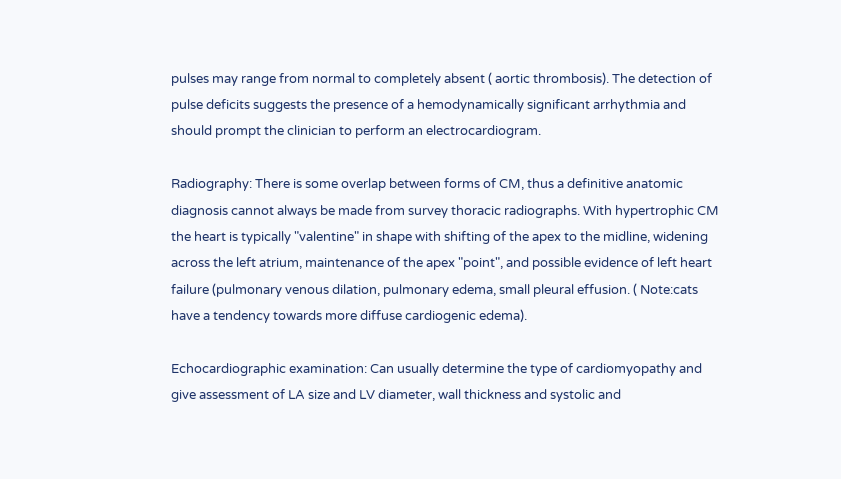pulses may range from normal to completely absent ( aortic thrombosis). The detection of pulse deficits suggests the presence of a hemodynamically significant arrhythmia and should prompt the clinician to perform an electrocardiogram.

Radiography: There is some overlap between forms of CM, thus a definitive anatomic diagnosis cannot always be made from survey thoracic radiographs. With hypertrophic CM the heart is typically "valentine" in shape with shifting of the apex to the midline, widening across the left atrium, maintenance of the apex "point", and possible evidence of left heart failure (pulmonary venous dilation, pulmonary edema, small pleural effusion. ( Note:cats have a tendency towards more diffuse cardiogenic edema).

Echocardiographic examination: Can usually determine the type of cardiomyopathy and give assessment of LA size and LV diameter, wall thickness and systolic and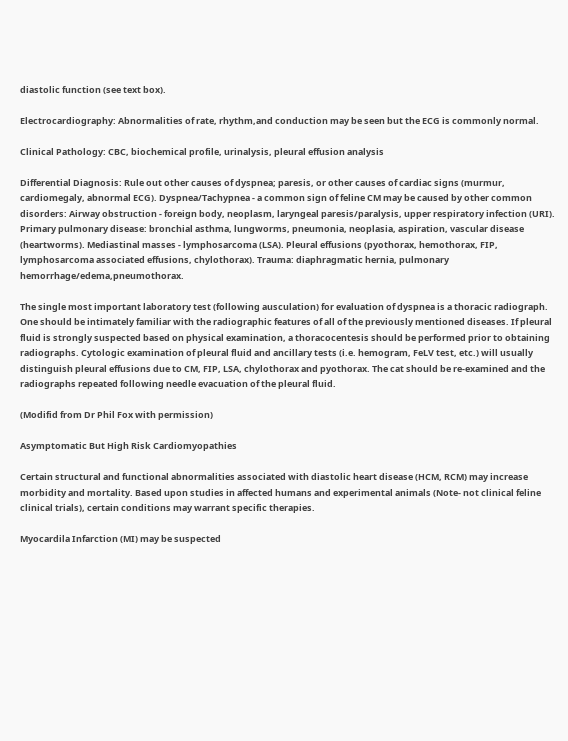diastolic function (see text box).

Electrocardiography: Abnormalities of rate, rhythm,and conduction may be seen but the ECG is commonly normal.

Clinical Pathology: CBC, biochemical profile, urinalysis, pleural effusion analysis

Differential Diagnosis: Rule out other causes of dyspnea; paresis, or other causes of cardiac signs (murmur, cardiomegaly, abnormal ECG). Dyspnea/Tachypnea - a common sign of feline CM may be caused by other common disorders: Airway obstruction - foreign body, neoplasm, laryngeal paresis/paralysis, upper respiratory infection (URI). Primary pulmonary disease: bronchial asthma, lungworms, pneumonia, neoplasia, aspiration, vascular disease (heartworms). Mediastinal masses - lymphosarcoma (LSA). Pleural effusions (pyothorax, hemothorax, FIP, lymphosarcoma associated effusions, chylothorax). Trauma: diaphragmatic hernia, pulmonary hemorrhage/edema,pneumothorax.

The single most important laboratory test (following ausculation) for evaluation of dyspnea is a thoracic radiograph. One should be intimately familiar with the radiographic features of all of the previously mentioned diseases. If pleural fluid is strongly suspected based on physical examination, a thoracocentesis should be performed prior to obtaining radiographs. Cytologic examination of pleural fluid and ancillary tests (i.e. hemogram, FeLV test, etc.) will usually distinguish pleural effusions due to CM, FIP, LSA, chylothorax and pyothorax. The cat should be re-examined and the radiographs repeated following needle evacuation of the pleural fluid.

(Modifid from Dr Phil Fox with permission)

Asymptomatic But High Risk Cardiomyopathies

Certain structural and functional abnormalities associated with diastolic heart disease (HCM, RCM) may increase morbidity and mortality. Based upon studies in affected humans and experimental animals (Note- not clinical feline clinical trials), certain conditions may warrant specific therapies.

Myocardila Infarction (MI) may be suspected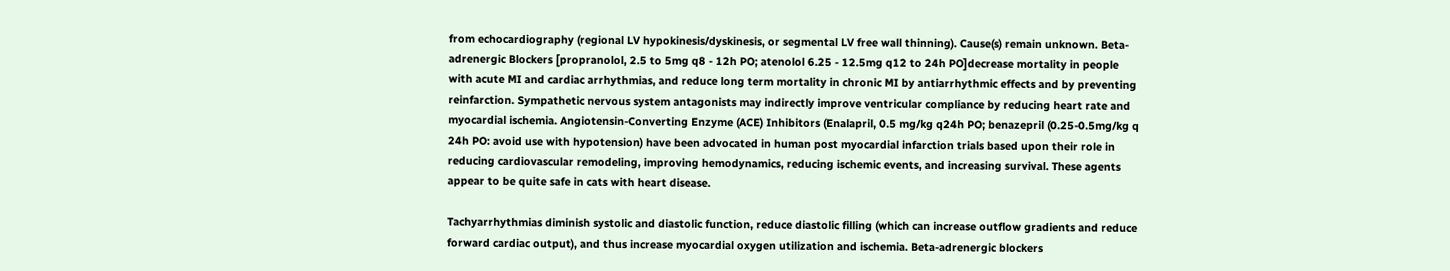from echocardiography (regional LV hypokinesis/dyskinesis, or segmental LV free wall thinning). Cause(s) remain unknown. Beta-adrenergic Blockers [propranolol, 2.5 to 5mg q8 - 12h PO; atenolol 6.25 - 12.5mg q12 to 24h PO]decrease mortality in people with acute MI and cardiac arrhythmias, and reduce long term mortality in chronic MI by antiarrhythmic effects and by preventing reinfarction. Sympathetic nervous system antagonists may indirectly improve ventricular compliance by reducing heart rate and myocardial ischemia. Angiotensin-Converting Enzyme (ACE) Inhibitors (Enalapril, 0.5 mg/kg q24h PO; benazepril (0.25-0.5mg/kg q 24h PO: avoid use with hypotension) have been advocated in human post myocardial infarction trials based upon their role in reducing cardiovascular remodeling, improving hemodynamics, reducing ischemic events, and increasing survival. These agents appear to be quite safe in cats with heart disease.

Tachyarrhythmias diminish systolic and diastolic function, reduce diastolic filling (which can increase outflow gradients and reduce forward cardiac output), and thus increase myocardial oxygen utilization and ischemia. Beta-adrenergic blockers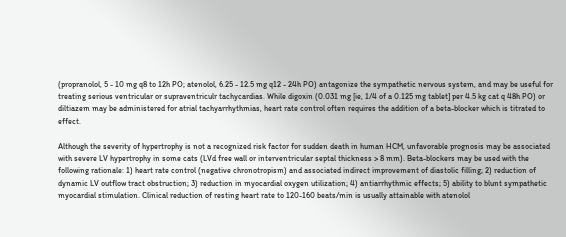(propranolol, 5 - 10 mg q8 to 12h PO; atenolol, 6.25 - 12.5 mg q12 - 24h PO) antagonize the sympathetic nervous system, and may be useful for treating serious ventricular or supraventriculr tachycardias. While digoxin (0.031 mg [ie, 1/4 of a 0.125 mg tablet] per 4.5 kg cat q 48h PO) or diltiazem may be administered for atrial tachyarrhythmias, heart rate control often requires the addition of a beta-blocker which is titrated to effect.

Although the severity of hypertrophy is not a recognized risk factor for sudden death in human HCM, unfavorable prognosis may be associated with severe LV hypertrophy in some cats (LVd free wall or interventricular septal thickness > 8 mm). Beta-blockers may be used with the following rationale: 1) heart rate control (negative chronotropism) and associated indirect improvement of diastolic filling; 2) reduction of dynamic LV outflow tract obstruction; 3) reduction in myocardial oxygen utilization; 4) antiarrhythmic effects; 5) ability to blunt sympathetic myocardial stimulation. Clinical reduction of resting heart rate to 120-160 beats/min is usually attainable with atenolol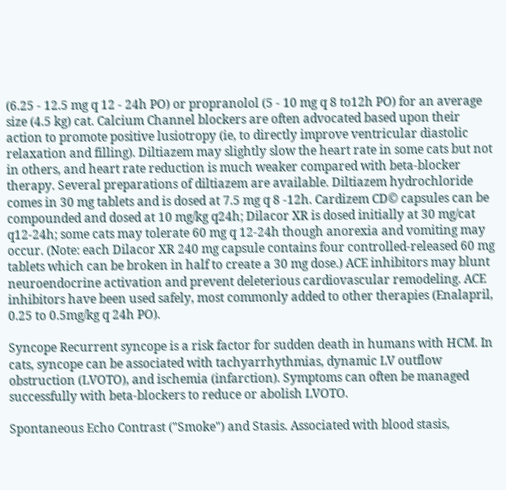(6.25 - 12.5 mg q 12 - 24h PO) or propranolol (5 - 10 mg q 8 to12h PO) for an average size (4.5 kg) cat. Calcium Channel blockers are often advocated based upon their action to promote positive lusiotropy (ie, to directly improve ventricular diastolic relaxation and filling). Diltiazem may slightly slow the heart rate in some cats but not in others, and heart rate reduction is much weaker compared with beta-blocker therapy. Several preparations of diltiazem are available. Diltiazem hydrochloride comes in 30 mg tablets and is dosed at 7.5 mg q 8 -12h. Cardizem CD© capsules can be compounded and dosed at 10 mg/kg q24h; Dilacor XR is dosed initially at 30 mg/cat q12-24h; some cats may tolerate 60 mg q 12-24h though anorexia and vomiting may occur. (Note: each Dilacor XR 240 mg capsule contains four controlled-released 60 mg tablets which can be broken in half to create a 30 mg dose.) ACE inhibitors may blunt neuroendocrine activation and prevent deleterious cardiovascular remodeling. ACE inhibitors have been used safely, most commonly added to other therapies (Enalapril, 0.25 to 0.5mg/kg q 24h PO).

Syncope Recurrent syncope is a risk factor for sudden death in humans with HCM. In cats, syncope can be associated with tachyarrhythmias, dynamic LV outflow obstruction (LVOTO), and ischemia (infarction). Symptoms can often be managed successfully with beta-blockers to reduce or abolish LVOTO.

Spontaneous Echo Contrast ("Smoke") and Stasis. Associated with blood stasis,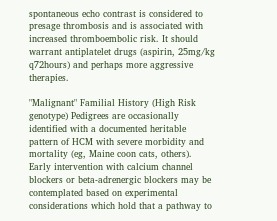spontaneous echo contrast is considered to presage thrombosis and is associated with increased thromboembolic risk. It should warrant antiplatelet drugs (aspirin, 25mg/kg q72hours) and perhaps more aggressive therapies.

"Malignant" Familial History (High Risk genotype) Pedigrees are occasionally identified with a documented heritable pattern of HCM with severe morbidity and mortality (eg, Maine coon cats, others). Early intervention with calcium channel blockers or beta-adrenergic blockers may be contemplated based on experimental considerations which hold that a pathway to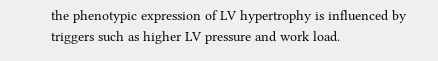the phenotypic expression of LV hypertrophy is influenced by triggers such as higher LV pressure and work load.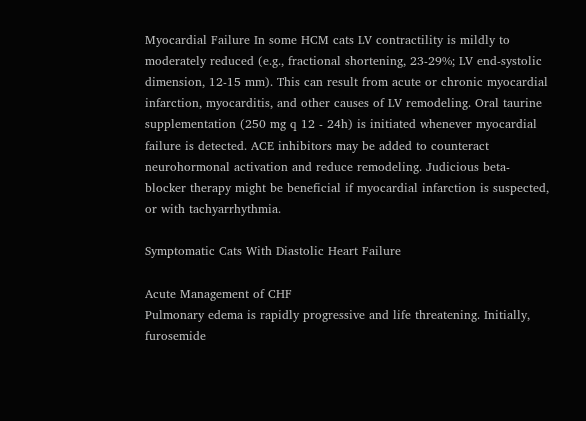Myocardial Failure In some HCM cats LV contractility is mildly to moderately reduced (e.g., fractional shortening, 23-29%; LV end-systolic dimension, 12-15 mm). This can result from acute or chronic myocardial infarction, myocarditis, and other causes of LV remodeling. Oral taurine supplementation (250 mg q 12 - 24h) is initiated whenever myocardial failure is detected. ACE inhibitors may be added to counteract neurohormonal activation and reduce remodeling. Judicious beta-blocker therapy might be beneficial if myocardial infarction is suspected, or with tachyarrhythmia.

Symptomatic Cats With Diastolic Heart Failure

Acute Management of CHF
Pulmonary edema is rapidly progressive and life threatening. Initially, furosemide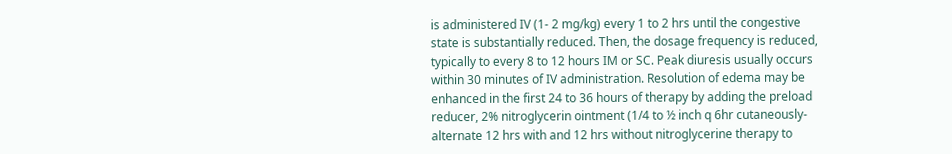is administered IV (1- 2 mg/kg) every 1 to 2 hrs until the congestive state is substantially reduced. Then, the dosage frequency is reduced, typically to every 8 to 12 hours IM or SC. Peak diuresis usually occurs within 30 minutes of IV administration. Resolution of edema may be enhanced in the first 24 to 36 hours of therapy by adding the preload reducer, 2% nitroglycerin ointment (1/4 to ½ inch q 6hr cutaneously- alternate 12 hrs with and 12 hrs without nitroglycerine therapy to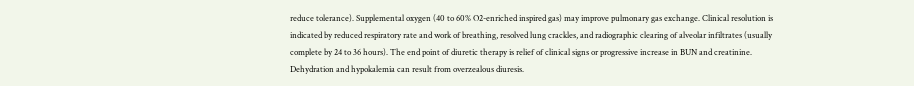reduce tolerance). Supplemental oxygen (40 to 60% O2-enriched inspired gas) may improve pulmonary gas exchange. Clinical resolution is indicated by reduced respiratory rate and work of breathing, resolved lung crackles, and radiographic clearing of alveolar infiltrates (usually complete by 24 to 36 hours). The end point of diuretic therapy is relief of clinical signs or progressive increase in BUN and creatinine. Dehydration and hypokalemia can result from overzealous diuresis.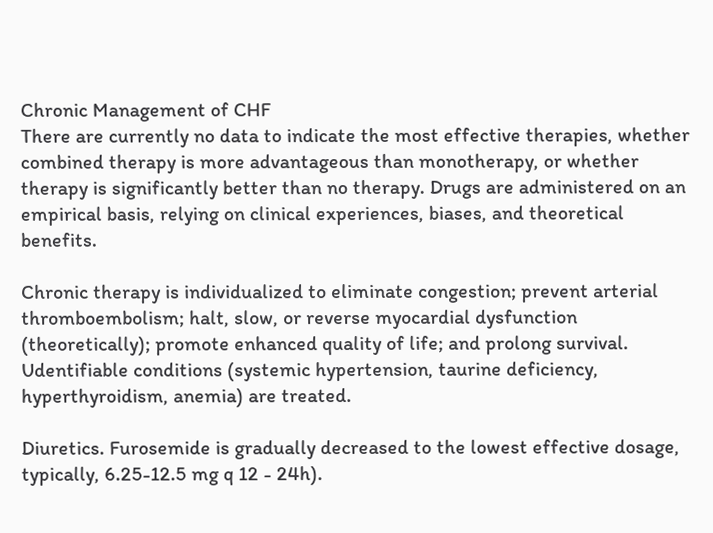Chronic Management of CHF
There are currently no data to indicate the most effective therapies, whether combined therapy is more advantageous than monotherapy, or whether therapy is significantly better than no therapy. Drugs are administered on an empirical basis, relying on clinical experiences, biases, and theoretical benefits.

Chronic therapy is individualized to eliminate congestion; prevent arterial thromboembolism; halt, slow, or reverse myocardial dysfunction (theoretically); promote enhanced quality of life; and prolong survival. Udentifiable conditions (systemic hypertension, taurine deficiency, hyperthyroidism, anemia) are treated.

Diuretics. Furosemide is gradually decreased to the lowest effective dosage, typically, 6.25-12.5 mg q 12 - 24h).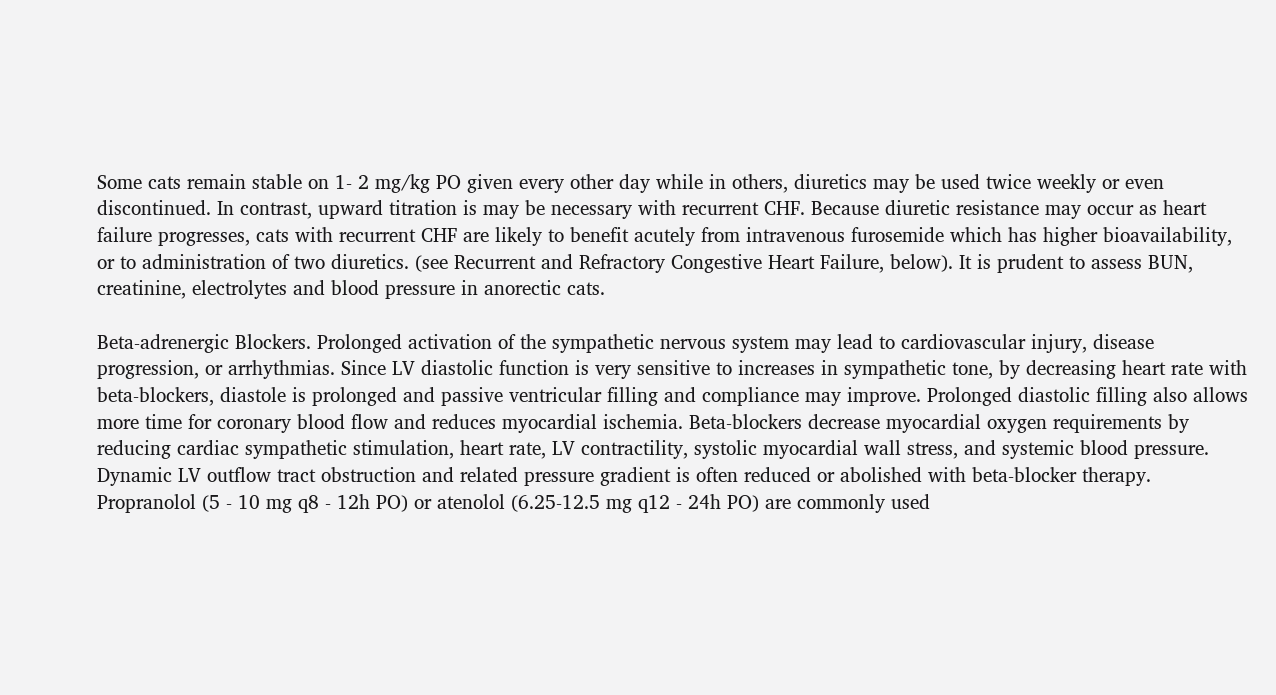Some cats remain stable on 1- 2 mg/kg PO given every other day while in others, diuretics may be used twice weekly or even discontinued. In contrast, upward titration is may be necessary with recurrent CHF. Because diuretic resistance may occur as heart failure progresses, cats with recurrent CHF are likely to benefit acutely from intravenous furosemide which has higher bioavailability, or to administration of two diuretics. (see Recurrent and Refractory Congestive Heart Failure, below). It is prudent to assess BUN, creatinine, electrolytes and blood pressure in anorectic cats.

Beta-adrenergic Blockers. Prolonged activation of the sympathetic nervous system may lead to cardiovascular injury, disease progression, or arrhythmias. Since LV diastolic function is very sensitive to increases in sympathetic tone, by decreasing heart rate with beta-blockers, diastole is prolonged and passive ventricular filling and compliance may improve. Prolonged diastolic filling also allows more time for coronary blood flow and reduces myocardial ischemia. Beta-blockers decrease myocardial oxygen requirements by reducing cardiac sympathetic stimulation, heart rate, LV contractility, systolic myocardial wall stress, and systemic blood pressure. Dynamic LV outflow tract obstruction and related pressure gradient is often reduced or abolished with beta-blocker therapy. Propranolol (5 - 10 mg q8 - 12h PO) or atenolol (6.25-12.5 mg q12 - 24h PO) are commonly used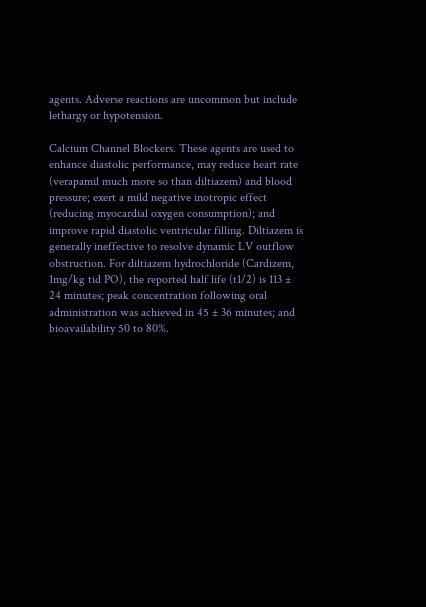agents. Adverse reactions are uncommon but include lethargy or hypotension.

Calcium Channel Blockers. These agents are used to enhance diastolic performance, may reduce heart rate (verapamil much more so than diltiazem) and blood pressure; exert a mild negative inotropic effect (reducing myocardial oxygen consumption); and improve rapid diastolic ventricular filling. Diltiazem is generally ineffective to resolve dynamic LV outflow obstruction. For diltiazem hydrochloride (Cardizem, 1mg/kg tid PO), the reported half life (t1/2) is 113 ± 24 minutes; peak concentration following oral administration was achieved in 45 ± 36 minutes; and bioavailability 50 to 80%.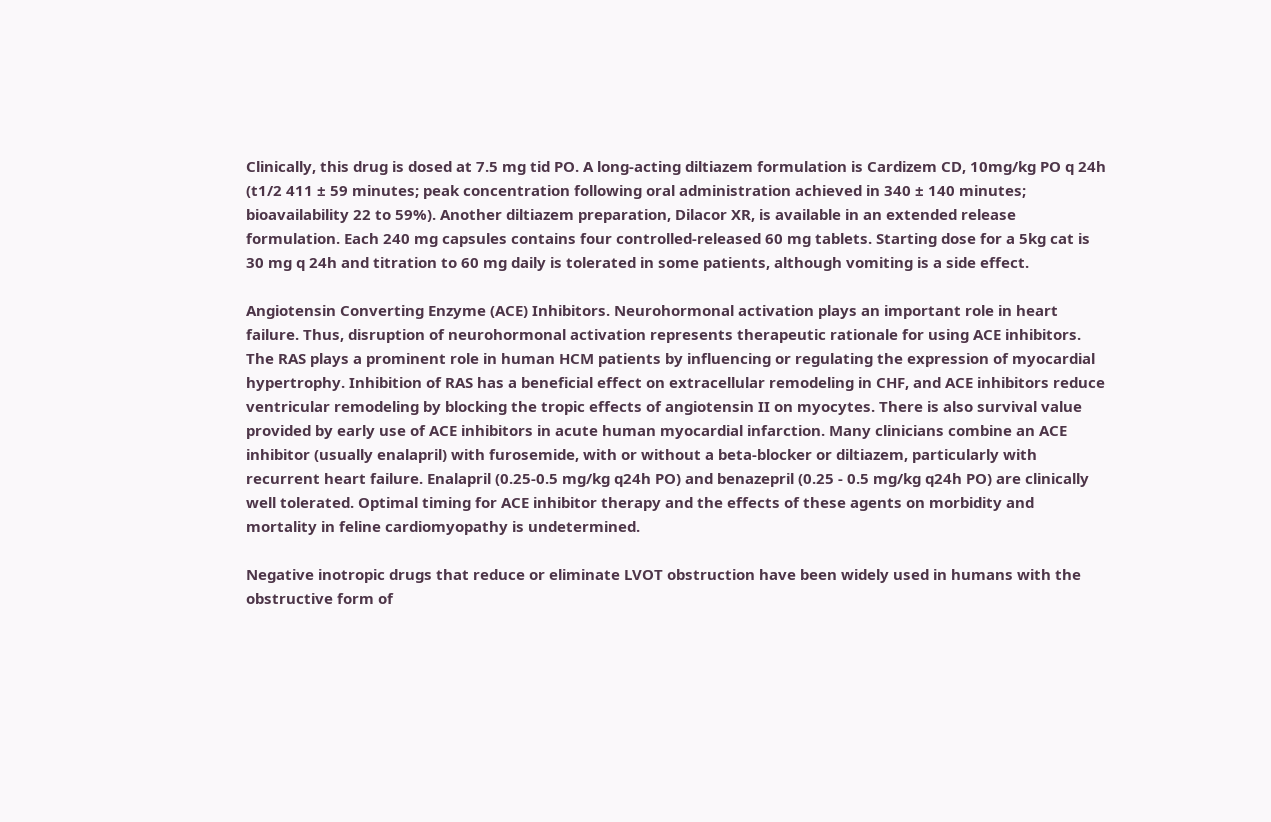Clinically, this drug is dosed at 7.5 mg tid PO. A long-acting diltiazem formulation is Cardizem CD, 10mg/kg PO q 24h (t1/2 411 ± 59 minutes; peak concentration following oral administration achieved in 340 ± 140 minutes; bioavailability 22 to 59%). Another diltiazem preparation, Dilacor XR, is available in an extended release formulation. Each 240 mg capsules contains four controlled-released 60 mg tablets. Starting dose for a 5kg cat is 30 mg q 24h and titration to 60 mg daily is tolerated in some patients, although vomiting is a side effect.

Angiotensin Converting Enzyme (ACE) Inhibitors. Neurohormonal activation plays an important role in heart failure. Thus, disruption of neurohormonal activation represents therapeutic rationale for using ACE inhibitors. The RAS plays a prominent role in human HCM patients by influencing or regulating the expression of myocardial hypertrophy. Inhibition of RAS has a beneficial effect on extracellular remodeling in CHF, and ACE inhibitors reduce ventricular remodeling by blocking the tropic effects of angiotensin II on myocytes. There is also survival value provided by early use of ACE inhibitors in acute human myocardial infarction. Many clinicians combine an ACE inhibitor (usually enalapril) with furosemide, with or without a beta-blocker or diltiazem, particularly with recurrent heart failure. Enalapril (0.25-0.5 mg/kg q24h PO) and benazepril (0.25 - 0.5 mg/kg q24h PO) are clinically well tolerated. Optimal timing for ACE inhibitor therapy and the effects of these agents on morbidity and mortality in feline cardiomyopathy is undetermined.

Negative inotropic drugs that reduce or eliminate LVOT obstruction have been widely used in humans with the obstructive form of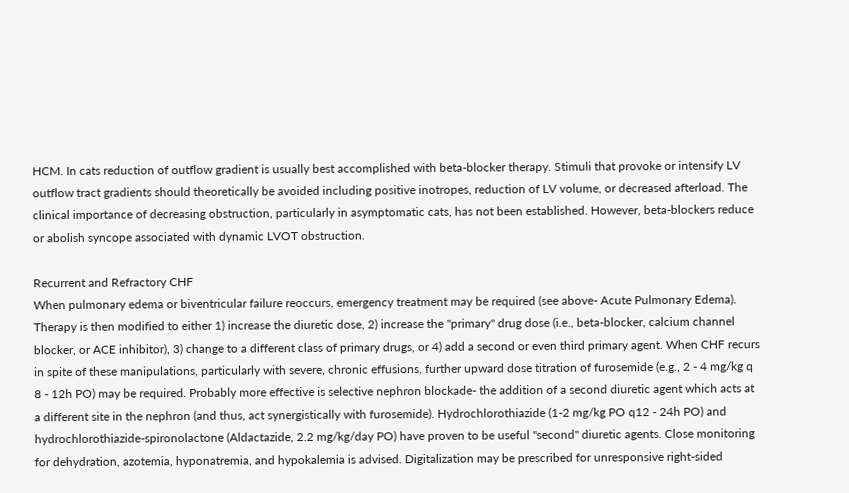HCM. In cats reduction of outflow gradient is usually best accomplished with beta-blocker therapy. Stimuli that provoke or intensify LV outflow tract gradients should theoretically be avoided including positive inotropes, reduction of LV volume, or decreased afterload. The clinical importance of decreasing obstruction, particularly in asymptomatic cats, has not been established. However, beta-blockers reduce or abolish syncope associated with dynamic LVOT obstruction.

Recurrent and Refractory CHF
When pulmonary edema or biventricular failure reoccurs, emergency treatment may be required (see above- Acute Pulmonary Edema). Therapy is then modified to either 1) increase the diuretic dose, 2) increase the "primary" drug dose (i.e., beta-blocker, calcium channel blocker, or ACE inhibitor), 3) change to a different class of primary drugs, or 4) add a second or even third primary agent. When CHF recurs in spite of these manipulations, particularly with severe, chronic effusions, further upward dose titration of furosemide (e.g., 2 - 4 mg/kg q 8 - 12h PO) may be required. Probably more effective is selective nephron blockade- the addition of a second diuretic agent which acts at a different site in the nephron (and thus, act synergistically with furosemide). Hydrochlorothiazide (1-2 mg/kg PO q12 - 24h PO) and hydrochlorothiazide-spironolactone (Aldactazide, 2.2 mg/kg/day PO) have proven to be useful "second" diuretic agents. Close monitoring for dehydration, azotemia, hyponatremia, and hypokalemia is advised. Digitalization may be prescribed for unresponsive right-sided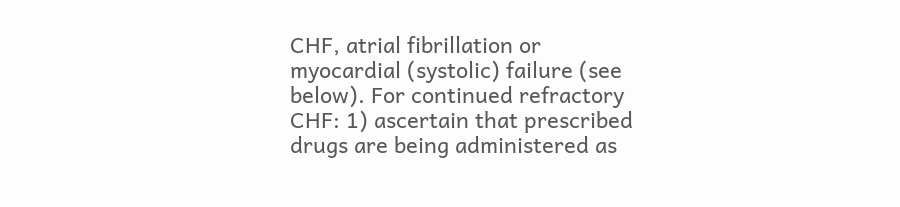CHF, atrial fibrillation or myocardial (systolic) failure (see below). For continued refractory CHF: 1) ascertain that prescribed drugs are being administered as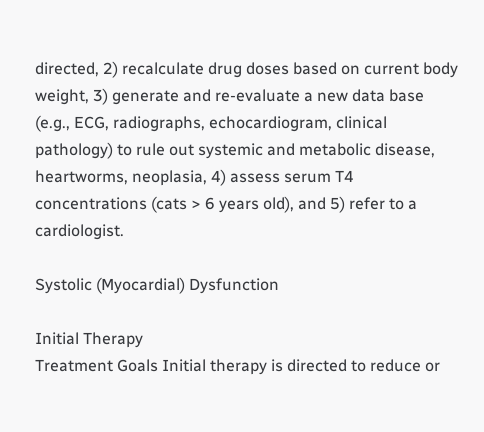directed, 2) recalculate drug doses based on current body weight, 3) generate and re-evaluate a new data base (e.g., ECG, radiographs, echocardiogram, clinical pathology) to rule out systemic and metabolic disease, heartworms, neoplasia, 4) assess serum T4 concentrations (cats > 6 years old), and 5) refer to a cardiologist.

Systolic (Myocardial) Dysfunction

Initial Therapy
Treatment Goals Initial therapy is directed to reduce or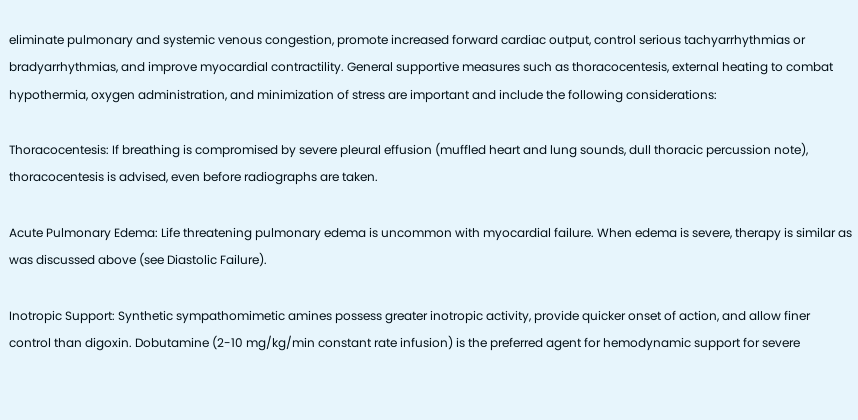eliminate pulmonary and systemic venous congestion, promote increased forward cardiac output, control serious tachyarrhythmias or bradyarrhythmias, and improve myocardial contractility. General supportive measures such as thoracocentesis, external heating to combat hypothermia, oxygen administration, and minimization of stress are important and include the following considerations:

Thoracocentesis: If breathing is compromised by severe pleural effusion (muffled heart and lung sounds, dull thoracic percussion note), thoracocentesis is advised, even before radiographs are taken.

Acute Pulmonary Edema: Life threatening pulmonary edema is uncommon with myocardial failure. When edema is severe, therapy is similar as was discussed above (see Diastolic Failure).

Inotropic Support: Synthetic sympathomimetic amines possess greater inotropic activity, provide quicker onset of action, and allow finer control than digoxin. Dobutamine (2-10 mg/kg/min constant rate infusion) is the preferred agent for hemodynamic support for severe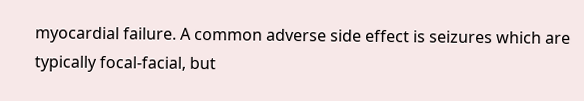myocardial failure. A common adverse side effect is seizures which are typically focal-facial, but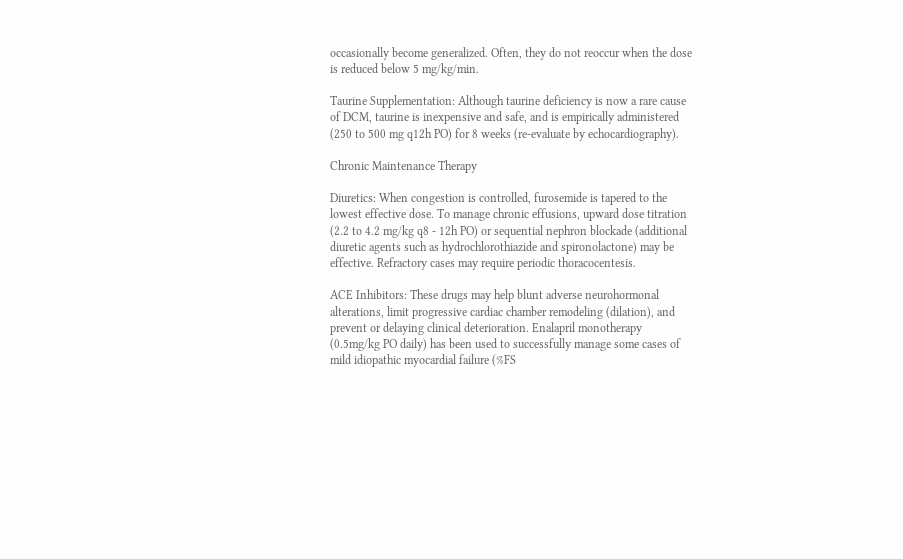occasionally become generalized. Often, they do not reoccur when the dose is reduced below 5 mg/kg/min.

Taurine Supplementation: Although taurine deficiency is now a rare cause of DCM, taurine is inexpensive and safe, and is empirically administered (250 to 500 mg q12h PO) for 8 weeks (re-evaluate by echocardiography).

Chronic Maintenance Therapy

Diuretics: When congestion is controlled, furosemide is tapered to the lowest effective dose. To manage chronic effusions, upward dose titration (2.2 to 4.2 mg/kg q8 - 12h PO) or sequential nephron blockade (additional diuretic agents such as hydrochlorothiazide and spironolactone) may be effective. Refractory cases may require periodic thoracocentesis.

ACE Inhibitors: These drugs may help blunt adverse neurohormonal alterations, limit progressive cardiac chamber remodeling (dilation), and prevent or delaying clinical deterioration. Enalapril monotherapy (0.5mg/kg PO daily) has been used to successfully manage some cases of mild idiopathic myocardial failure (%FS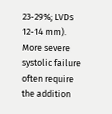23-29%; LVDs 12-14 mm). More severe systolic failure often require the addition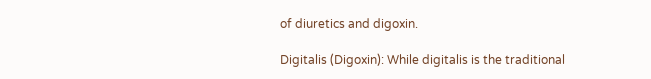of diuretics and digoxin.

Digitalis (Digoxin): While digitalis is the traditional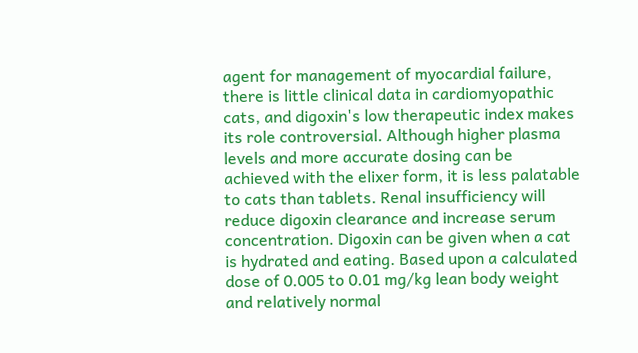agent for management of myocardial failure, there is little clinical data in cardiomyopathic cats, and digoxin's low therapeutic index makes its role controversial. Although higher plasma levels and more accurate dosing can be achieved with the elixer form, it is less palatable to cats than tablets. Renal insufficiency will reduce digoxin clearance and increase serum concentration. Digoxin can be given when a cat is hydrated and eating. Based upon a calculated dose of 0.005 to 0.01 mg/kg lean body weight and relatively normal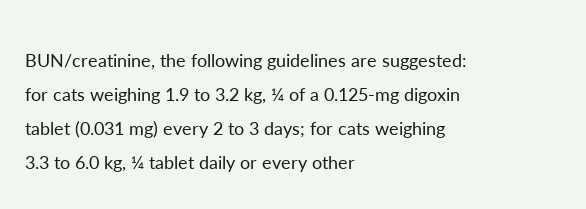BUN/creatinine, the following guidelines are suggested: for cats weighing 1.9 to 3.2 kg, ¼ of a 0.125-mg digoxin tablet (0.031 mg) every 2 to 3 days; for cats weighing 3.3 to 6.0 kg, ¼ tablet daily or every other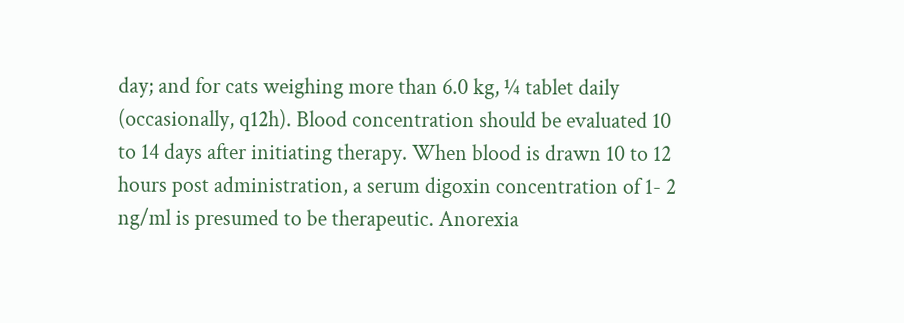day; and for cats weighing more than 6.0 kg, ¼ tablet daily (occasionally, q12h). Blood concentration should be evaluated 10 to 14 days after initiating therapy. When blood is drawn 10 to 12 hours post administration, a serum digoxin concentration of 1- 2 ng/ml is presumed to be therapeutic. Anorexia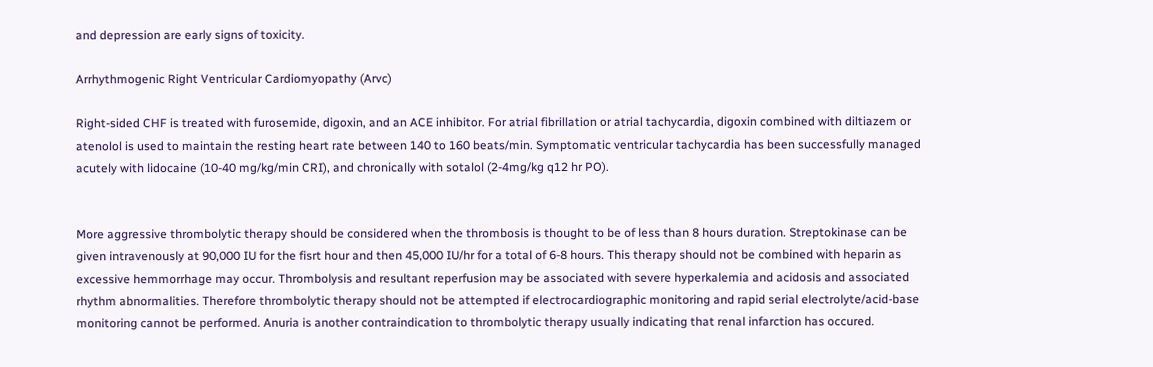and depression are early signs of toxicity.

Arrhythmogenic Right Ventricular Cardiomyopathy (Arvc)

Right-sided CHF is treated with furosemide, digoxin, and an ACE inhibitor. For atrial fibrillation or atrial tachycardia, digoxin combined with diltiazem or atenolol is used to maintain the resting heart rate between 140 to 160 beats/min. Symptomatic ventricular tachycardia has been successfully managed acutely with lidocaine (10-40 mg/kg/min CRI), and chronically with sotalol (2-4mg/kg q12 hr PO).


More aggressive thrombolytic therapy should be considered when the thrombosis is thought to be of less than 8 hours duration. Streptokinase can be given intravenously at 90,000 IU for the fisrt hour and then 45,000 IU/hr for a total of 6-8 hours. This therapy should not be combined with heparin as excessive hemmorrhage may occur. Thrombolysis and resultant reperfusion may be associated with severe hyperkalemia and acidosis and associated rhythm abnormalities. Therefore thrombolytic therapy should not be attempted if electrocardiographic monitoring and rapid serial electrolyte/acid-base monitoring cannot be performed. Anuria is another contraindication to thrombolytic therapy usually indicating that renal infarction has occured.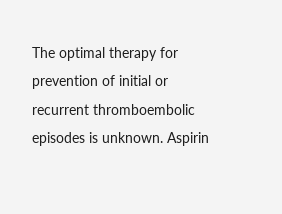The optimal therapy for prevention of initial or recurrent thromboembolic episodes is unknown. Aspirin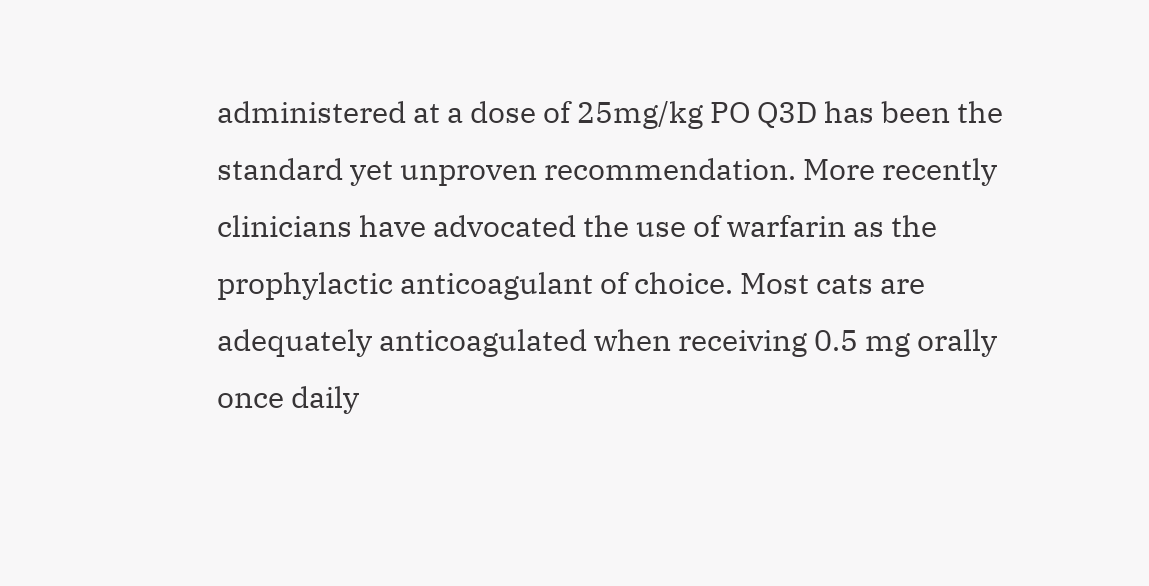administered at a dose of 25mg/kg PO Q3D has been the standard yet unproven recommendation. More recently clinicians have advocated the use of warfarin as the prophylactic anticoagulant of choice. Most cats are adequately anticoagulated when receiving 0.5 mg orally once daily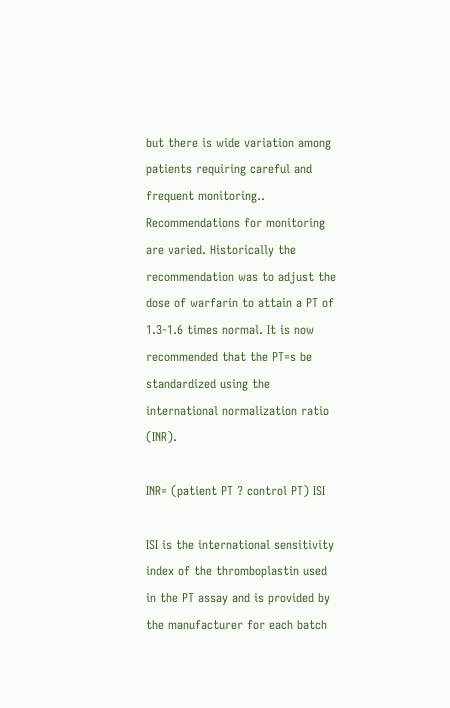but there is wide variation among patients requiring careful and frequent monitoring.. Recommendations for monitoring are varied. Historically the recommendation was to adjust the dose of warfarin to attain a PT of 1.3-1.6 times normal. It is now recommended that the PT=s be standardized using the international normalization ratio (INR).

INR= (patient PT ? control PT) ISI

ISI is the international sensitivity index of the thromboplastin used in the PT assay and is provided by the manufacturer for each batch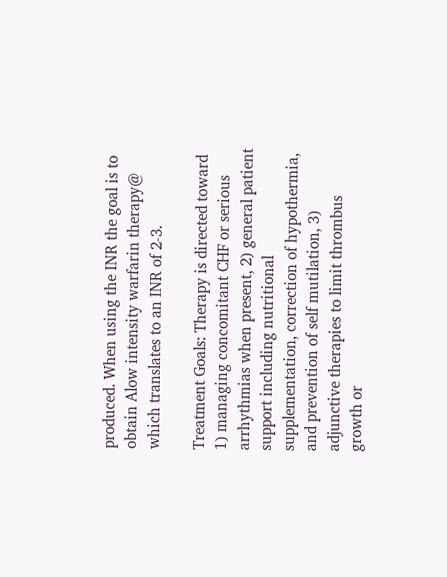produced. When using the INR the goal is to obtain Alow intensity warfarin therapy@ which translates to an INR of 2-3.

Treatment Goals: Therapy is directed toward 1) managing concomitant CHF or serious arrhythmias when present, 2) general patient support including nutritional supplementation, correction of hypothermia, and prevention of self mutilation, 3) adjunctive therapies to limit thrombus growth or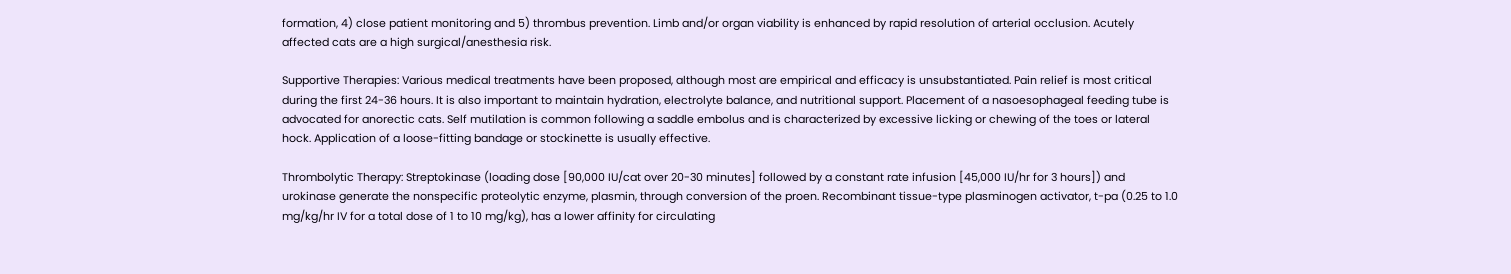formation, 4) close patient monitoring and 5) thrombus prevention. Limb and/or organ viability is enhanced by rapid resolution of arterial occlusion. Acutely affected cats are a high surgical/anesthesia risk.

Supportive Therapies: Various medical treatments have been proposed, although most are empirical and efficacy is unsubstantiated. Pain relief is most critical during the first 24-36 hours. It is also important to maintain hydration, electrolyte balance, and nutritional support. Placement of a nasoesophageal feeding tube is advocated for anorectic cats. Self mutilation is common following a saddle embolus and is characterized by excessive licking or chewing of the toes or lateral hock. Application of a loose-fitting bandage or stockinette is usually effective.

Thrombolytic Therapy: Streptokinase (loading dose [90,000 IU/cat over 20-30 minutes] followed by a constant rate infusion [45,000 IU/hr for 3 hours]) and urokinase generate the nonspecific proteolytic enzyme, plasmin, through conversion of the proen. Recombinant tissue-type plasminogen activator, t-pa (0.25 to 1.0 mg/kg/hr IV for a total dose of 1 to 10 mg/kg), has a lower affinity for circulating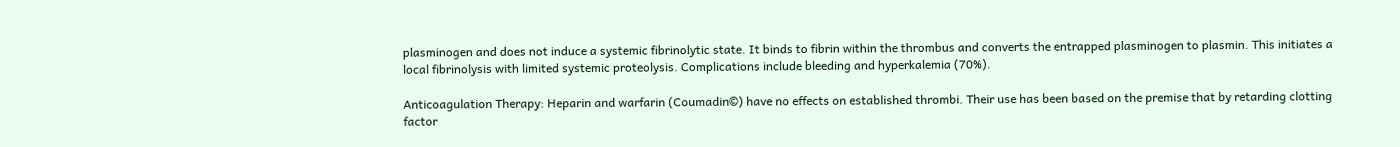plasminogen and does not induce a systemic fibrinolytic state. It binds to fibrin within the thrombus and converts the entrapped plasminogen to plasmin. This initiates a local fibrinolysis with limited systemic proteolysis. Complications include bleeding and hyperkalemia (70%).

Anticoagulation Therapy: Heparin and warfarin (Coumadin©) have no effects on established thrombi. Their use has been based on the premise that by retarding clotting factor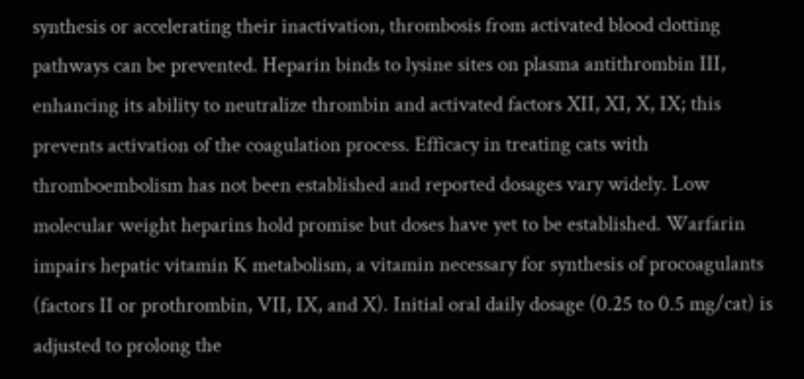synthesis or accelerating their inactivation, thrombosis from activated blood clotting pathways can be prevented. Heparin binds to lysine sites on plasma antithrombin III, enhancing its ability to neutralize thrombin and activated factors XII, XI, X, IX; this prevents activation of the coagulation process. Efficacy in treating cats with thromboembolism has not been established and reported dosages vary widely. Low molecular weight heparins hold promise but doses have yet to be established. Warfarin impairs hepatic vitamin K metabolism, a vitamin necessary for synthesis of procoagulants (factors II or prothrombin, VII, IX, and X). Initial oral daily dosage (0.25 to 0.5 mg/cat) is adjusted to prolong the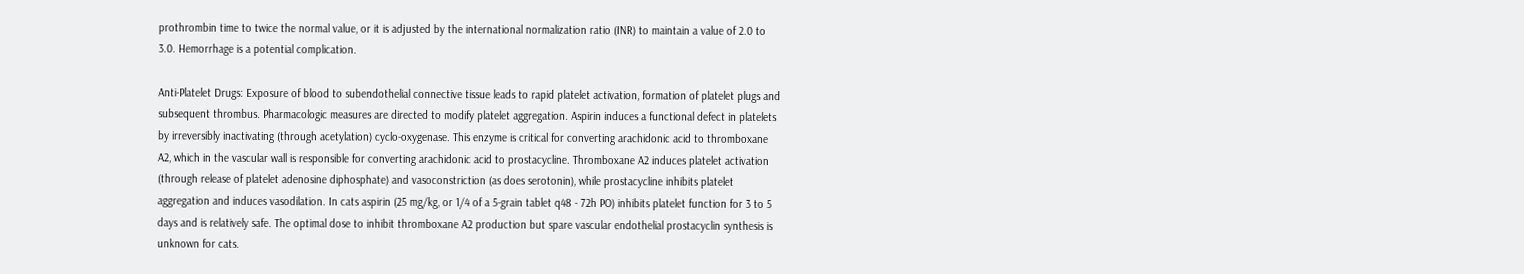prothrombin time to twice the normal value, or it is adjusted by the international normalization ratio (INR) to maintain a value of 2.0 to 3.0. Hemorrhage is a potential complication.

Anti-Platelet Drugs: Exposure of blood to subendothelial connective tissue leads to rapid platelet activation, formation of platelet plugs and subsequent thrombus. Pharmacologic measures are directed to modify platelet aggregation. Aspirin induces a functional defect in platelets by irreversibly inactivating (through acetylation) cyclo-oxygenase. This enzyme is critical for converting arachidonic acid to thromboxane A2, which in the vascular wall is responsible for converting arachidonic acid to prostacycline. Thromboxane A2 induces platelet activation (through release of platelet adenosine diphosphate) and vasoconstriction (as does serotonin), while prostacycline inhibits platelet aggregation and induces vasodilation. In cats aspirin (25 mg/kg, or 1/4 of a 5-grain tablet q48 - 72h PO) inhibits platelet function for 3 to 5 days and is relatively safe. The optimal dose to inhibit thromboxane A2 production but spare vascular endothelial prostacyclin synthesis is unknown for cats.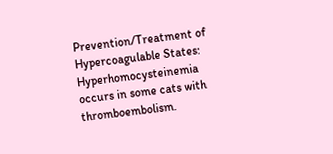Prevention/Treatment of Hypercoagulable States: Hyperhomocysteinemia occurs in some cats with thromboembolism.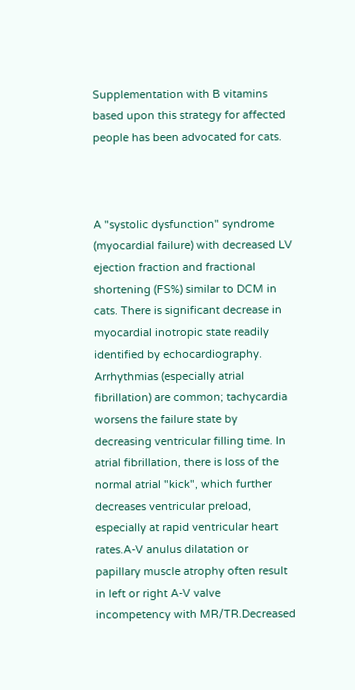Supplementation with B vitamins based upon this strategy for affected people has been advocated for cats.



A "systolic dysfunction" syndrome (myocardial failure) with decreased LV ejection fraction and fractional shortening (FS%) similar to DCM in cats. There is significant decrease in myocardial inotropic state readily identified by echocardiography. Arrhythmias (especially atrial fibrillation) are common; tachycardia worsens the failure state by decreasing ventricular filling time. In atrial fibrillation, there is loss of the normal atrial "kick", which further decreases ventricular preload, especially at rapid ventricular heart rates.A-V anulus dilatation or papillary muscle atrophy often result in left or right A-V valve incompetency with MR/TR.Decreased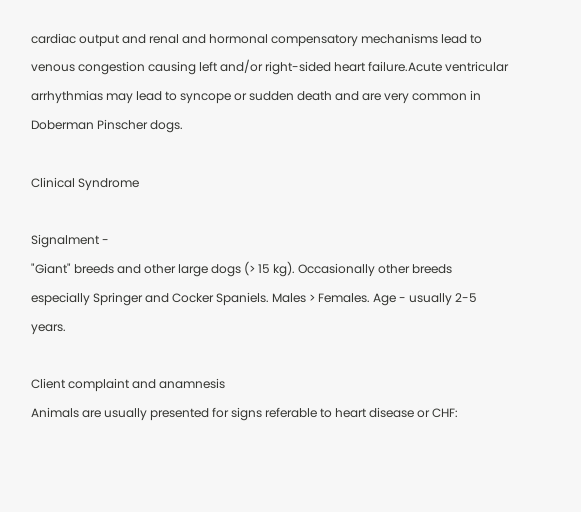cardiac output and renal and hormonal compensatory mechanisms lead to venous congestion causing left and/or right-sided heart failure.Acute ventricular arrhythmias may lead to syncope or sudden death and are very common in Doberman Pinscher dogs.

Clinical Syndrome

Signalment -
"Giant" breeds and other large dogs (> 15 kg). Occasionally other breeds especially Springer and Cocker Spaniels. Males > Females. Age - usually 2-5 years.

Client complaint and anamnesis
Animals are usually presented for signs referable to heart disease or CHF: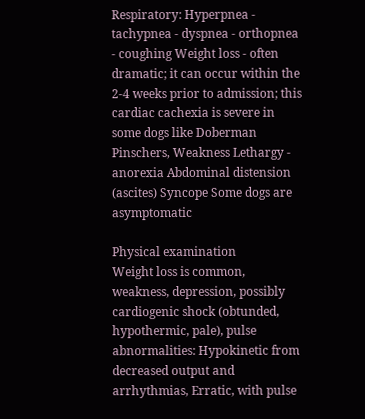Respiratory: Hyperpnea - tachypnea - dyspnea - orthopnea - coughing Weight loss - often dramatic; it can occur within the 2-4 weeks prior to admission; this cardiac cachexia is severe in some dogs like Doberman Pinschers, Weakness Lethargy - anorexia Abdominal distension (ascites) Syncope Some dogs are asymptomatic

Physical examination
Weight loss is common, weakness, depression, possibly cardiogenic shock (obtunded, hypothermic, pale), pulse abnormalities: Hypokinetic from decreased output and arrhythmias, Erratic, with pulse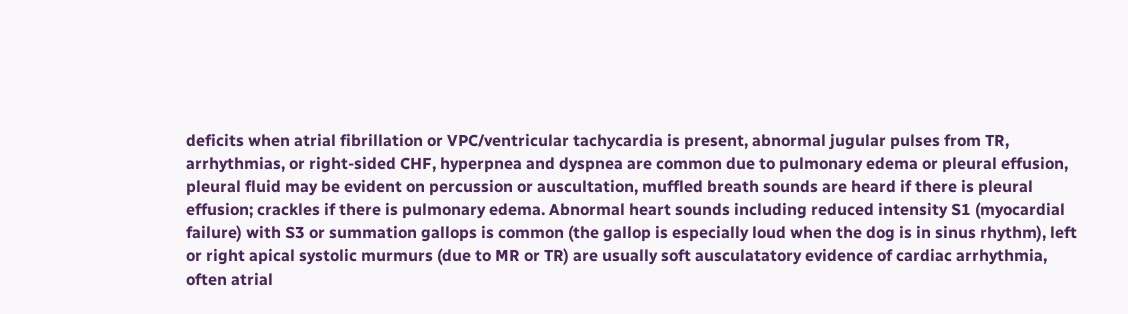deficits when atrial fibrillation or VPC/ventricular tachycardia is present, abnormal jugular pulses from TR, arrhythmias, or right-sided CHF, hyperpnea and dyspnea are common due to pulmonary edema or pleural effusion, pleural fluid may be evident on percussion or auscultation, muffled breath sounds are heard if there is pleural effusion; crackles if there is pulmonary edema. Abnormal heart sounds including reduced intensity S1 (myocardial failure) with S3 or summation gallops is common (the gallop is especially loud when the dog is in sinus rhythm), left or right apical systolic murmurs (due to MR or TR) are usually soft ausculatatory evidence of cardiac arrhythmia, often atrial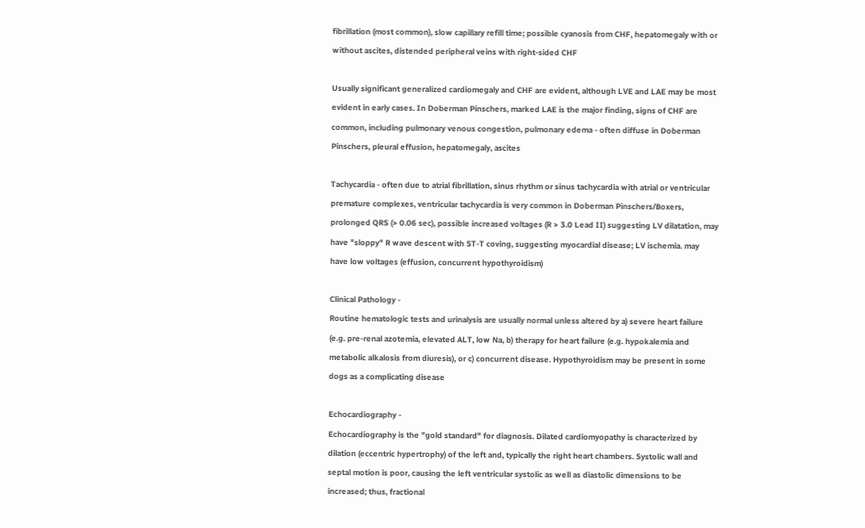fibrillation (most common), slow capillary refill time; possible cyanosis from CHF, hepatomegaly with or without ascites, distended peripheral veins with right-sided CHF

Usually significant generalized cardiomegaly and CHF are evident, although LVE and LAE may be most evident in early cases. In Doberman Pinschers, marked LAE is the major finding, signs of CHF are common, including pulmonary venous congestion, pulmonary edema - often diffuse in Doberman Pinschers, pleural effusion, hepatomegaly, ascites

Tachycardia - often due to atrial fibrillation, sinus rhythm or sinus tachycardia with atrial or ventricular premature complexes, ventricular tachycardia is very common in Doberman Pinschers/Boxers, prolonged QRS (> 0.06 sec), possible increased voltages (R > 3.0 Lead II) suggesting LV dilatation, may have "sloppy" R wave descent with ST-T coving, suggesting myocardial disease; LV ischemia. may have low voltages (effusion, concurrent hypothyroidism)

Clinical Pathology -
Routine hematologic tests and urinalysis are usually normal unless altered by a) severe heart failure (e.g. pre-renal azotemia, elevated ALT, low Na, b) therapy for heart failure (e.g. hypokalemia and metabolic alkalosis from diuresis), or c) concurrent disease. Hypothyroidism may be present in some dogs as a complicating disease

Echocardiography -
Echocardiography is the "gold standard" for diagnosis. Dilated cardiomyopathy is characterized by dilation (eccentric hypertrophy) of the left and, typically the right heart chambers. Systolic wall and septal motion is poor, causing the left ventricular systolic as well as diastolic dimensions to be increased; thus, fractional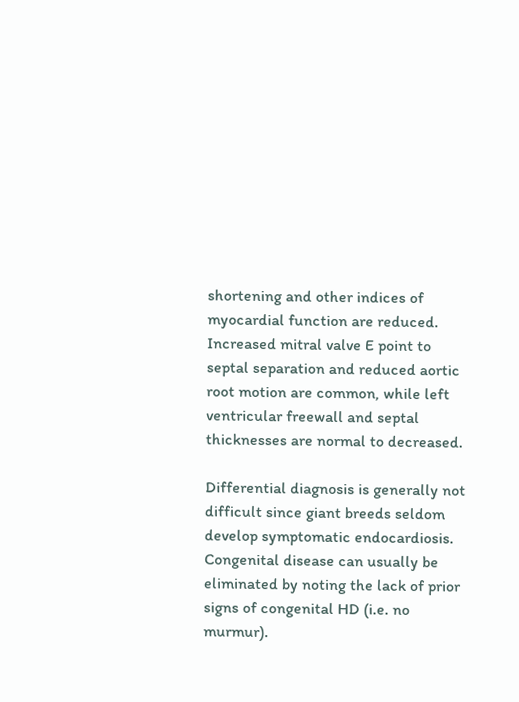shortening and other indices of myocardial function are reduced. Increased mitral valve E point to septal separation and reduced aortic root motion are common, while left ventricular freewall and septal thicknesses are normal to decreased.

Differential diagnosis is generally not difficult since giant breeds seldom develop symptomatic endocardiosis. Congenital disease can usually be eliminated by noting the lack of prior signs of congenital HD (i.e. no murmur).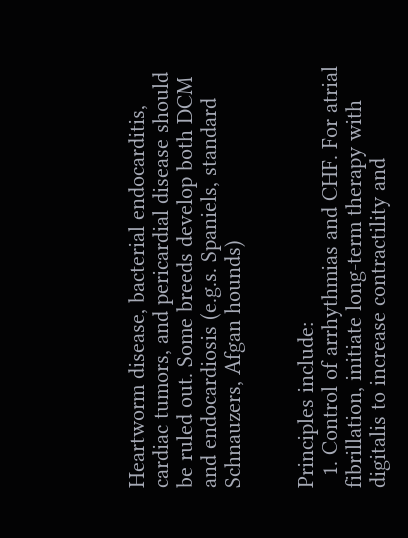Heartworm disease, bacterial endocarditis, cardiac tumors, and pericardial disease should be ruled out. Some breeds develop both DCM and endocardiosis (e.g.s. Spaniels, standard Schnauzers, Afgan hounds)


Principles include:
  1. Control of arrhythmias and CHF. For atrial fibrillation, initiate long-term therapy with digitalis to increase contractility and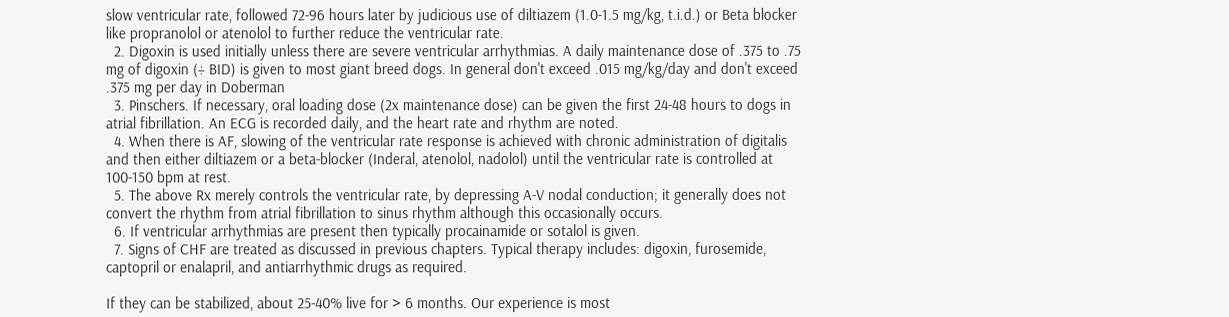slow ventricular rate, followed 72-96 hours later by judicious use of diltiazem (1.0-1.5 mg/kg, t.i.d.) or Beta blocker like propranolol or atenolol to further reduce the ventricular rate.
  2. Digoxin is used initially unless there are severe ventricular arrhythmias. A daily maintenance dose of .375 to .75 mg of digoxin (÷ BID) is given to most giant breed dogs. In general don't exceed .015 mg/kg/day and don't exceed .375 mg per day in Doberman
  3. Pinschers. If necessary, oral loading dose (2x maintenance dose) can be given the first 24-48 hours to dogs in atrial fibrillation. An ECG is recorded daily, and the heart rate and rhythm are noted.
  4. When there is AF, slowing of the ventricular rate response is achieved with chronic administration of digitalis and then either diltiazem or a beta-blocker (Inderal, atenolol, nadolol) until the ventricular rate is controlled at 100-150 bpm at rest.
  5. The above Rx merely controls the ventricular rate, by depressing A-V nodal conduction; it generally does not convert the rhythm from atrial fibrillation to sinus rhythm although this occasionally occurs.
  6. If ventricular arrhythmias are present then typically procainamide or sotalol is given.
  7. Signs of CHF are treated as discussed in previous chapters. Typical therapy includes: digoxin, furosemide, captopril or enalapril, and antiarrhythmic drugs as required.

If they can be stabilized, about 25-40% live for > 6 months. Our experience is most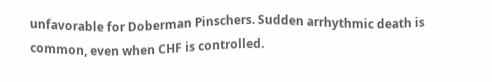unfavorable for Doberman Pinschers. Sudden arrhythmic death is common, even when CHF is controlled.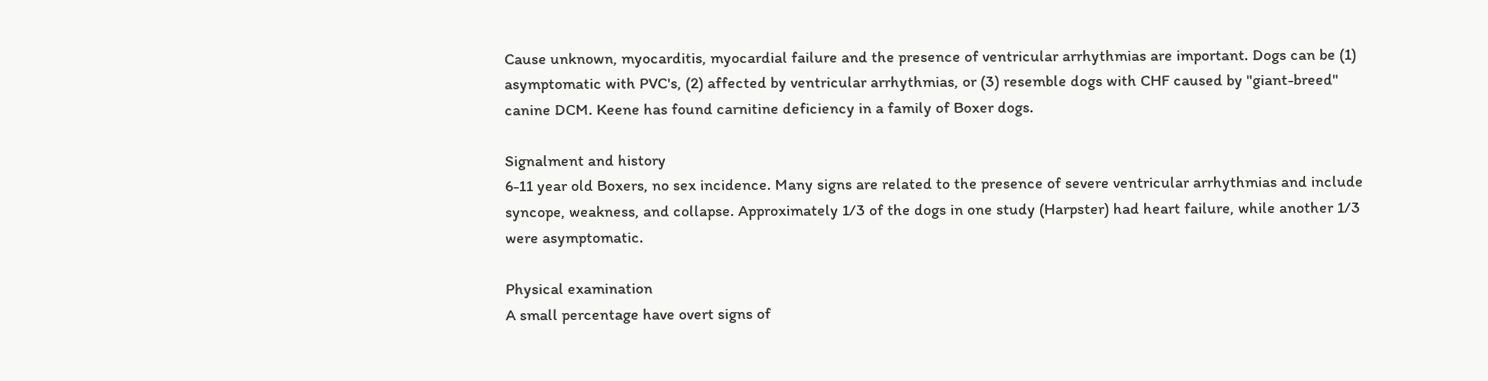Cause unknown, myocarditis, myocardial failure and the presence of ventricular arrhythmias are important. Dogs can be (1) asymptomatic with PVC's, (2) affected by ventricular arrhythmias, or (3) resemble dogs with CHF caused by "giant-breed" canine DCM. Keene has found carnitine deficiency in a family of Boxer dogs.

Signalment and history
6-11 year old Boxers, no sex incidence. Many signs are related to the presence of severe ventricular arrhythmias and include syncope, weakness, and collapse. Approximately 1/3 of the dogs in one study (Harpster) had heart failure, while another 1/3 were asymptomatic.

Physical examination
A small percentage have overt signs of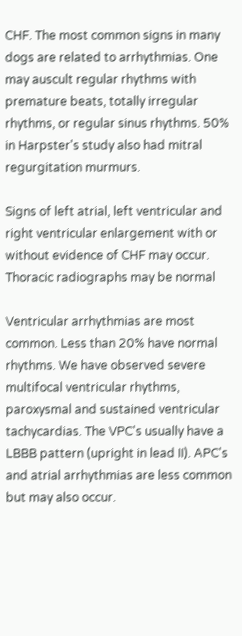CHF. The most common signs in many dogs are related to arrhythmias. One may auscult regular rhythms with premature beats, totally irregular rhythms, or regular sinus rhythms. 50% in Harpster's study also had mitral regurgitation murmurs.

Signs of left atrial, left ventricular and right ventricular enlargement with or without evidence of CHF may occur. Thoracic radiographs may be normal

Ventricular arrhythmias are most common. Less than 20% have normal rhythms. We have observed severe multifocal ventricular rhythms, paroxysmal and sustained ventricular tachycardias. The VPC's usually have a LBBB pattern (upright in lead II). APC's and atrial arrhythmias are less common but may also occur.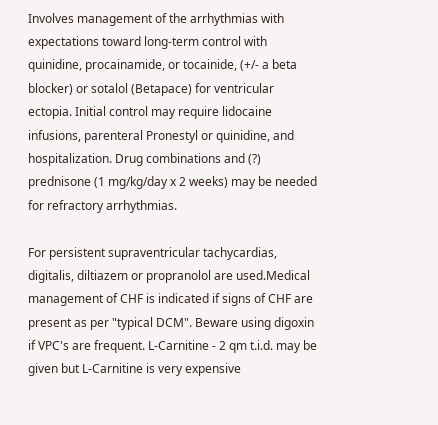Involves management of the arrhythmias with expectations toward long-term control with quinidine, procainamide, or tocainide, (+/- a beta blocker) or sotalol (Betapace) for ventricular ectopia. Initial control may require lidocaine infusions, parenteral Pronestyl or quinidine, and hospitalization. Drug combinations and (?) prednisone (1 mg/kg/day x 2 weeks) may be needed for refractory arrhythmias.

For persistent supraventricular tachycardias, digitalis, diltiazem or propranolol are used.Medical management of CHF is indicated if signs of CHF are present as per "typical DCM". Beware using digoxin if VPC's are frequent. L-Carnitine - 2 qm t.i.d. may be given but L-Carnitine is very expensive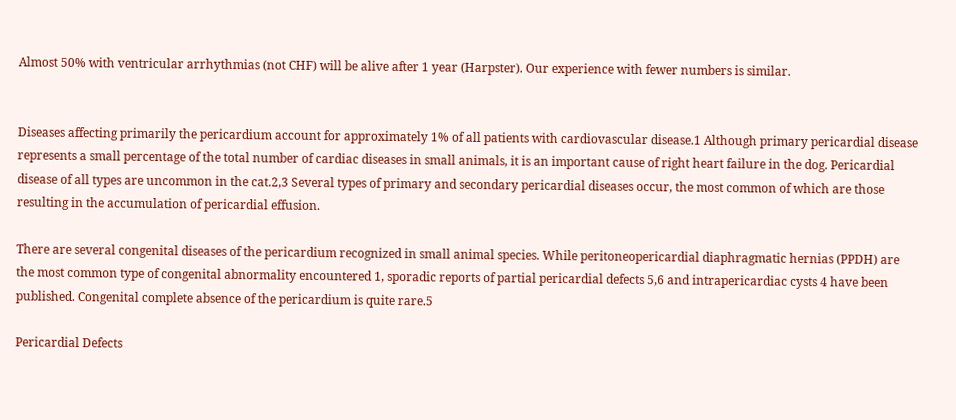Almost 50% with ventricular arrhythmias (not CHF) will be alive after 1 year (Harpster). Our experience with fewer numbers is similar.


Diseases affecting primarily the pericardium account for approximately 1% of all patients with cardiovascular disease.1 Although primary pericardial disease represents a small percentage of the total number of cardiac diseases in small animals, it is an important cause of right heart failure in the dog. Pericardial disease of all types are uncommon in the cat.2,3 Several types of primary and secondary pericardial diseases occur, the most common of which are those resulting in the accumulation of pericardial effusion.

There are several congenital diseases of the pericardium recognized in small animal species. While peritoneopericardial diaphragmatic hernias (PPDH) are the most common type of congenital abnormality encountered 1, sporadic reports of partial pericardial defects 5,6 and intrapericardiac cysts 4 have been published. Congenital complete absence of the pericardium is quite rare.5

Pericardial Defects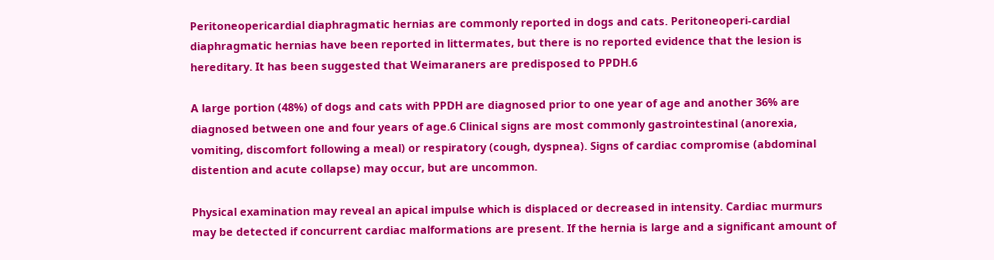Peritoneopericardial diaphragmatic hernias are commonly reported in dogs and cats. Peritoneoperi-cardial diaphragmatic hernias have been reported in littermates, but there is no reported evidence that the lesion is hereditary. It has been suggested that Weimaraners are predisposed to PPDH.6

A large portion (48%) of dogs and cats with PPDH are diagnosed prior to one year of age and another 36% are diagnosed between one and four years of age.6 Clinical signs are most commonly gastrointestinal (anorexia, vomiting, discomfort following a meal) or respiratory (cough, dyspnea). Signs of cardiac compromise (abdominal distention and acute collapse) may occur, but are uncommon.

Physical examination may reveal an apical impulse which is displaced or decreased in intensity. Cardiac murmurs may be detected if concurrent cardiac malformations are present. If the hernia is large and a significant amount of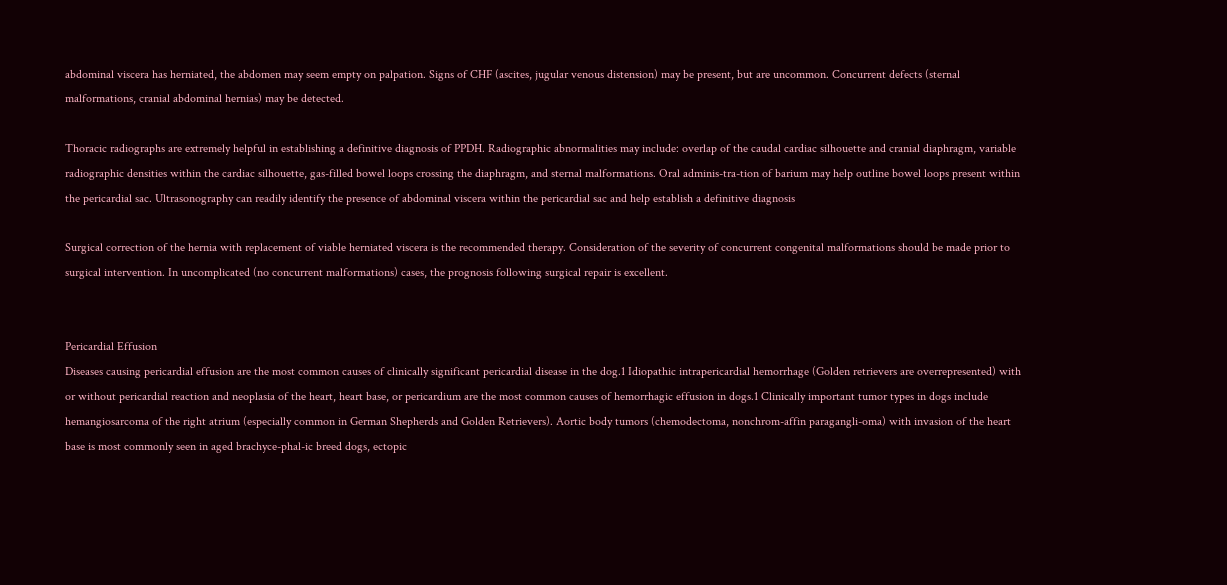abdominal viscera has herniated, the abdomen may seem empty on palpation. Signs of CHF (ascites, jugular venous distension) may be present, but are uncommon. Concurrent defects (sternal malformations, cranial abdominal hernias) may be detected.

Thoracic radiographs are extremely helpful in establishing a definitive diagnosis of PPDH. Radiographic abnormalities may include: overlap of the caudal cardiac silhouette and cranial diaphragm, variable radiographic densities within the cardiac silhouette, gas-filled bowel loops crossing the diaphragm, and sternal malformations. Oral adminis-tra-tion of barium may help outline bowel loops present within the pericardial sac. Ultrasonography can readily identify the presence of abdominal viscera within the pericardial sac and help establish a definitive diagnosis

Surgical correction of the hernia with replacement of viable herniated viscera is the recommended therapy. Consideration of the severity of concurrent congenital malformations should be made prior to surgical intervention. In uncomplicated (no concurrent malformations) cases, the prognosis following surgical repair is excellent.


Pericardial Effusion
Diseases causing pericardial effusion are the most common causes of clinically significant pericardial disease in the dog.1 Idiopathic intrapericardial hemorrhage (Golden retrievers are overrepresented) with or without pericardial reaction and neoplasia of the heart, heart base, or pericardium are the most common causes of hemorrhagic effusion in dogs.1 Clinically important tumor types in dogs include hemangiosarcoma of the right atrium (especially common in German Shepherds and Golden Retrievers). Aortic body tumors (chemodectoma, nonchrom-affin paragangli-oma) with invasion of the heart base is most commonly seen in aged brachyce-phal-ic breed dogs, ectopic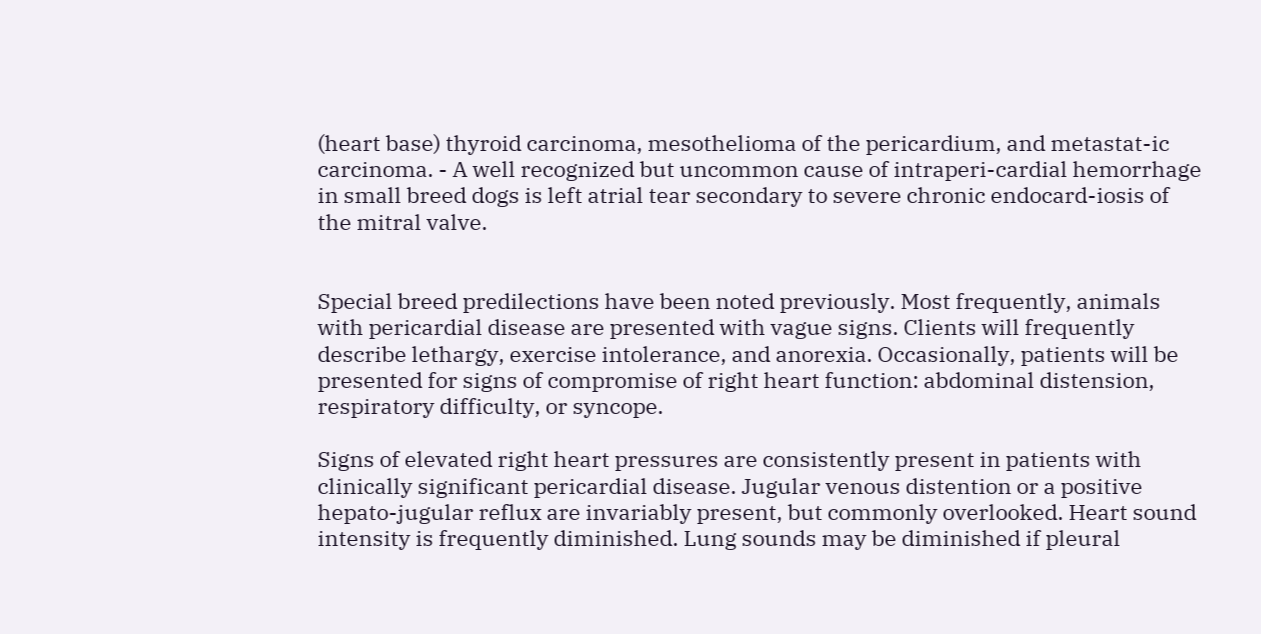(heart base) thyroid carcinoma, mesothelioma of the pericardium, and metastat-ic carcinoma. - A well recognized but uncommon cause of intraperi-cardial hemorrhage in small breed dogs is left atrial tear secondary to severe chronic endocard-iosis of the mitral valve.


Special breed predilections have been noted previously. Most frequently, animals with pericardial disease are presented with vague signs. Clients will frequently describe lethargy, exercise intolerance, and anorexia. Occasionally, patients will be presented for signs of compromise of right heart function: abdominal distension, respiratory difficulty, or syncope.

Signs of elevated right heart pressures are consistently present in patients with clinically significant pericardial disease. Jugular venous distention or a positive hepato-jugular reflux are invariably present, but commonly overlooked. Heart sound intensity is frequently diminished. Lung sounds may be diminished if pleural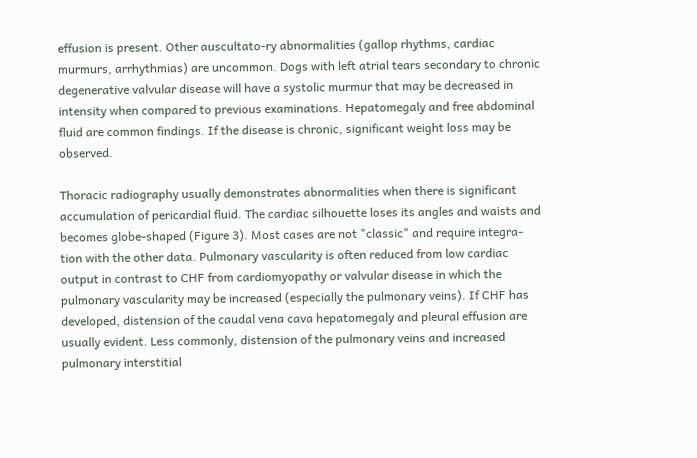effusion is present. Other auscultato-ry abnormalities (gallop rhythms, cardiac murmurs, arrhythmias) are uncommon. Dogs with left atrial tears secondary to chronic degenerative valvular disease will have a systolic murmur that may be decreased in intensity when compared to previous examinations. Hepatomegaly and free abdominal fluid are common findings. If the disease is chronic, significant weight loss may be observed.

Thoracic radiography usually demonstrates abnormalities when there is significant accumulation of pericardial fluid. The cardiac silhouette loses its angles and waists and becomes globe-shaped (Figure 3). Most cases are not "classic" and require integra-tion with the other data. Pulmonary vascularity is often reduced from low cardiac output in contrast to CHF from cardiomyopathy or valvular disease in which the pulmonary vascularity may be increased (especially the pulmonary veins). If CHF has developed, distension of the caudal vena cava hepatomegaly and pleural effusion are usually evident. Less commonly, distension of the pulmonary veins and increased pulmonary interstitial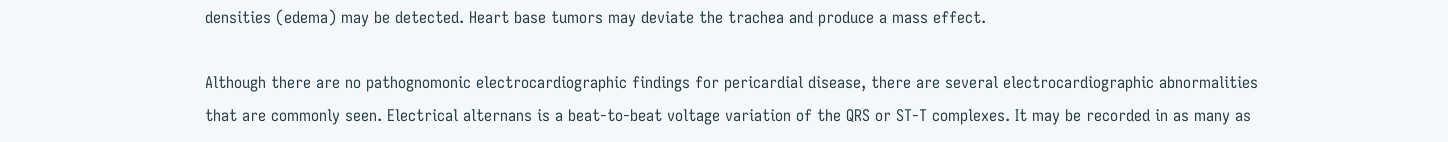densities (edema) may be detected. Heart base tumors may deviate the trachea and produce a mass effect.

Although there are no pathognomonic electrocardiographic findings for pericardial disease, there are several electrocardiographic abnormalities that are commonly seen. Electrical alternans is a beat-to-beat voltage variation of the QRS or ST-T complexes. It may be recorded in as many as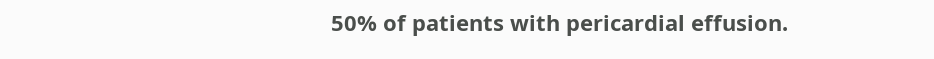50% of patients with pericardial effusion.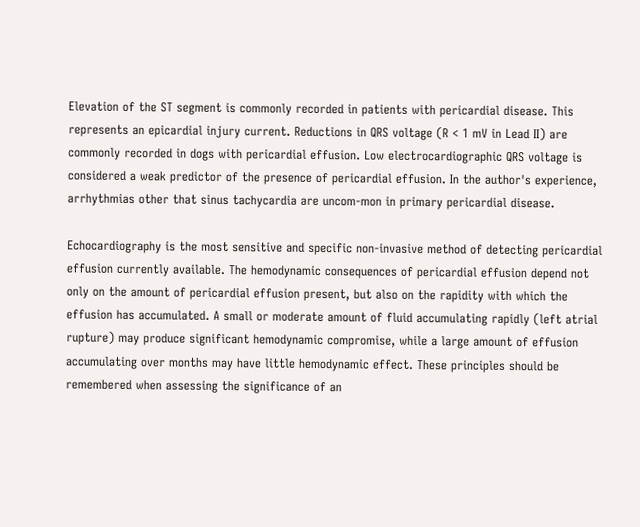Elevation of the ST segment is commonly recorded in patients with pericardial disease. This represents an epicardial injury current. Reductions in QRS voltage (R < 1 mV in Lead II) are commonly recorded in dogs with pericardial effusion. Low electrocardiographic QRS voltage is considered a weak predictor of the presence of pericardial effusion. In the author's experience, arrhythmias other that sinus tachycardia are uncom-mon in primary pericardial disease.

Echocardiography is the most sensitive and specific non-invasive method of detecting pericardial effusion currently available. The hemodynamic consequences of pericardial effusion depend not only on the amount of pericardial effusion present, but also on the rapidity with which the effusion has accumulated. A small or moderate amount of fluid accumulating rapidly (left atrial rupture) may produce significant hemodynamic compromise, while a large amount of effusion accumulating over months may have little hemodynamic effect. These principles should be remembered when assessing the significance of an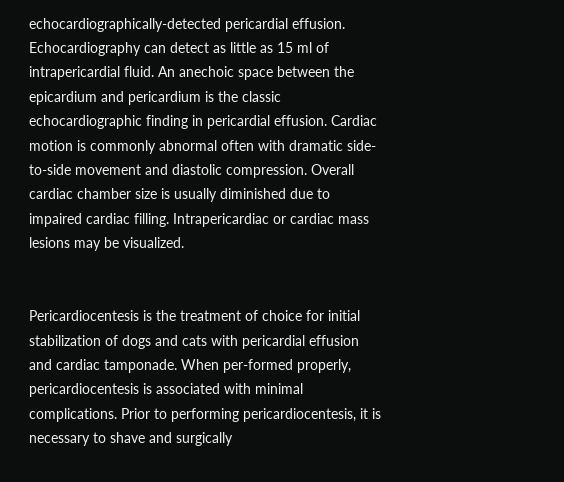echocardiographically-detected pericardial effusion. Echocardiography can detect as little as 15 ml of intrapericardial fluid. An anechoic space between the epicardium and pericardium is the classic echocardiographic finding in pericardial effusion. Cardiac motion is commonly abnormal often with dramatic side-to-side movement and diastolic compression. Overall cardiac chamber size is usually diminished due to impaired cardiac filling. Intrapericardiac or cardiac mass lesions may be visualized.


Pericardiocentesis is the treatment of choice for initial stabilization of dogs and cats with pericardial effusion and cardiac tamponade. When per-formed properly, pericardiocentesis is associated with minimal complications. Prior to performing pericardiocentesis, it is necessary to shave and surgically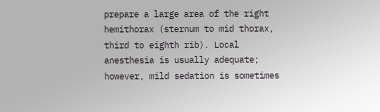prepare a large area of the right hemithorax (sternum to mid thorax, third to eighth rib). Local anesthesia is usually adequate; however, mild sedation is sometimes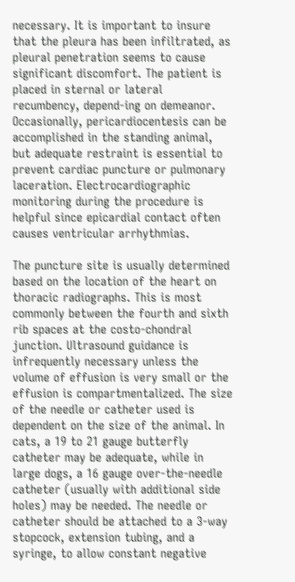necessary. It is important to insure that the pleura has been infiltrated, as pleural penetration seems to cause significant discomfort. The patient is placed in sternal or lateral recumbency, depend-ing on demeanor. Occasionally, pericardiocentesis can be accomplished in the standing animal, but adequate restraint is essential to prevent cardiac puncture or pulmonary laceration. Electrocardiographic monitoring during the procedure is helpful since epicardial contact often causes ventricular arrhythmias.

The puncture site is usually determined based on the location of the heart on thoracic radiographs. This is most commonly between the fourth and sixth rib spaces at the costo-chondral junction. Ultrasound guidance is infrequently necessary unless the volume of effusion is very small or the effusion is compartmentalized. The size of the needle or catheter used is dependent on the size of the animal. In cats, a 19 to 21 gauge butterfly catheter may be adequate, while in large dogs, a 16 gauge over-the-needle catheter (usually with additional side holes) may be needed. The needle or catheter should be attached to a 3-way stopcock, extension tubing, and a syringe, to allow constant negative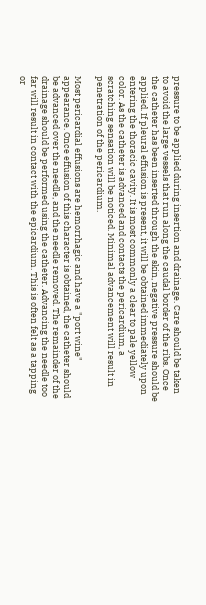pressure to be applied during insertion and drainage. Care should be taken to avoid the large vessels that run along the caudal border of the ribs. Once the catheter has been inserted through the skin, negative pressure should be applied. If pleural effusion is present, it will be obtained immediately upon entering the thoracic cavity. It is most commonly a clear to pale yellow color. As the catheter is advanced and contacts the pericardium, a scratching sensation will be noticed. Minimal advancement will result in penetration of the pericardium.

Most pericardial effusions are hemorrhagic and have a "port wine" appearance. Once effusion of this character is obtained, the catheter should be advanced over the needle, and the needle removed. The remainder of the drainage should be performed using the catheter. Advancing the needle too far will result in contact with the epicardium. This is often felt as a tapping or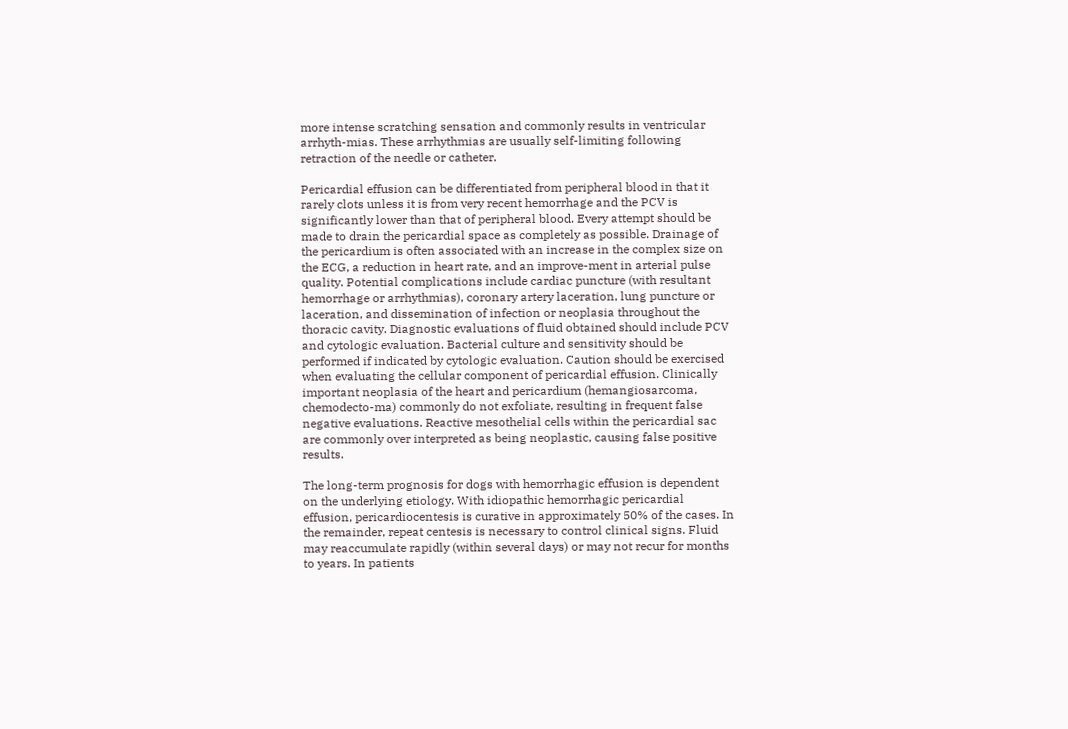more intense scratching sensation and commonly results in ventricular arrhyth-mias. These arrhythmias are usually self-limiting following retraction of the needle or catheter.

Pericardial effusion can be differentiated from peripheral blood in that it rarely clots unless it is from very recent hemorrhage and the PCV is significantly lower than that of peripheral blood. Every attempt should be made to drain the pericardial space as completely as possible. Drainage of the pericardium is often associated with an increase in the complex size on the ECG, a reduction in heart rate, and an improve-ment in arterial pulse quality. Potential complications include cardiac puncture (with resultant hemorrhage or arrhythmias), coronary artery laceration, lung puncture or laceration, and dissemination of infection or neoplasia throughout the thoracic cavity. Diagnostic evaluations of fluid obtained should include PCV and cytologic evaluation. Bacterial culture and sensitivity should be performed if indicated by cytologic evaluation. Caution should be exercised when evaluating the cellular component of pericardial effusion. Clinically important neoplasia of the heart and pericardium (hemangiosarcoma, chemodecto-ma) commonly do not exfoliate, resulting in frequent false negative evaluations. Reactive mesothelial cells within the pericardial sac are commonly over interpreted as being neoplastic, causing false positive results.

The long-term prognosis for dogs with hemorrhagic effusion is dependent on the underlying etiology. With idiopathic hemorrhagic pericardial effusion, pericardiocentesis is curative in approximately 50% of the cases. In the remainder, repeat centesis is necessary to control clinical signs. Fluid may reaccumulate rapidly (within several days) or may not recur for months to years. In patients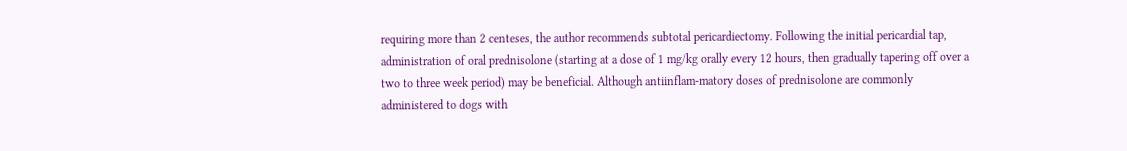requiring more than 2 centeses, the author recommends subtotal pericardiectomy. Following the initial pericardial tap, administration of oral prednisolone (starting at a dose of 1 mg/kg orally every 12 hours, then gradually tapering off over a two to three week period) may be beneficial. Although antiinflam-matory doses of prednisolone are commonly administered to dogs with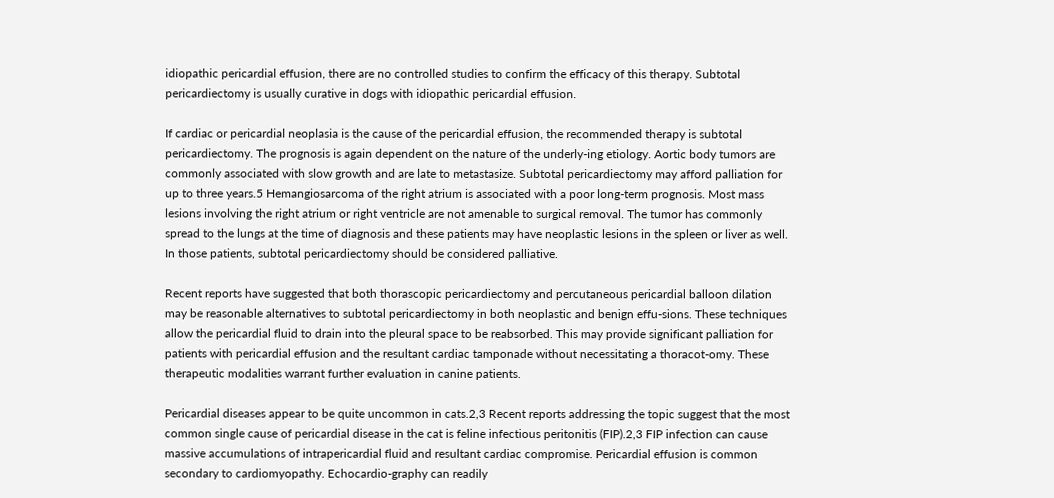idiopathic pericardial effusion, there are no controlled studies to confirm the efficacy of this therapy. Subtotal pericardiectomy is usually curative in dogs with idiopathic pericardial effusion.

If cardiac or pericardial neoplasia is the cause of the pericardial effusion, the recommended therapy is subtotal pericardiectomy. The prognosis is again dependent on the nature of the underly-ing etiology. Aortic body tumors are commonly associated with slow growth and are late to metastasize. Subtotal pericardiectomy may afford palliation for up to three years.5 Hemangiosarcoma of the right atrium is associated with a poor long-term prognosis. Most mass lesions involving the right atrium or right ventricle are not amenable to surgical removal. The tumor has commonly spread to the lungs at the time of diagnosis and these patients may have neoplastic lesions in the spleen or liver as well. In those patients, subtotal pericardiectomy should be considered palliative.

Recent reports have suggested that both thorascopic pericardiectomy and percutaneous pericardial balloon dilation may be reasonable alternatives to subtotal pericardiectomy in both neoplastic and benign effu-sions. These techniques allow the pericardial fluid to drain into the pleural space to be reabsorbed. This may provide significant palliation for patients with pericardial effusion and the resultant cardiac tamponade without necessitating a thoracot-omy. These therapeutic modalities warrant further evaluation in canine patients.

Pericardial diseases appear to be quite uncommon in cats.2,3 Recent reports addressing the topic suggest that the most common single cause of pericardial disease in the cat is feline infectious peritonitis (FIP).2,3 FIP infection can cause massive accumulations of intrapericardial fluid and resultant cardiac compromise. Pericardial effusion is common secondary to cardiomyopathy. Echocardio-graphy can readily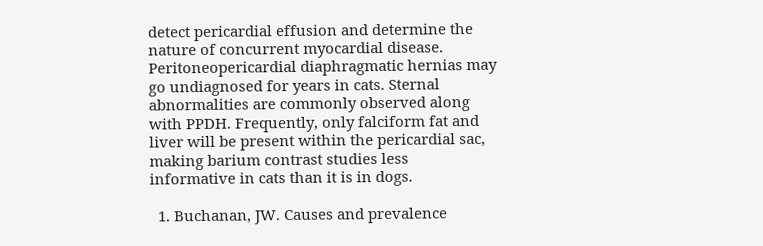detect pericardial effusion and determine the nature of concurrent myocardial disease. Peritoneopericardial diaphragmatic hernias may go undiagnosed for years in cats. Sternal abnormalities are commonly observed along with PPDH. Frequently, only falciform fat and liver will be present within the pericardial sac, making barium contrast studies less informative in cats than it is in dogs.

  1. Buchanan, JW. Causes and prevalence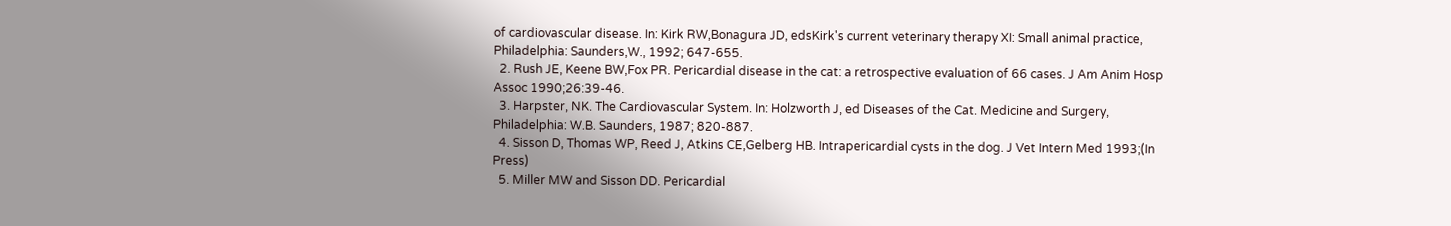of cardiovascular disease. In: Kirk RW,Bonagura JD, edsKirk's current veterinary therapy XI: Small animal practice, Philadelphia: Saunders,W., 1992; 647-655.
  2. Rush JE, Keene BW,Fox PR. Pericardial disease in the cat: a retrospective evaluation of 66 cases. J Am Anim Hosp Assoc 1990;26:39-46.
  3. Harpster, NK. The Cardiovascular System. In: Holzworth J, ed Diseases of the Cat. Medicine and Surgery, Philadelphia: W.B. Saunders, 1987; 820-887.
  4. Sisson D, Thomas WP, Reed J, Atkins CE,Gelberg HB. Intrapericardial cysts in the dog. J Vet Intern Med 1993;(In Press)
  5. Miller MW and Sisson DD. Pericardial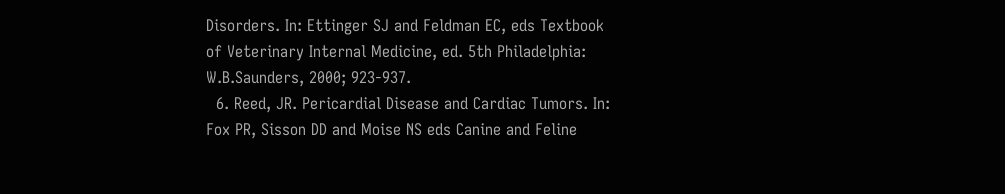Disorders. In: Ettinger SJ and Feldman EC, eds Textbook of Veterinary Internal Medicine, ed. 5th Philadelphia: W.B.Saunders, 2000; 923-937.
  6. Reed, JR. Pericardial Disease and Cardiac Tumors. In: Fox PR, Sisson DD and Moise NS eds Canine and Feline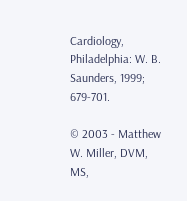Cardiology, Philadelphia: W. B. Saunders, 1999; 679-701.

© 2003 - Matthew W. Miller, DVM, MS,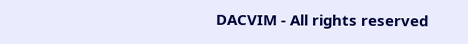DACVIM - All rights reserved